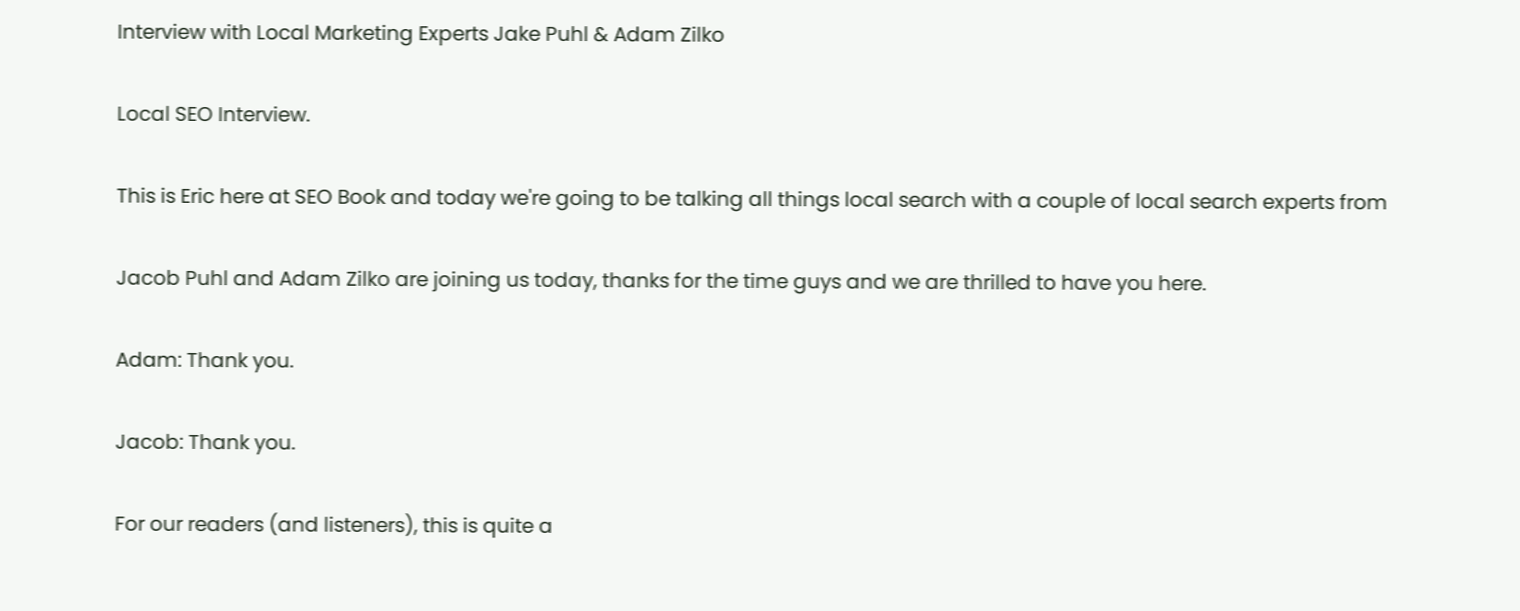Interview with Local Marketing Experts Jake Puhl & Adam Zilko

Local SEO Interview.

This is Eric here at SEO Book and today we're going to be talking all things local search with a couple of local search experts from

Jacob Puhl and Adam Zilko are joining us today, thanks for the time guys and we are thrilled to have you here.

Adam: Thank you.

Jacob: Thank you.

For our readers (and listeners), this is quite a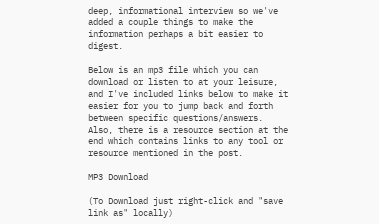deep, informational interview so we've added a couple things to make the information perhaps a bit easier to digest.

Below is an mp3 file which you can download or listen to at your leisure, and I've included links below to make it easier for you to jump back and forth between specific questions/answers. Also, there is a resource section at the end which contains links to any tool or resource mentioned in the post.

MP3 Download

(To Download just right-click and "save link as" locally)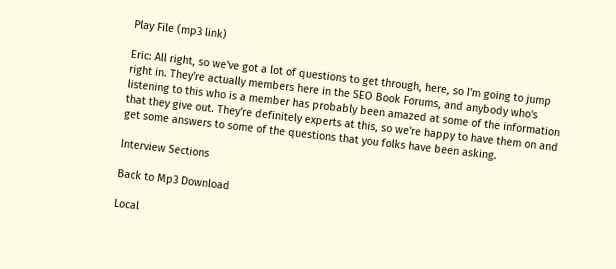Play File (mp3 link)

Eric: All right, so we've got a lot of questions to get through, here, so I'm going to jump right in. They're actually members here in the SEO Book Forums, and anybody who's listening to this who is a member has probably been amazed at some of the information that they give out. They're definitely experts at this, so we're happy to have them on and get some answers to some of the questions that you folks have been asking.

Interview Sections

Back to Mp3 Download

Local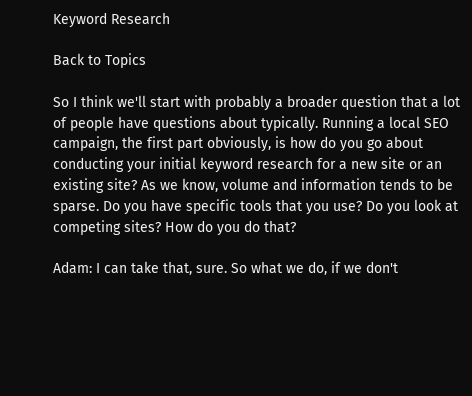Keyword Research

Back to Topics

So I think we'll start with probably a broader question that a lot of people have questions about typically. Running a local SEO campaign, the first part obviously, is how do you go about conducting your initial keyword research for a new site or an existing site? As we know, volume and information tends to be sparse. Do you have specific tools that you use? Do you look at competing sites? How do you do that?

Adam: I can take that, sure. So what we do, if we don't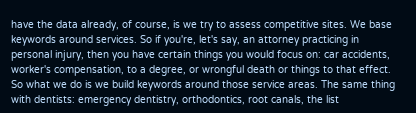have the data already, of course, is we try to assess competitive sites. We base keywords around services. So if you're, let's say, an attorney practicing in personal injury, then you have certain things you would focus on: car accidents, worker's compensation, to a degree, or wrongful death or things to that effect. So what we do is we build keywords around those service areas. The same thing with dentists: emergency dentistry, orthodontics, root canals, the list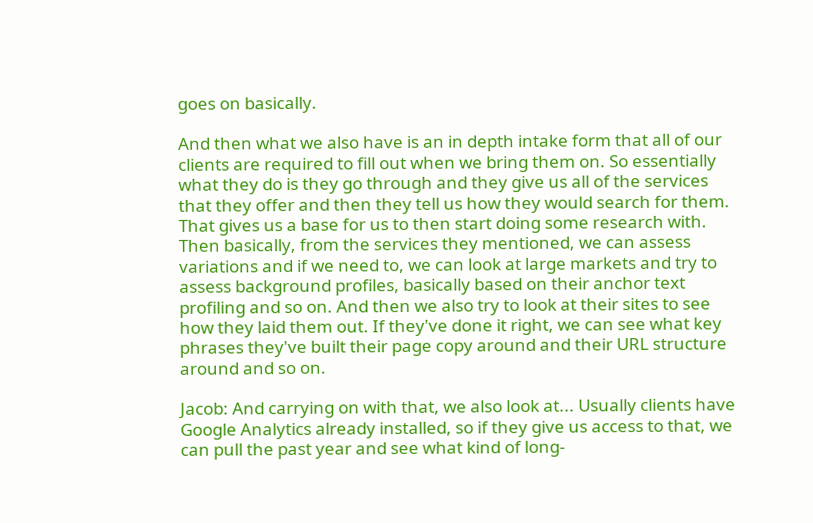goes on basically.

And then what we also have is an in depth intake form that all of our clients are required to fill out when we bring them on. So essentially what they do is they go through and they give us all of the services that they offer and then they tell us how they would search for them. That gives us a base for us to then start doing some research with. Then basically, from the services they mentioned, we can assess variations and if we need to, we can look at large markets and try to assess background profiles, basically based on their anchor text profiling and so on. And then we also try to look at their sites to see how they laid them out. If they've done it right, we can see what key phrases they've built their page copy around and their URL structure around and so on.

Jacob: And carrying on with that, we also look at... Usually clients have Google Analytics already installed, so if they give us access to that, we can pull the past year and see what kind of long-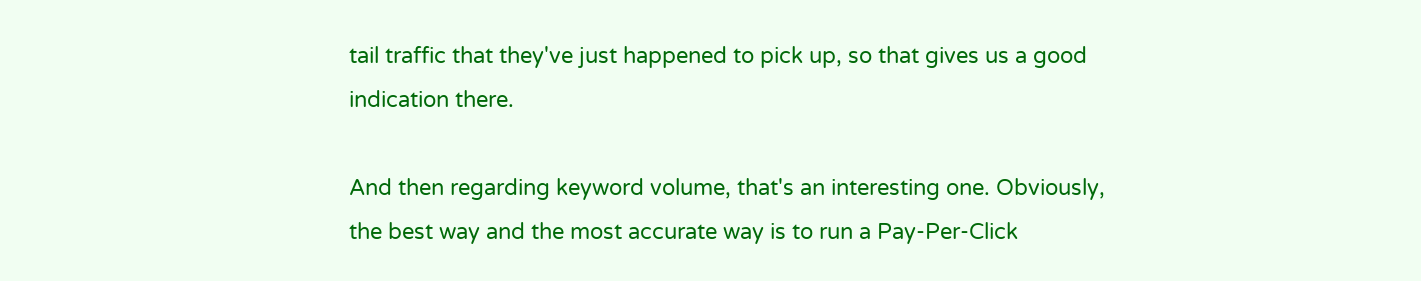tail traffic that they've just happened to pick up, so that gives us a good indication there.

And then regarding keyword volume, that's an interesting one. Obviously, the best way and the most accurate way is to run a Pay-Per-Click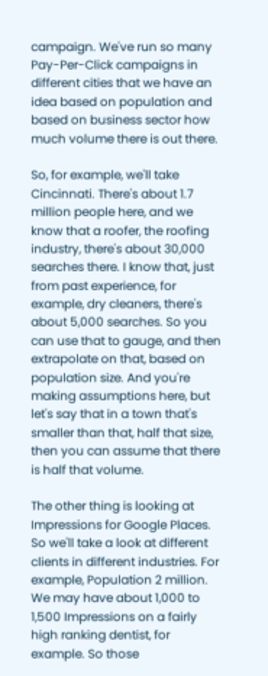campaign. We've run so many Pay-Per-Click campaigns in different cities that we have an idea based on population and based on business sector how much volume there is out there.

So, for example, we'll take Cincinnati. There's about 1.7 million people here, and we know that a roofer, the roofing industry, there's about 30,000 searches there. I know that, just from past experience, for example, dry cleaners, there's about 5,000 searches. So you can use that to gauge, and then extrapolate on that, based on population size. And you're making assumptions here, but let's say that in a town that's smaller than that, half that size, then you can assume that there is half that volume.

The other thing is looking at Impressions for Google Places. So we'll take a look at different clients in different industries. For example, Population 2 million. We may have about 1,000 to 1,500 Impressions on a fairly high ranking dentist, for example. So those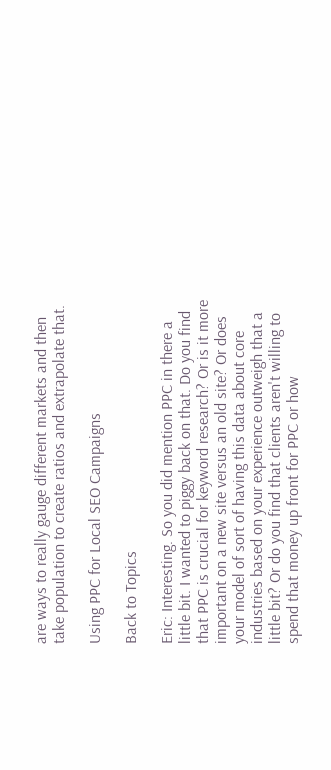are ways to really gauge different markets and then take population to create ratios and extrapolate that.

Using PPC for Local SEO Campaigns

Back to Topics

Eric: Interesting. So you did mention PPC in there a little bit. I wanted to piggy back on that. Do you find that PPC is crucial for keyword research? Or is it more important on a new site versus an old site? Or does your model of sort of having this data about core industries based on your experience outweigh that a little bit? Or do you find that clients aren't willing to spend that money up front for PPC or how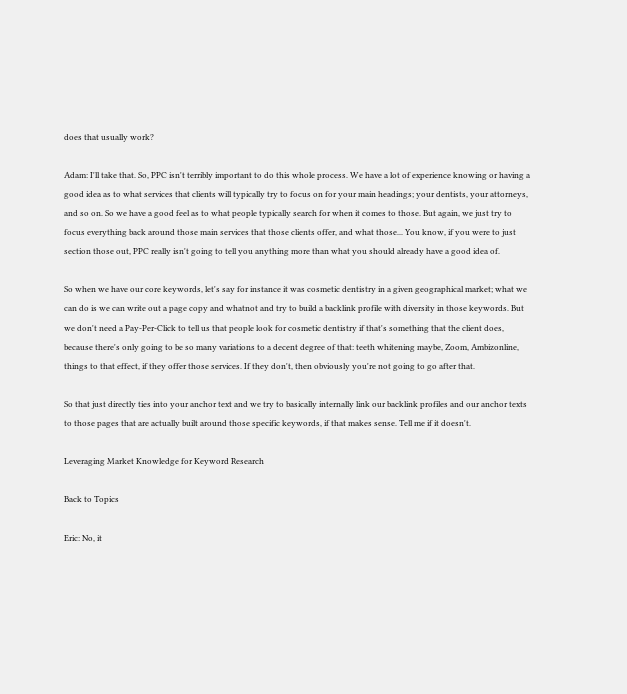does that usually work?

Adam: I'll take that. So, PPC isn't terribly important to do this whole process. We have a lot of experience knowing or having a good idea as to what services that clients will typically try to focus on for your main headings; your dentists, your attorneys, and so on. So we have a good feel as to what people typically search for when it comes to those. But again, we just try to focus everything back around those main services that those clients offer, and what those... You know, if you were to just section those out, PPC really isn't going to tell you anything more than what you should already have a good idea of.

So when we have our core keywords, let's say for instance it was cosmetic dentistry in a given geographical market; what we can do is we can write out a page copy and whatnot and try to build a backlink profile with diversity in those keywords. But we don't need a Pay-Per-Click to tell us that people look for cosmetic dentistry if that's something that the client does, because there's only going to be so many variations to a decent degree of that: teeth whitening maybe, Zoom, Ambizonline, things to that effect, if they offer those services. If they don't, then obviously you're not going to go after that.

So that just directly ties into your anchor text and we try to basically internally link our backlink profiles and our anchor texts to those pages that are actually built around those specific keywords, if that makes sense. Tell me if it doesn't.

Leveraging Market Knowledge for Keyword Research

Back to Topics

Eric: No, it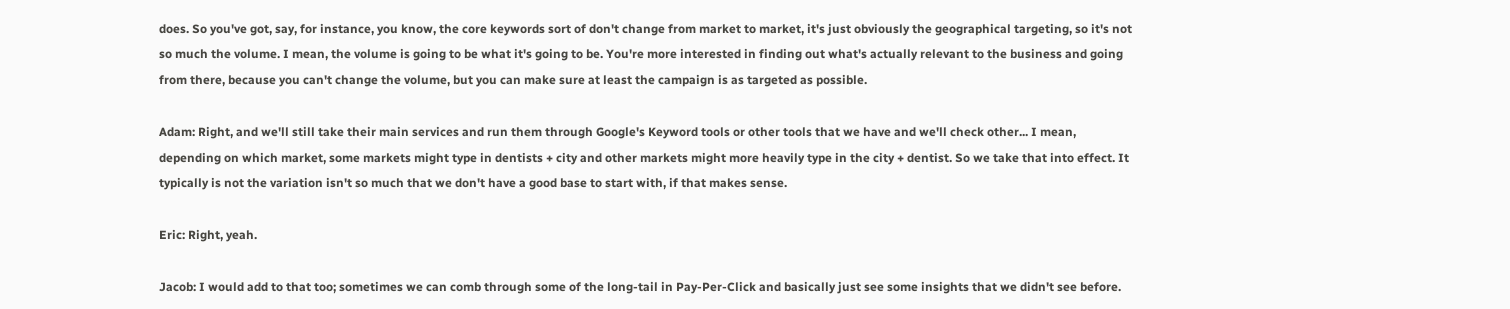does. So you've got, say, for instance, you know, the core keywords sort of don't change from market to market, it's just obviously the geographical targeting, so it's not so much the volume. I mean, the volume is going to be what it's going to be. You're more interested in finding out what's actually relevant to the business and going from there, because you can't change the volume, but you can make sure at least the campaign is as targeted as possible.

Adam: Right, and we'll still take their main services and run them through Google's Keyword tools or other tools that we have and we'll check other... I mean, depending on which market, some markets might type in dentists + city and other markets might more heavily type in the city + dentist. So we take that into effect. It typically is not the variation isn't so much that we don't have a good base to start with, if that makes sense.

Eric: Right, yeah.

Jacob: I would add to that too; sometimes we can comb through some of the long-tail in Pay-Per-Click and basically just see some insights that we didn't see before.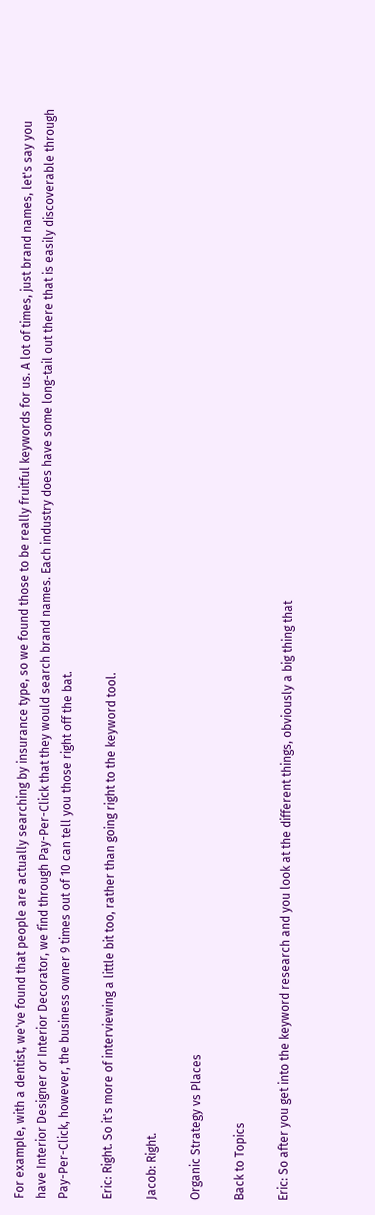For example, with a dentist, we've found that people are actually searching by insurance type, so we found those to be really fruitful keywords for us. A lot of times, just brand names, let's say you have Interior Designer or Interior Decorator, we find through Pay-Per-Click that they would search brand names. Each industry does have some long-tail out there that is easily discoverable through Pay-Per-Click, however, the business owner 9 times out of 10 can tell you those right off the bat.

Eric: Right. So it's more of interviewing a little bit too, rather than going right to the keyword tool.

Jacob: Right.

Organic Strategy vs Places

Back to Topics

Eric: So after you get into the keyword research and you look at the different things, obviously a big thing that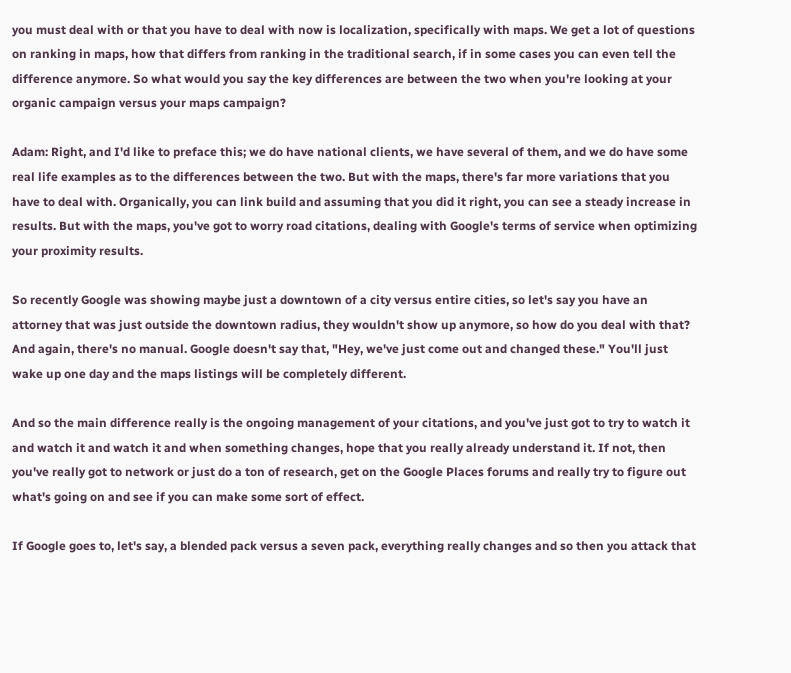you must deal with or that you have to deal with now is localization, specifically with maps. We get a lot of questions on ranking in maps, how that differs from ranking in the traditional search, if in some cases you can even tell the difference anymore. So what would you say the key differences are between the two when you're looking at your organic campaign versus your maps campaign?

Adam: Right, and I'd like to preface this; we do have national clients, we have several of them, and we do have some real life examples as to the differences between the two. But with the maps, there's far more variations that you have to deal with. Organically, you can link build and assuming that you did it right, you can see a steady increase in results. But with the maps, you've got to worry road citations, dealing with Google's terms of service when optimizing your proximity results.

So recently Google was showing maybe just a downtown of a city versus entire cities, so let's say you have an attorney that was just outside the downtown radius, they wouldn't show up anymore, so how do you deal with that? And again, there's no manual. Google doesn't say that, "Hey, we've just come out and changed these." You'll just wake up one day and the maps listings will be completely different.

And so the main difference really is the ongoing management of your citations, and you've just got to try to watch it and watch it and watch it and when something changes, hope that you really already understand it. If not, then you've really got to network or just do a ton of research, get on the Google Places forums and really try to figure out what's going on and see if you can make some sort of effect.

If Google goes to, let's say, a blended pack versus a seven pack, everything really changes and so then you attack that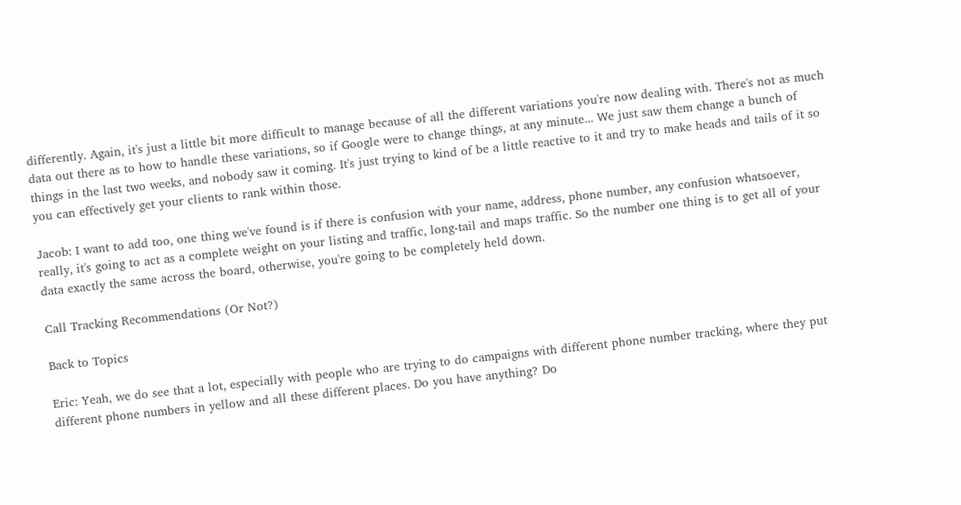differently. Again, it's just a little bit more difficult to manage because of all the different variations you're now dealing with. There's not as much data out there as to how to handle these variations, so if Google were to change things, at any minute... We just saw them change a bunch of things in the last two weeks, and nobody saw it coming. It's just trying to kind of be a little reactive to it and try to make heads and tails of it so you can effectively get your clients to rank within those.

Jacob: I want to add too, one thing we've found is if there is confusion with your name, address, phone number, any confusion whatsoever, really, it's going to act as a complete weight on your listing and traffic, long-tail and maps traffic. So the number one thing is to get all of your data exactly the same across the board, otherwise, you're going to be completely held down.

Call Tracking Recommendations (Or Not?)

Back to Topics

Eric: Yeah, we do see that a lot, especially with people who are trying to do campaigns with different phone number tracking, where they put different phone numbers in yellow and all these different places. Do you have anything? Do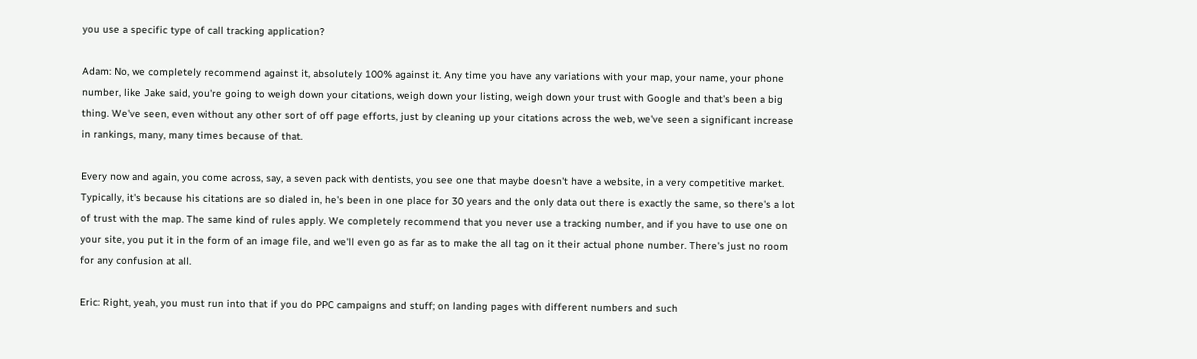you use a specific type of call tracking application?

Adam: No, we completely recommend against it, absolutely 100% against it. Any time you have any variations with your map, your name, your phone number, like Jake said, you're going to weigh down your citations, weigh down your listing, weigh down your trust with Google and that's been a big thing. We've seen, even without any other sort of off page efforts, just by cleaning up your citations across the web, we've seen a significant increase in rankings, many, many times because of that.

Every now and again, you come across, say, a seven pack with dentists, you see one that maybe doesn't have a website, in a very competitive market. Typically, it's because his citations are so dialed in, he's been in one place for 30 years and the only data out there is exactly the same, so there's a lot of trust with the map. The same kind of rules apply. We completely recommend that you never use a tracking number, and if you have to use one on your site, you put it in the form of an image file, and we'll even go as far as to make the all tag on it their actual phone number. There's just no room for any confusion at all.

Eric: Right, yeah, you must run into that if you do PPC campaigns and stuff; on landing pages with different numbers and such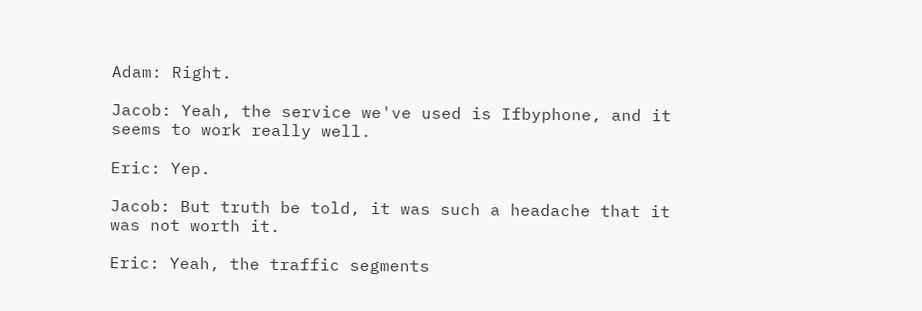Adam: Right.

Jacob: Yeah, the service we've used is Ifbyphone, and it seems to work really well.

Eric: Yep.

Jacob: But truth be told, it was such a headache that it was not worth it.

Eric: Yeah, the traffic segments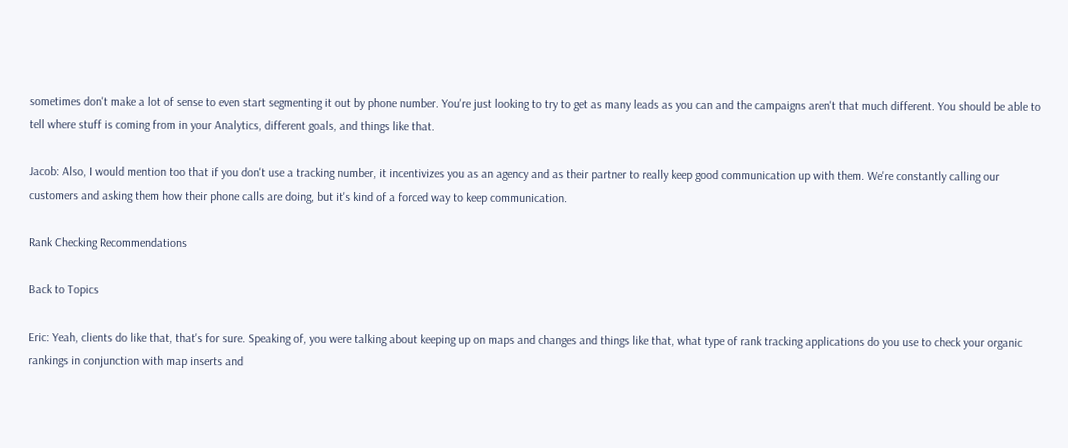sometimes don't make a lot of sense to even start segmenting it out by phone number. You're just looking to try to get as many leads as you can and the campaigns aren't that much different. You should be able to tell where stuff is coming from in your Analytics, different goals, and things like that.

Jacob: Also, I would mention too that if you don't use a tracking number, it incentivizes you as an agency and as their partner to really keep good communication up with them. We're constantly calling our customers and asking them how their phone calls are doing, but it's kind of a forced way to keep communication.

Rank Checking Recommendations

Back to Topics

Eric: Yeah, clients do like that, that's for sure. Speaking of, you were talking about keeping up on maps and changes and things like that, what type of rank tracking applications do you use to check your organic rankings in conjunction with map inserts and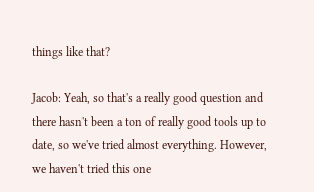things like that?

Jacob: Yeah, so that's a really good question and there hasn't been a ton of really good tools up to date, so we've tried almost everything. However, we haven't tried this one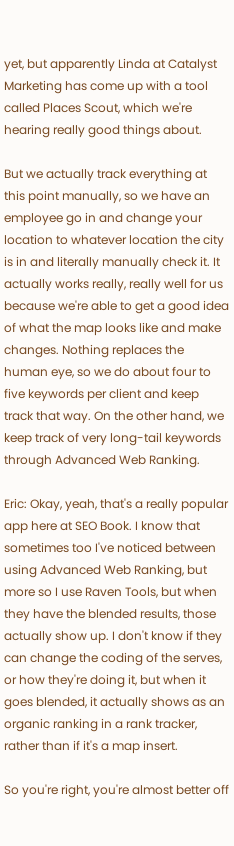yet, but apparently Linda at Catalyst Marketing has come up with a tool called Places Scout, which we're hearing really good things about.

But we actually track everything at this point manually, so we have an employee go in and change your location to whatever location the city is in and literally manually check it. It actually works really, really well for us because we're able to get a good idea of what the map looks like and make changes. Nothing replaces the human eye, so we do about four to five keywords per client and keep track that way. On the other hand, we keep track of very long-tail keywords through Advanced Web Ranking.

Eric: Okay, yeah, that's a really popular app here at SEO Book. I know that sometimes too I've noticed between using Advanced Web Ranking, but more so I use Raven Tools, but when they have the blended results, those actually show up. I don't know if they can change the coding of the serves, or how they're doing it, but when it goes blended, it actually shows as an organic ranking in a rank tracker, rather than if it's a map insert.

So you're right, you're almost better off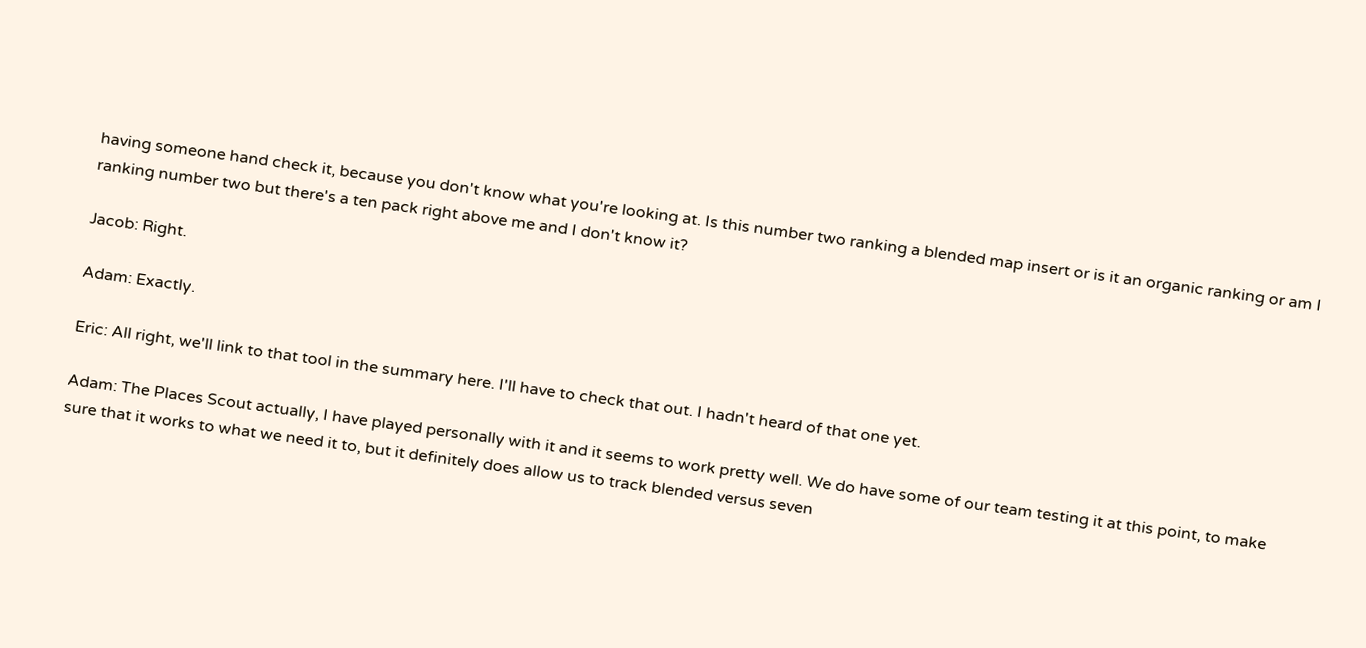having someone hand check it, because you don't know what you're looking at. Is this number two ranking a blended map insert or is it an organic ranking or am I ranking number two but there's a ten pack right above me and I don't know it?

Jacob: Right.

Adam: Exactly.

Eric: All right, we'll link to that tool in the summary here. I'll have to check that out. I hadn't heard of that one yet.

Adam: The Places Scout actually, I have played personally with it and it seems to work pretty well. We do have some of our team testing it at this point, to make sure that it works to what we need it to, but it definitely does allow us to track blended versus seven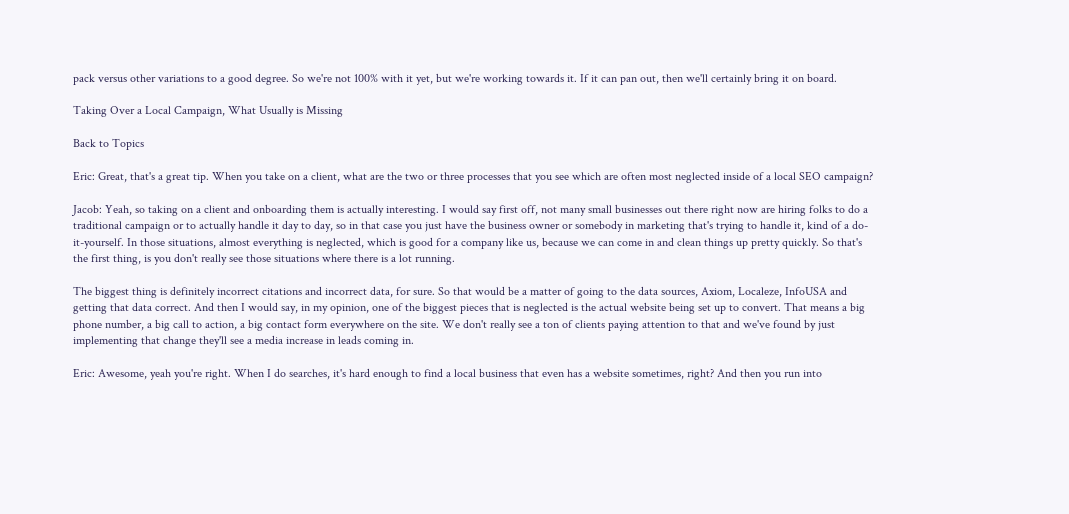pack versus other variations to a good degree. So we're not 100% with it yet, but we're working towards it. If it can pan out, then we'll certainly bring it on board.

Taking Over a Local Campaign, What Usually is Missing

Back to Topics

Eric: Great, that's a great tip. When you take on a client, what are the two or three processes that you see which are often most neglected inside of a local SEO campaign?

Jacob: Yeah, so taking on a client and onboarding them is actually interesting. I would say first off, not many small businesses out there right now are hiring folks to do a traditional campaign or to actually handle it day to day, so in that case you just have the business owner or somebody in marketing that's trying to handle it, kind of a do-it-yourself. In those situations, almost everything is neglected, which is good for a company like us, because we can come in and clean things up pretty quickly. So that's the first thing, is you don't really see those situations where there is a lot running.

The biggest thing is definitely incorrect citations and incorrect data, for sure. So that would be a matter of going to the data sources, Axiom, Localeze, InfoUSA and getting that data correct. And then I would say, in my opinion, one of the biggest pieces that is neglected is the actual website being set up to convert. That means a big phone number, a big call to action, a big contact form everywhere on the site. We don't really see a ton of clients paying attention to that and we've found by just implementing that change they'll see a media increase in leads coming in.

Eric: Awesome, yeah you're right. When I do searches, it's hard enough to find a local business that even has a website sometimes, right? And then you run into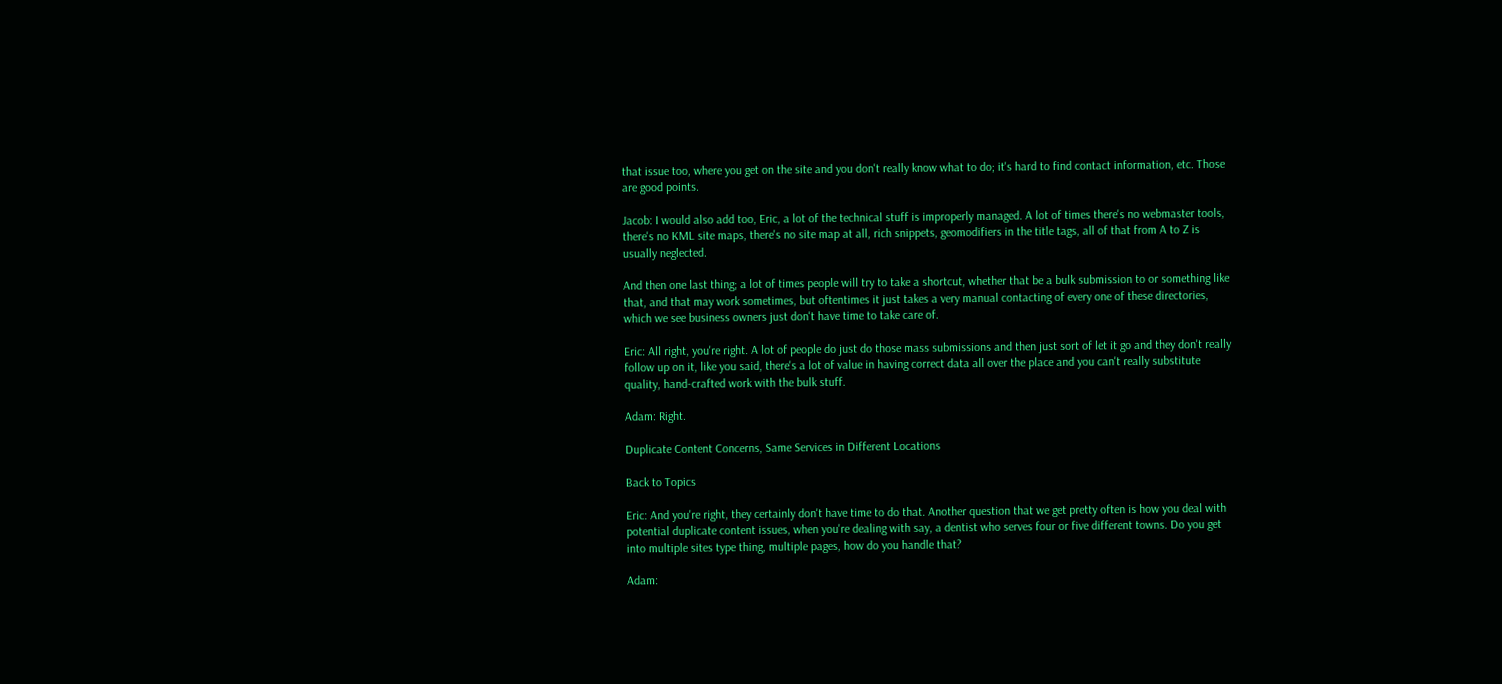that issue too, where you get on the site and you don't really know what to do; it's hard to find contact information, etc. Those are good points.

Jacob: I would also add too, Eric, a lot of the technical stuff is improperly managed. A lot of times there's no webmaster tools, there's no KML site maps, there's no site map at all, rich snippets, geomodifiers in the title tags, all of that from A to Z is usually neglected.

And then one last thing; a lot of times people will try to take a shortcut, whether that be a bulk submission to or something like that, and that may work sometimes, but oftentimes it just takes a very manual contacting of every one of these directories, which we see business owners just don't have time to take care of.

Eric: All right, you're right. A lot of people do just do those mass submissions and then just sort of let it go and they don't really follow up on it, like you said, there's a lot of value in having correct data all over the place and you can't really substitute quality, hand-crafted work with the bulk stuff.

Adam: Right.

Duplicate Content Concerns, Same Services in Different Locations

Back to Topics

Eric: And you're right, they certainly don't have time to do that. Another question that we get pretty often is how you deal with potential duplicate content issues, when you're dealing with say, a dentist who serves four or five different towns. Do you get into multiple sites type thing, multiple pages, how do you handle that?

Adam: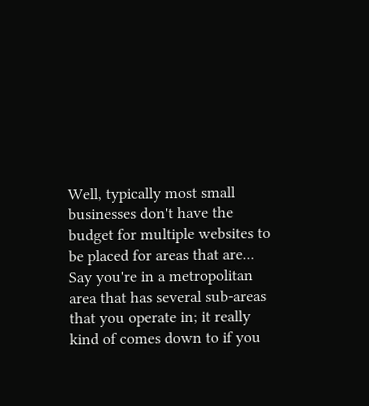Well, typically most small businesses don't have the budget for multiple websites to be placed for areas that are... Say you're in a metropolitan area that has several sub-areas that you operate in; it really kind of comes down to if you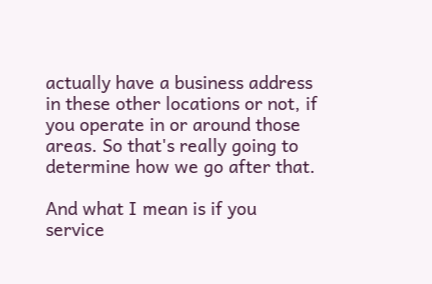actually have a business address in these other locations or not, if you operate in or around those areas. So that's really going to determine how we go after that.

And what I mean is if you service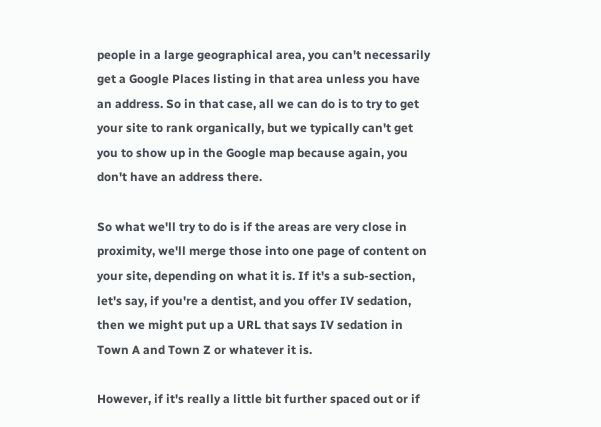people in a large geographical area, you can't necessarily get a Google Places listing in that area unless you have an address. So in that case, all we can do is to try to get your site to rank organically, but we typically can't get you to show up in the Google map because again, you don't have an address there.

So what we'll try to do is if the areas are very close in proximity, we'll merge those into one page of content on your site, depending on what it is. If it's a sub-section, let's say, if you're a dentist, and you offer IV sedation, then we might put up a URL that says IV sedation in Town A and Town Z or whatever it is.

However, if it's really a little bit further spaced out or if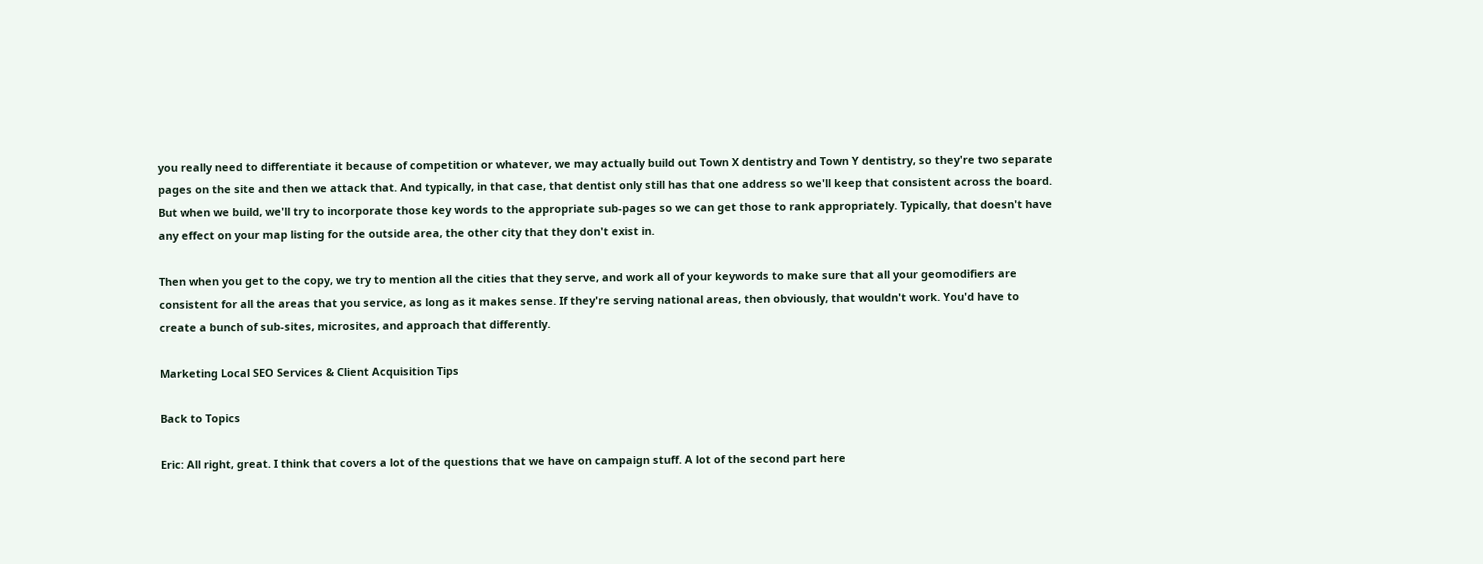you really need to differentiate it because of competition or whatever, we may actually build out Town X dentistry and Town Y dentistry, so they're two separate pages on the site and then we attack that. And typically, in that case, that dentist only still has that one address so we'll keep that consistent across the board. But when we build, we'll try to incorporate those key words to the appropriate sub-pages so we can get those to rank appropriately. Typically, that doesn't have any effect on your map listing for the outside area, the other city that they don't exist in.

Then when you get to the copy, we try to mention all the cities that they serve, and work all of your keywords to make sure that all your geomodifiers are consistent for all the areas that you service, as long as it makes sense. If they're serving national areas, then obviously, that wouldn't work. You'd have to create a bunch of sub-sites, microsites, and approach that differently.

Marketing Local SEO Services & Client Acquisition Tips

Back to Topics

Eric: All right, great. I think that covers a lot of the questions that we have on campaign stuff. A lot of the second part here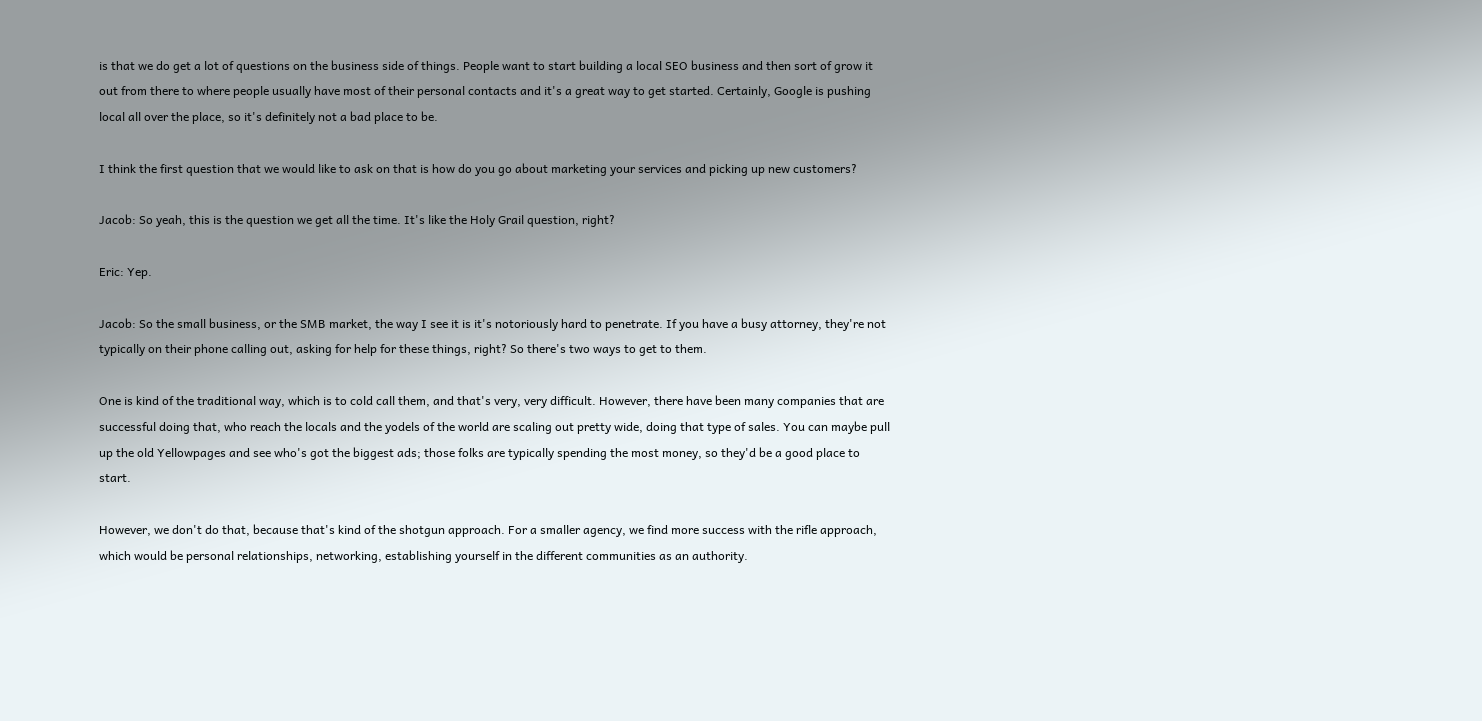is that we do get a lot of questions on the business side of things. People want to start building a local SEO business and then sort of grow it out from there to where people usually have most of their personal contacts and it's a great way to get started. Certainly, Google is pushing local all over the place, so it's definitely not a bad place to be.

I think the first question that we would like to ask on that is how do you go about marketing your services and picking up new customers?

Jacob: So yeah, this is the question we get all the time. It's like the Holy Grail question, right?

Eric: Yep.

Jacob: So the small business, or the SMB market, the way I see it is it's notoriously hard to penetrate. If you have a busy attorney, they're not typically on their phone calling out, asking for help for these things, right? So there's two ways to get to them.

One is kind of the traditional way, which is to cold call them, and that's very, very difficult. However, there have been many companies that are successful doing that, who reach the locals and the yodels of the world are scaling out pretty wide, doing that type of sales. You can maybe pull up the old Yellowpages and see who's got the biggest ads; those folks are typically spending the most money, so they'd be a good place to start.

However, we don't do that, because that's kind of the shotgun approach. For a smaller agency, we find more success with the rifle approach, which would be personal relationships, networking, establishing yourself in the different communities as an authority.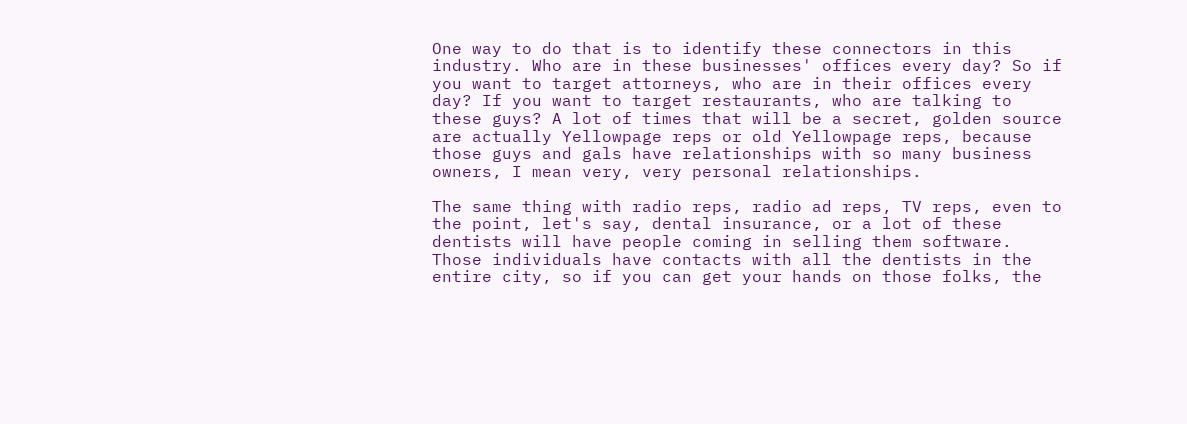One way to do that is to identify these connectors in this industry. Who are in these businesses' offices every day? So if you want to target attorneys, who are in their offices every day? If you want to target restaurants, who are talking to these guys? A lot of times that will be a secret, golden source are actually Yellowpage reps or old Yellowpage reps, because those guys and gals have relationships with so many business owners, I mean very, very personal relationships.

The same thing with radio reps, radio ad reps, TV reps, even to the point, let's say, dental insurance, or a lot of these dentists will have people coming in selling them software. Those individuals have contacts with all the dentists in the entire city, so if you can get your hands on those folks, the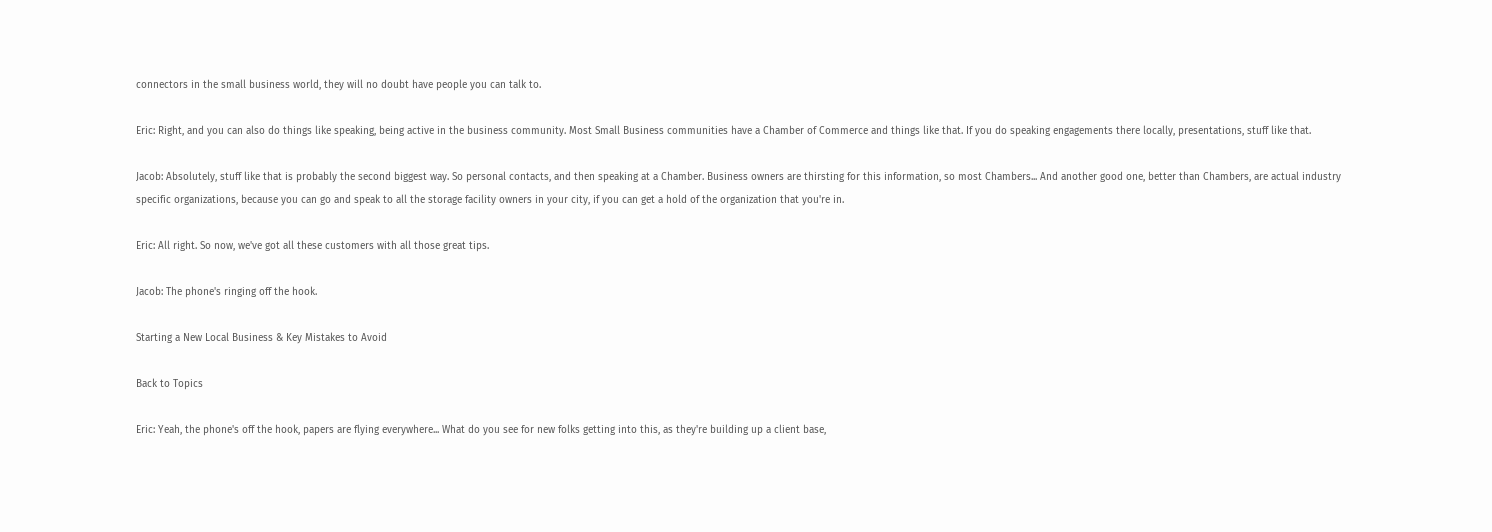connectors in the small business world, they will no doubt have people you can talk to.

Eric: Right, and you can also do things like speaking, being active in the business community. Most Small Business communities have a Chamber of Commerce and things like that. If you do speaking engagements there locally, presentations, stuff like that.

Jacob: Absolutely, stuff like that is probably the second biggest way. So personal contacts, and then speaking at a Chamber. Business owners are thirsting for this information, so most Chambers... And another good one, better than Chambers, are actual industry specific organizations, because you can go and speak to all the storage facility owners in your city, if you can get a hold of the organization that you're in.

Eric: All right. So now, we've got all these customers with all those great tips.

Jacob: The phone's ringing off the hook.

Starting a New Local Business & Key Mistakes to Avoid

Back to Topics

Eric: Yeah, the phone's off the hook, papers are flying everywhere... What do you see for new folks getting into this, as they're building up a client base,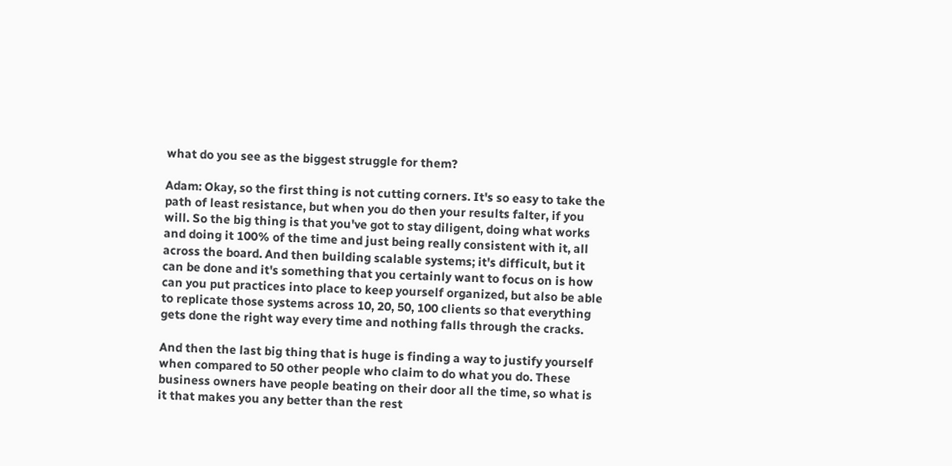what do you see as the biggest struggle for them?

Adam: Okay, so the first thing is not cutting corners. It's so easy to take the path of least resistance, but when you do then your results falter, if you will. So the big thing is that you've got to stay diligent, doing what works and doing it 100% of the time and just being really consistent with it, all across the board. And then building scalable systems; it's difficult, but it can be done and it's something that you certainly want to focus on is how can you put practices into place to keep yourself organized, but also be able to replicate those systems across 10, 20, 50, 100 clients so that everything gets done the right way every time and nothing falls through the cracks.

And then the last big thing that is huge is finding a way to justify yourself when compared to 50 other people who claim to do what you do. These business owners have people beating on their door all the time, so what is it that makes you any better than the rest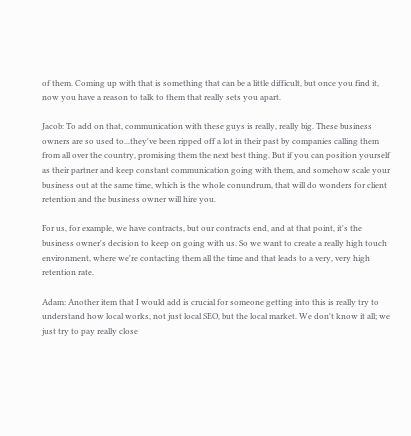of them. Coming up with that is something that can be a little difficult, but once you find it, now you have a reason to talk to them that really sets you apart.

Jacob: To add on that, communication with these guys is really, really big. These business owners are so used to...they've been ripped off a lot in their past by companies calling them from all over the country, promising them the next best thing. But if you can position yourself as their partner and keep constant communication going with them, and somehow scale your business out at the same time, which is the whole conundrum, that will do wonders for client retention and the business owner will hire you.

For us, for example, we have contracts, but our contracts end, and at that point, it's the business owner's decision to keep on going with us. So we want to create a really high touch environment, where we're contacting them all the time and that leads to a very, very high retention rate.

Adam: Another item that I would add is crucial for someone getting into this is really try to understand how local works, not just local SEO, but the local market. We don't know it all; we just try to pay really close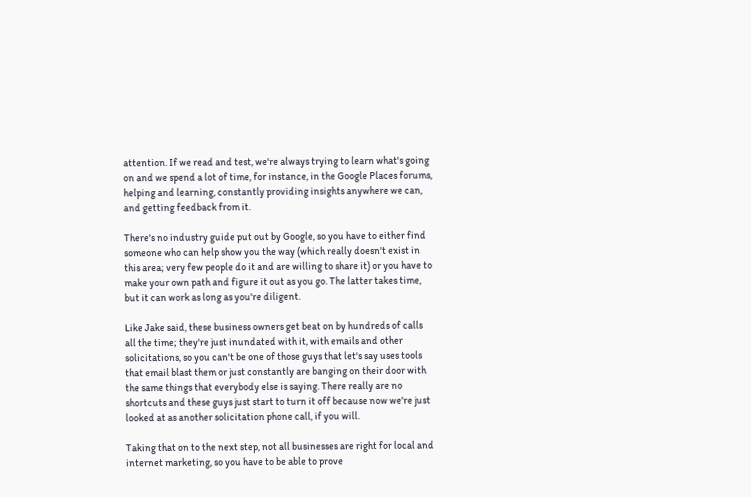attention. If we read and test, we're always trying to learn what's going on and we spend a lot of time, for instance, in the Google Places forums, helping and learning, constantly providing insights anywhere we can, and getting feedback from it.

There's no industry guide put out by Google, so you have to either find someone who can help show you the way (which really doesn't exist in this area; very few people do it and are willing to share it) or you have to make your own path and figure it out as you go. The latter takes time, but it can work as long as you're diligent.

Like Jake said, these business owners get beat on by hundreds of calls all the time; they're just inundated with it, with emails and other solicitations, so you can't be one of those guys that let's say uses tools that email blast them or just constantly are banging on their door with the same things that everybody else is saying. There really are no shortcuts and these guys just start to turn it off because now we're just looked at as another solicitation phone call, if you will.

Taking that on to the next step, not all businesses are right for local and internet marketing, so you have to be able to prove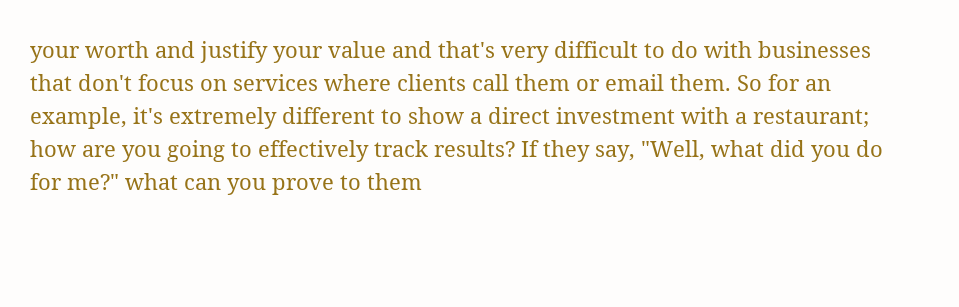your worth and justify your value and that's very difficult to do with businesses that don't focus on services where clients call them or email them. So for an example, it's extremely different to show a direct investment with a restaurant; how are you going to effectively track results? If they say, "Well, what did you do for me?" what can you prove to them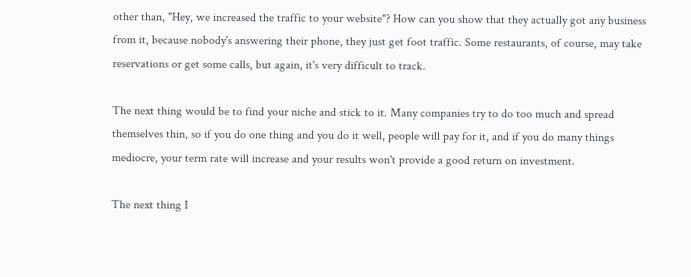other than, "Hey, we increased the traffic to your website"? How can you show that they actually got any business from it, because nobody's answering their phone, they just get foot traffic. Some restaurants, of course, may take reservations or get some calls, but again, it's very difficult to track.

The next thing would be to find your niche and stick to it. Many companies try to do too much and spread themselves thin, so if you do one thing and you do it well, people will pay for it, and if you do many things mediocre, your term rate will increase and your results won't provide a good return on investment.

The next thing I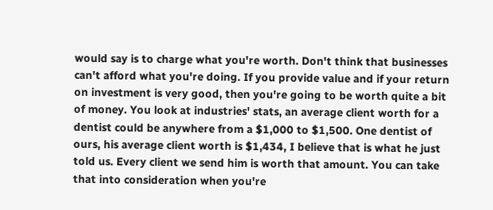would say is to charge what you're worth. Don't think that businesses can't afford what you're doing. If you provide value and if your return on investment is very good, then you're going to be worth quite a bit of money. You look at industries' stats, an average client worth for a dentist could be anywhere from a $1,000 to $1,500. One dentist of ours, his average client worth is $1,434, I believe that is what he just told us. Every client we send him is worth that amount. You can take that into consideration when you're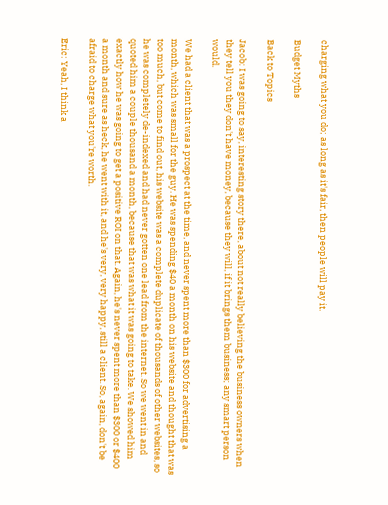charging what you do; as long as it's fair, then people will pay it.

Budget Myths

Back to Topics

Jacob: I was going to say, interesting story there, about not really believing the business owners when they tell you they don't have money, because they will, if it brings them business; any smart person would.

We had a client that was a prospect at the time, and never spent more than $300 for advertising a month, which was small for the guy. He was spending $40 a month on his website and thought that was too much, but come to find out, his website was a complete duplicate of thousands of other websites, so he was completely de-indexed and had never gotten one lead from the internet. So we went in and quoted him a couple thousand a month, because that was what it was going to take. We showed him exactly how he was going to get a positive ROI on that. Again, he's never spent more than $300 or $400 a month and sure as heck, he went with it, and he's very, very happy, still a client. So, again, don't be afraid to charge what you're worth.

Eric: Yeah, I think a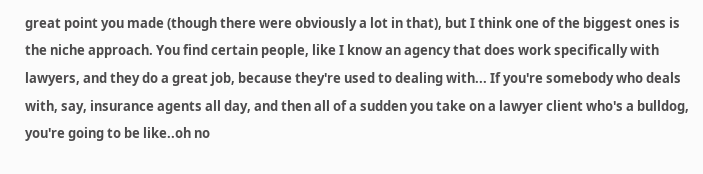great point you made (though there were obviously a lot in that), but I think one of the biggest ones is the niche approach. You find certain people, like I know an agency that does work specifically with lawyers, and they do a great job, because they're used to dealing with... If you're somebody who deals with, say, insurance agents all day, and then all of a sudden you take on a lawyer client who's a bulldog, you're going to be like..oh no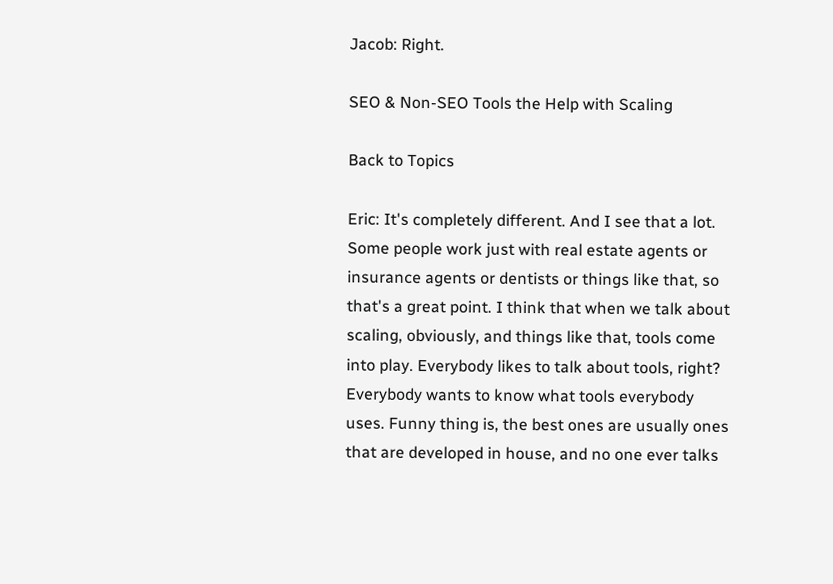Jacob: Right.

SEO & Non-SEO Tools the Help with Scaling

Back to Topics

Eric: It's completely different. And I see that a lot. Some people work just with real estate agents or insurance agents or dentists or things like that, so that's a great point. I think that when we talk about scaling, obviously, and things like that, tools come into play. Everybody likes to talk about tools, right? Everybody wants to know what tools everybody uses. Funny thing is, the best ones are usually ones that are developed in house, and no one ever talks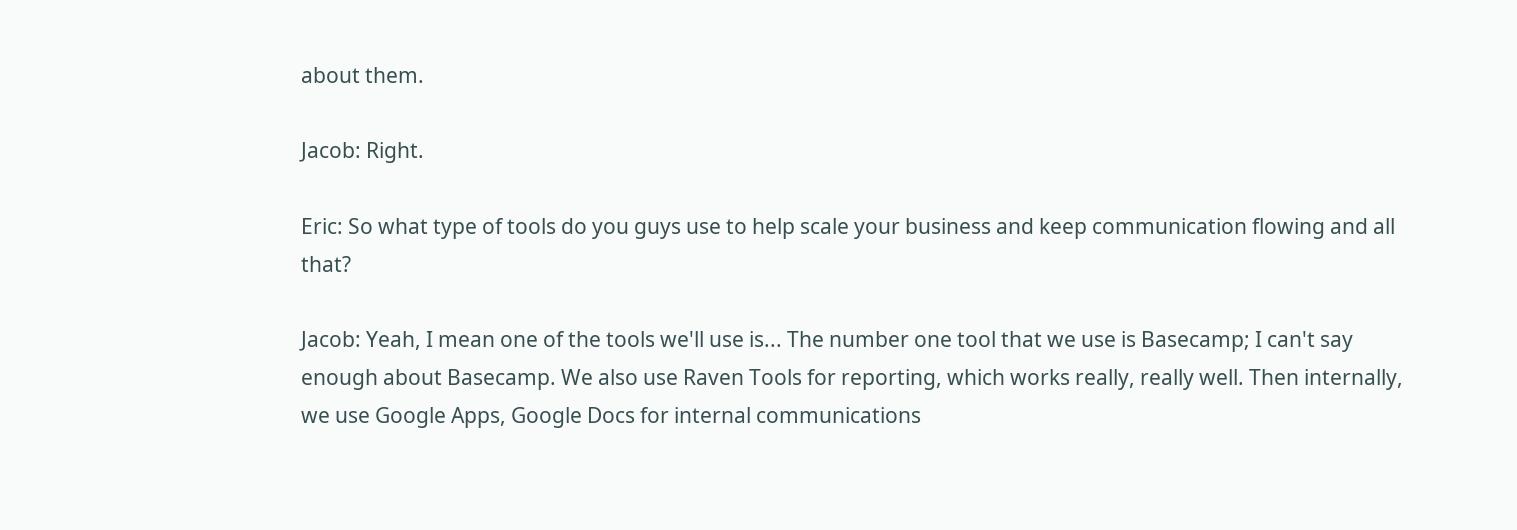about them.

Jacob: Right.

Eric: So what type of tools do you guys use to help scale your business and keep communication flowing and all that?

Jacob: Yeah, I mean one of the tools we'll use is... The number one tool that we use is Basecamp; I can't say enough about Basecamp. We also use Raven Tools for reporting, which works really, really well. Then internally, we use Google Apps, Google Docs for internal communications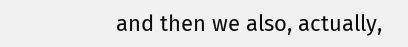and then we also, actually,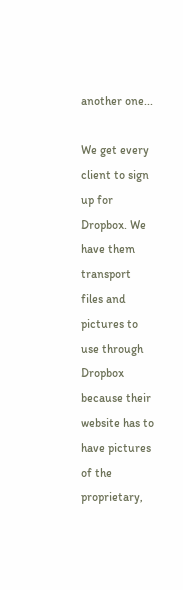another one...

We get every client to sign up for Dropbox. We have them transport files and pictures to use through Dropbox because their website has to have pictures of the proprietary,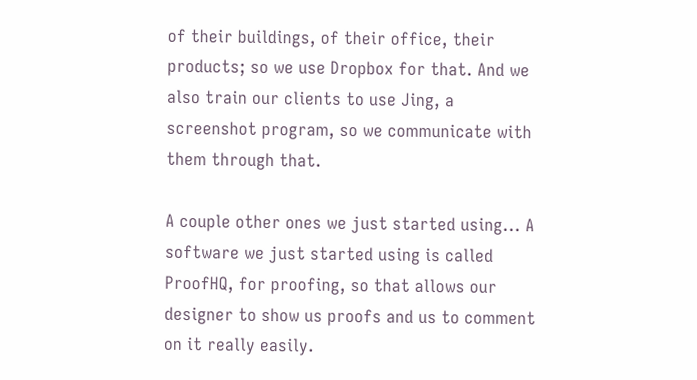of their buildings, of their office, their products; so we use Dropbox for that. And we also train our clients to use Jing, a screenshot program, so we communicate with them through that.

A couple other ones we just started using... A software we just started using is called ProofHQ, for proofing, so that allows our designer to show us proofs and us to comment on it really easily.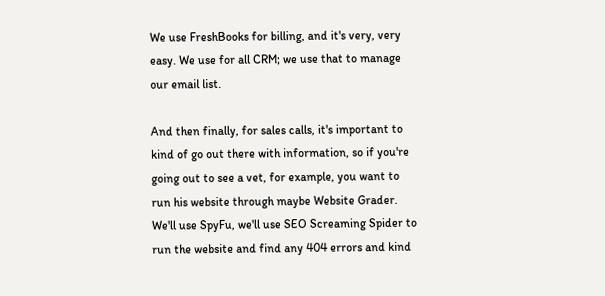We use FreshBooks for billing, and it's very, very easy. We use for all CRM; we use that to manage our email list.

And then finally, for sales calls, it's important to kind of go out there with information, so if you're going out to see a vet, for example, you want to run his website through maybe Website Grader. We'll use SpyFu, we'll use SEO Screaming Spider to run the website and find any 404 errors and kind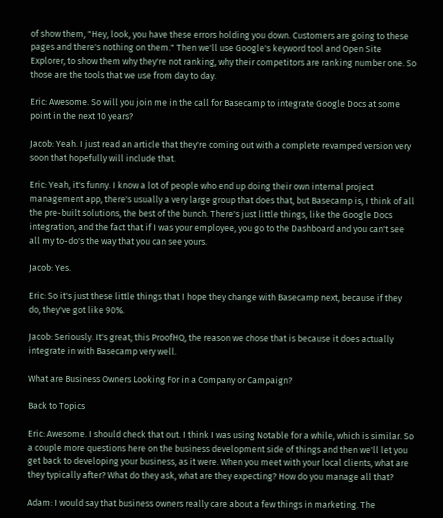of show them, "Hey, look, you have these errors holding you down. Customers are going to these pages and there's nothing on them." Then we'll use Google's keyword tool and Open Site Explorer, to show them why they're not ranking, why their competitors are ranking number one. So those are the tools that we use from day to day.

Eric: Awesome. So will you join me in the call for Basecamp to integrate Google Docs at some point in the next 10 years?

Jacob: Yeah. I just read an article that they're coming out with a complete revamped version very soon that hopefully will include that.

Eric: Yeah, it's funny. I know a lot of people who end up doing their own internal project management app, there's usually a very large group that does that, but Basecamp is, I think of all the pre-built solutions, the best of the bunch. There's just little things, like the Google Docs integration, and the fact that if I was your employee, you go to the Dashboard and you can't see all my to-do's the way that you can see yours.

Jacob: Yes.

Eric: So it's just these little things that I hope they change with Basecamp next, because if they do, they've got like 90%.

Jacob: Seriously. It's great; this ProofHQ, the reason we chose that is because it does actually integrate in with Basecamp very well.

What are Business Owners Looking For in a Company or Campaign?

Back to Topics

Eric: Awesome. I should check that out. I think I was using Notable for a while, which is similar. So a couple more questions here on the business development side of things and then we'll let you get back to developing your business, as it were. When you meet with your local clients, what are they typically after? What do they ask, what are they expecting? How do you manage all that?

Adam: I would say that business owners really care about a few things in marketing. The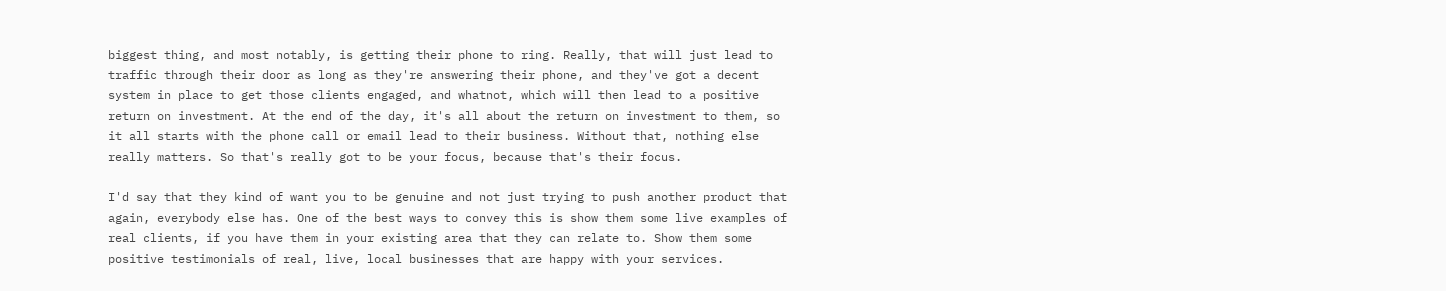biggest thing, and most notably, is getting their phone to ring. Really, that will just lead to traffic through their door as long as they're answering their phone, and they've got a decent system in place to get those clients engaged, and whatnot, which will then lead to a positive return on investment. At the end of the day, it's all about the return on investment to them, so it all starts with the phone call or email lead to their business. Without that, nothing else really matters. So that's really got to be your focus, because that's their focus.

I'd say that they kind of want you to be genuine and not just trying to push another product that again, everybody else has. One of the best ways to convey this is show them some live examples of real clients, if you have them in your existing area that they can relate to. Show them some positive testimonials of real, live, local businesses that are happy with your services.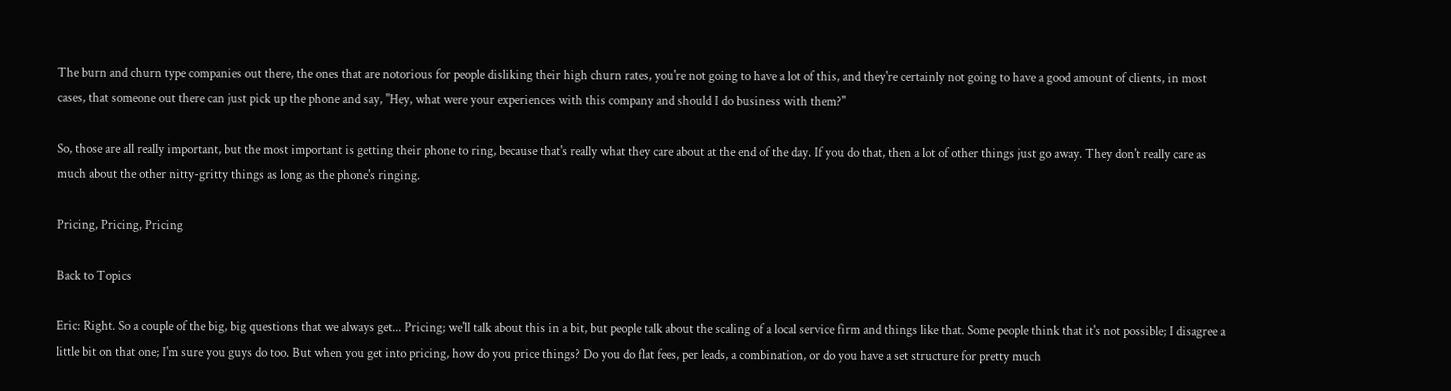The burn and churn type companies out there, the ones that are notorious for people disliking their high churn rates, you're not going to have a lot of this, and they're certainly not going to have a good amount of clients, in most cases, that someone out there can just pick up the phone and say, "Hey, what were your experiences with this company and should I do business with them?"

So, those are all really important, but the most important is getting their phone to ring, because that's really what they care about at the end of the day. If you do that, then a lot of other things just go away. They don't really care as much about the other nitty-gritty things as long as the phone's ringing.

Pricing, Pricing, Pricing

Back to Topics

Eric: Right. So a couple of the big, big questions that we always get... Pricing; we'll talk about this in a bit, but people talk about the scaling of a local service firm and things like that. Some people think that it's not possible; I disagree a little bit on that one; I'm sure you guys do too. But when you get into pricing, how do you price things? Do you do flat fees, per leads, a combination, or do you have a set structure for pretty much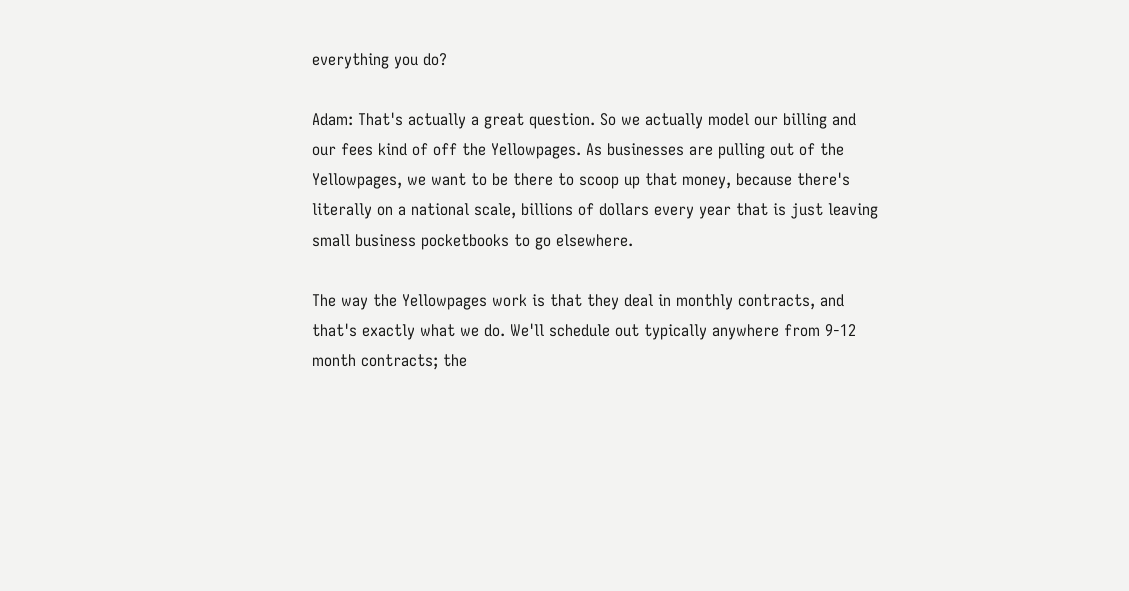everything you do?

Adam: That's actually a great question. So we actually model our billing and our fees kind of off the Yellowpages. As businesses are pulling out of the Yellowpages, we want to be there to scoop up that money, because there's literally on a national scale, billions of dollars every year that is just leaving small business pocketbooks to go elsewhere.

The way the Yellowpages work is that they deal in monthly contracts, and that's exactly what we do. We'll schedule out typically anywhere from 9-12 month contracts; the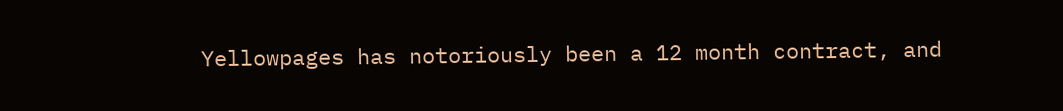Yellowpages has notoriously been a 12 month contract, and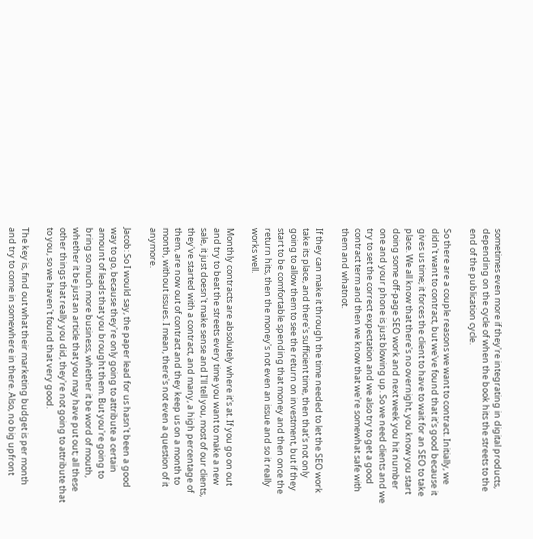sometimes even more if they're integrating in digital products, depending on the cycle of when the book hits the streets to the end of the publication cycle.

So there are a couple reasons we want to contract. Initially, we didn't want to contract, but we've found that it's good because it gives us time; it forces the client to have to wait for an SEO to take place. We all know that there's no overnight, you know you start doing some off-page SEO work and next week you hit number one and your phone is just blowing up. So we need clients and we try to set the correct expectation and we also try to get a good contract term and then we know that we're somewhat safe with them and whatnot.

If they can make it through the time needed to let the SEO work take its place, and there's sufficient time, then that's not only going to allow them to see the return on investment, but if they start to be comfortable spending that money and then once the return hits, then the money's not even an issue and so it really works well.

Monthly contracts are absolutely where it's at. If you go on out and try to beat the streets every time you want to make a new sale, it just doesn't make sense and I'll tell you, most of our clients, they've started with a contract, and many, a high percentage of them, are now out of contract and they keep us on a month to month, without issues. I mean, there's not even a question of it anymore.

Jacob: So I would say, the paper lead for us hasn't been a good way to go, because they're only going to attribute a certain amount of leads that you brought them. But you're going to bring so much more business, whether it be word of mouth, whether it be just an article that you may have put out; all these other things that really you did, they're not going to attribute that to you, so we haven't found that very good.

The key is, find out what their marketing budget is per month and try to come in somewhere in there. Also, no big upfront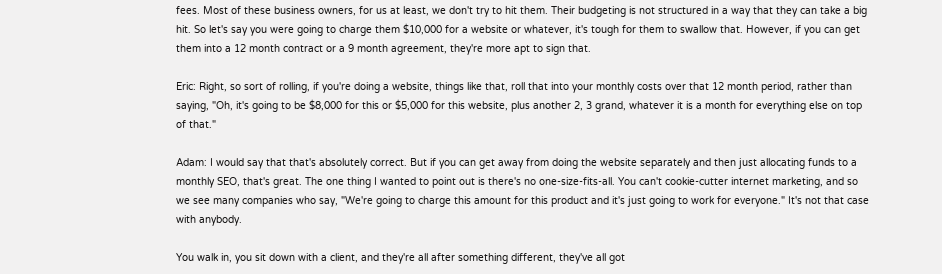fees. Most of these business owners, for us at least, we don't try to hit them. Their budgeting is not structured in a way that they can take a big hit. So let's say you were going to charge them $10,000 for a website or whatever, it's tough for them to swallow that. However, if you can get them into a 12 month contract or a 9 month agreement, they're more apt to sign that.

Eric: Right, so sort of rolling, if you're doing a website, things like that, roll that into your monthly costs over that 12 month period, rather than saying, "Oh, it's going to be $8,000 for this or $5,000 for this website, plus another 2, 3 grand, whatever it is a month for everything else on top of that."

Adam: I would say that that's absolutely correct. But if you can get away from doing the website separately and then just allocating funds to a monthly SEO, that's great. The one thing I wanted to point out is there's no one-size-fits-all. You can't cookie-cutter internet marketing, and so we see many companies who say, "We're going to charge this amount for this product and it's just going to work for everyone." It's not that case with anybody.

You walk in, you sit down with a client, and they're all after something different, they've all got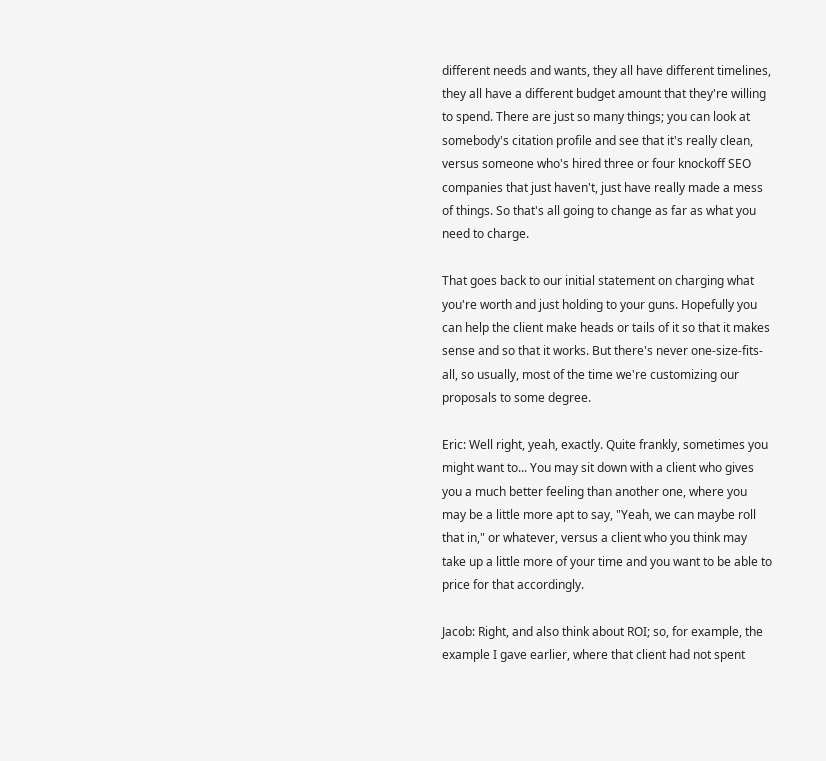different needs and wants, they all have different timelines, they all have a different budget amount that they're willing to spend. There are just so many things; you can look at somebody's citation profile and see that it's really clean, versus someone who's hired three or four knockoff SEO companies that just haven't, just have really made a mess of things. So that's all going to change as far as what you need to charge.

That goes back to our initial statement on charging what you're worth and just holding to your guns. Hopefully you can help the client make heads or tails of it so that it makes sense and so that it works. But there's never one-size-fits-all, so usually, most of the time we're customizing our proposals to some degree.

Eric: Well right, yeah, exactly. Quite frankly, sometimes you might want to... You may sit down with a client who gives you a much better feeling than another one, where you may be a little more apt to say, "Yeah, we can maybe roll that in," or whatever, versus a client who you think may take up a little more of your time and you want to be able to price for that accordingly.

Jacob: Right, and also think about ROI; so, for example, the example I gave earlier, where that client had not spent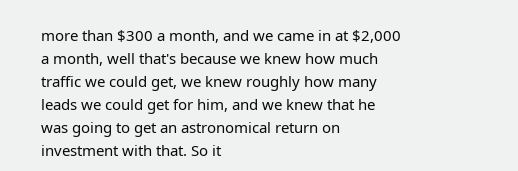more than $300 a month, and we came in at $2,000 a month, well that's because we knew how much traffic we could get, we knew roughly how many leads we could get for him, and we knew that he was going to get an astronomical return on investment with that. So it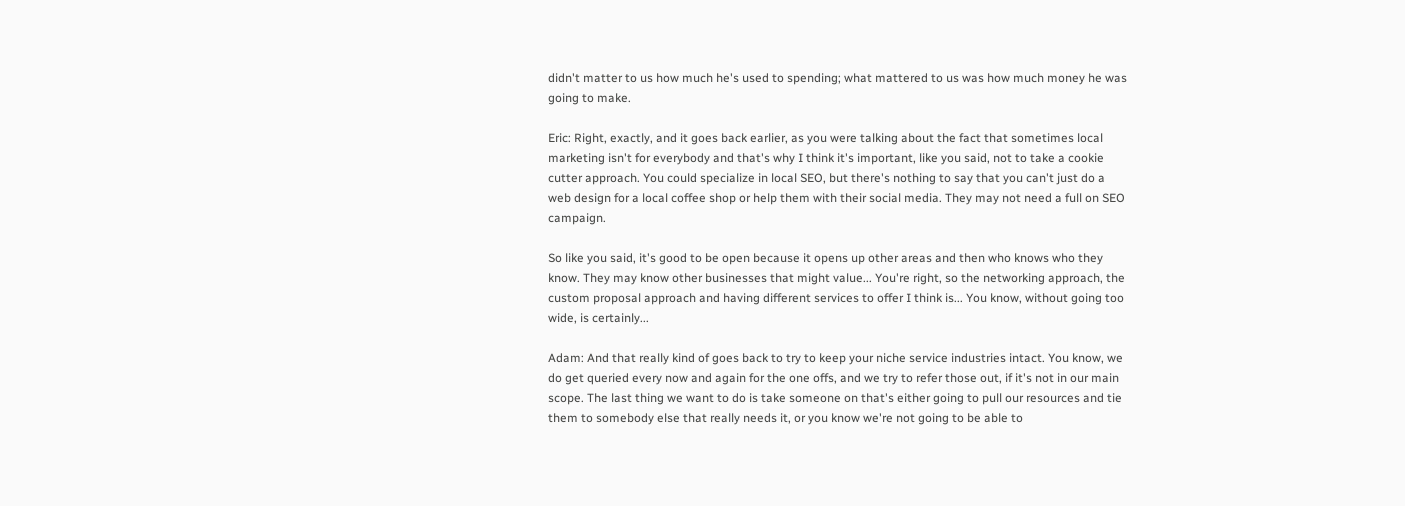didn't matter to us how much he's used to spending; what mattered to us was how much money he was going to make.

Eric: Right, exactly, and it goes back earlier, as you were talking about the fact that sometimes local marketing isn't for everybody and that's why I think it's important, like you said, not to take a cookie cutter approach. You could specialize in local SEO, but there's nothing to say that you can't just do a web design for a local coffee shop or help them with their social media. They may not need a full on SEO campaign.

So like you said, it's good to be open because it opens up other areas and then who knows who they know. They may know other businesses that might value... You're right, so the networking approach, the custom proposal approach and having different services to offer I think is... You know, without going too wide, is certainly...

Adam: And that really kind of goes back to try to keep your niche service industries intact. You know, we do get queried every now and again for the one offs, and we try to refer those out, if it's not in our main scope. The last thing we want to do is take someone on that's either going to pull our resources and tie them to somebody else that really needs it, or you know we're not going to be able to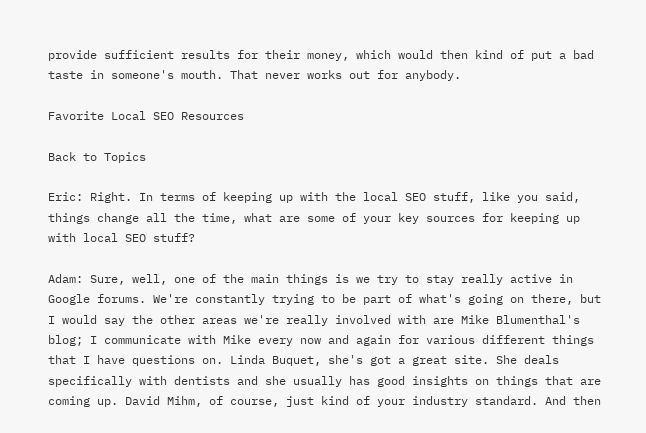provide sufficient results for their money, which would then kind of put a bad taste in someone's mouth. That never works out for anybody.

Favorite Local SEO Resources

Back to Topics

Eric: Right. In terms of keeping up with the local SEO stuff, like you said, things change all the time, what are some of your key sources for keeping up with local SEO stuff?

Adam: Sure, well, one of the main things is we try to stay really active in Google forums. We're constantly trying to be part of what's going on there, but I would say the other areas we're really involved with are Mike Blumenthal's blog; I communicate with Mike every now and again for various different things that I have questions on. Linda Buquet, she's got a great site. She deals specifically with dentists and she usually has good insights on things that are coming up. David Mihm, of course, just kind of your industry standard. And then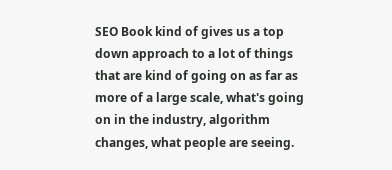SEO Book kind of gives us a top down approach to a lot of things that are kind of going on as far as more of a large scale, what's going on in the industry, algorithm changes, what people are seeing.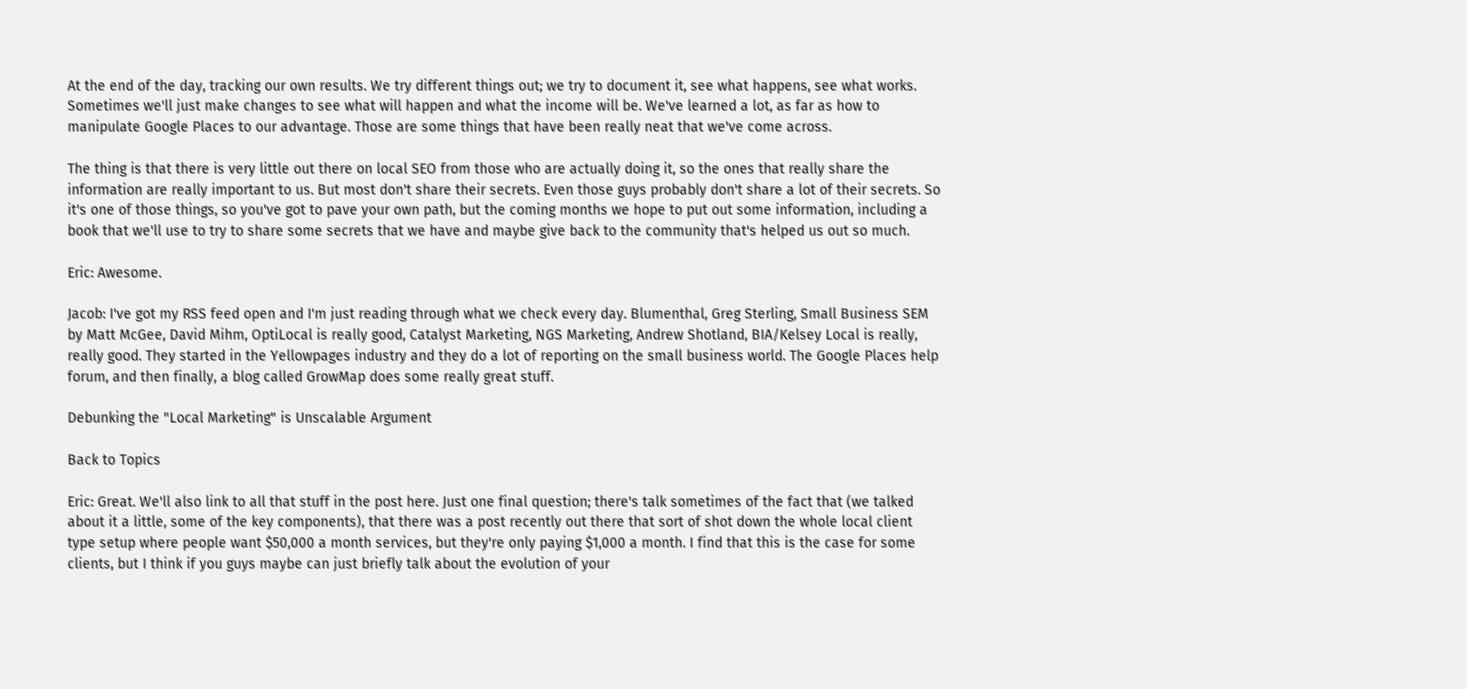At the end of the day, tracking our own results. We try different things out; we try to document it, see what happens, see what works. Sometimes we'll just make changes to see what will happen and what the income will be. We've learned a lot, as far as how to manipulate Google Places to our advantage. Those are some things that have been really neat that we've come across.

The thing is that there is very little out there on local SEO from those who are actually doing it, so the ones that really share the information are really important to us. But most don't share their secrets. Even those guys probably don't share a lot of their secrets. So it's one of those things, so you've got to pave your own path, but the coming months we hope to put out some information, including a book that we'll use to try to share some secrets that we have and maybe give back to the community that's helped us out so much.

Eric: Awesome.

Jacob: I've got my RSS feed open and I'm just reading through what we check every day. Blumenthal, Greg Sterling, Small Business SEM by Matt McGee, David Mihm, OptiLocal is really good, Catalyst Marketing, NGS Marketing, Andrew Shotland, BIA/Kelsey Local is really, really good. They started in the Yellowpages industry and they do a lot of reporting on the small business world. The Google Places help forum, and then finally, a blog called GrowMap does some really great stuff.

Debunking the "Local Marketing" is Unscalable Argument

Back to Topics

Eric: Great. We'll also link to all that stuff in the post here. Just one final question; there's talk sometimes of the fact that (we talked about it a little, some of the key components), that there was a post recently out there that sort of shot down the whole local client type setup where people want $50,000 a month services, but they're only paying $1,000 a month. I find that this is the case for some clients, but I think if you guys maybe can just briefly talk about the evolution of your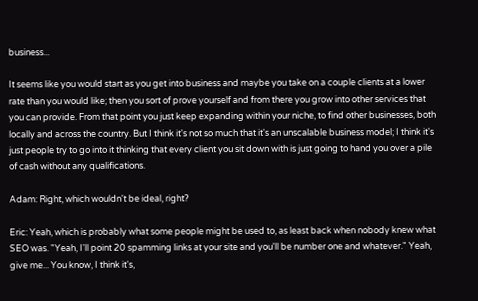business...

It seems like you would start as you get into business and maybe you take on a couple clients at a lower rate than you would like; then you sort of prove yourself and from there you grow into other services that you can provide. From that point you just keep expanding within your niche, to find other businesses, both locally and across the country. But I think it's not so much that it's an unscalable business model; I think it's just people try to go into it thinking that every client you sit down with is just going to hand you over a pile of cash without any qualifications.

Adam: Right, which wouldn't be ideal, right?

Eric: Yeah, which is probably what some people might be used to, as least back when nobody knew what SEO was. "Yeah, I'll point 20 spamming links at your site and you'll be number one and whatever." Yeah, give me... You know, I think it's,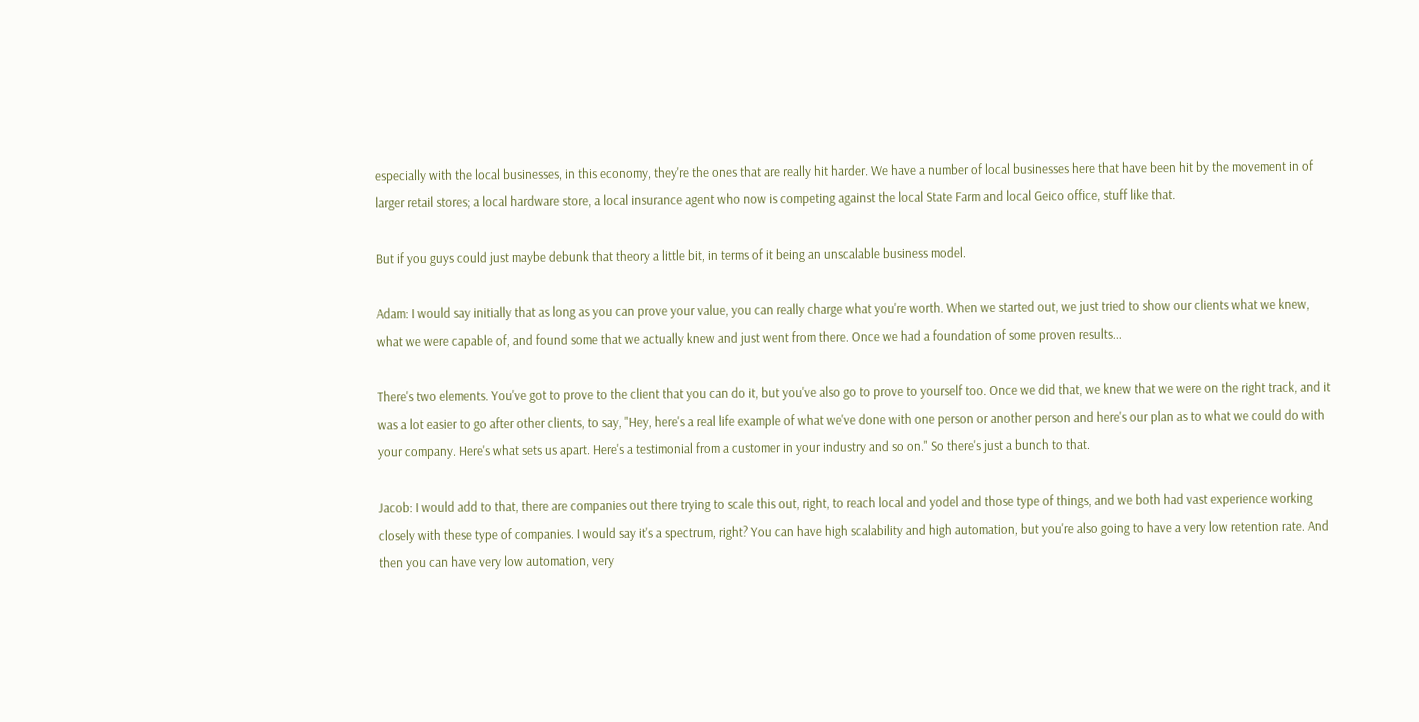especially with the local businesses, in this economy, they're the ones that are really hit harder. We have a number of local businesses here that have been hit by the movement in of larger retail stores; a local hardware store, a local insurance agent who now is competing against the local State Farm and local Geico office, stuff like that.

But if you guys could just maybe debunk that theory a little bit, in terms of it being an unscalable business model.

Adam: I would say initially that as long as you can prove your value, you can really charge what you're worth. When we started out, we just tried to show our clients what we knew, what we were capable of, and found some that we actually knew and just went from there. Once we had a foundation of some proven results...

There's two elements. You've got to prove to the client that you can do it, but you've also go to prove to yourself too. Once we did that, we knew that we were on the right track, and it was a lot easier to go after other clients, to say, "Hey, here's a real life example of what we've done with one person or another person and here's our plan as to what we could do with your company. Here's what sets us apart. Here's a testimonial from a customer in your industry and so on." So there's just a bunch to that.

Jacob: I would add to that, there are companies out there trying to scale this out, right, to reach local and yodel and those type of things, and we both had vast experience working closely with these type of companies. I would say it's a spectrum, right? You can have high scalability and high automation, but you're also going to have a very low retention rate. And then you can have very low automation, very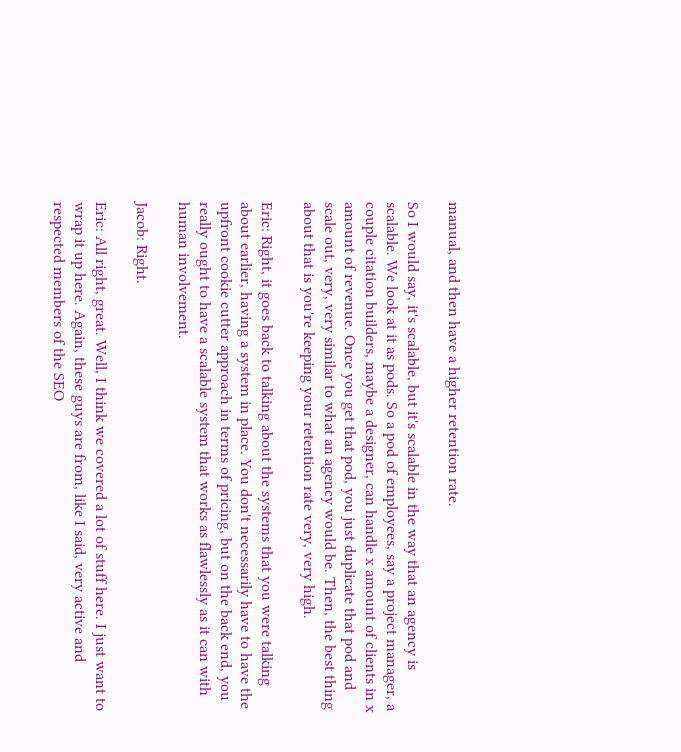manual, and then have a higher retention rate.

So I would say, it's scalable, but it's scalable in the way that an agency is scalable. We look at it as pods. So a pod of employees, say a project manager, a couple citation builders, maybe a designer, can handle x amount of clients in x amount of revenue. Once you get that pod, you just duplicate that pod and scale out, very, very similar to what an agency would be. Then, the best thing about that is you're keeping your retention rate very, very high.

Eric: Right, it goes back to talking about the systems that you were talking about earlier, having a system in place. You don't necessarily have to have the upfront cookie cutter approach in terms of pricing, but on the back end, you really ought to have a scalable system that works as flawlessly as it can with human involvement.

Jacob: Right.

Eric: All right, great. Well, I think we covered a lot of stuff here. I just want to wrap it up here. Again, these guys are from, like I said, very active and respected members of the SEO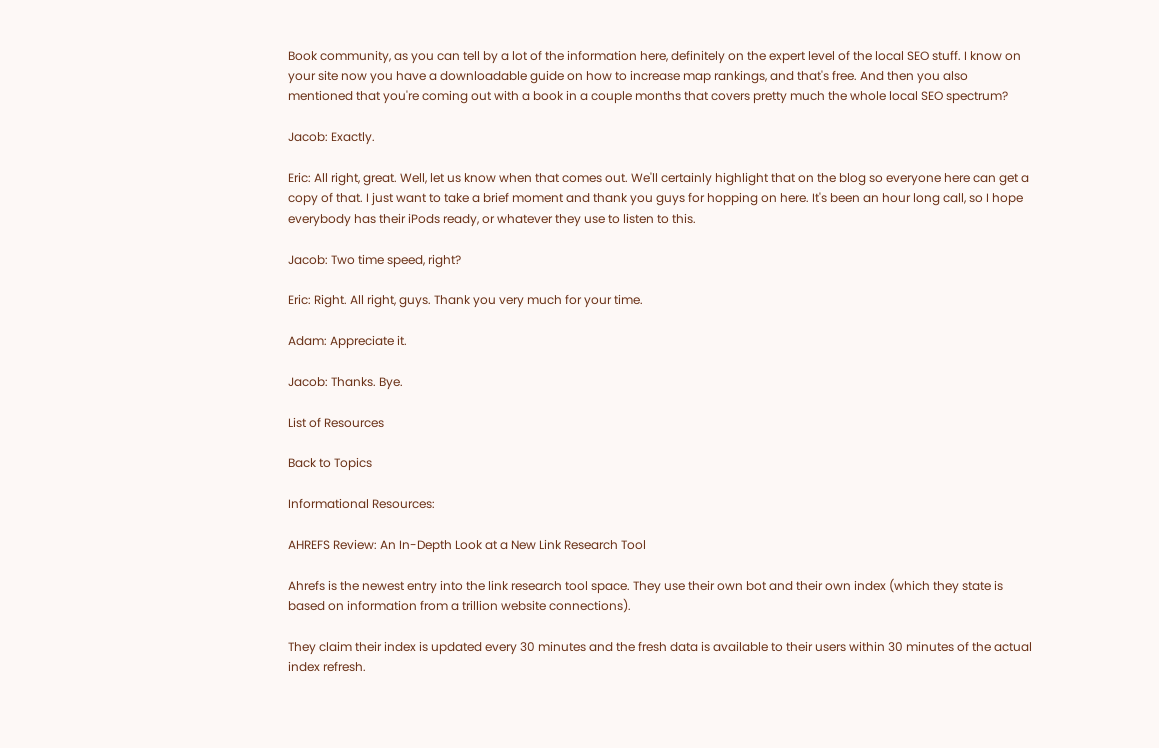Book community, as you can tell by a lot of the information here, definitely on the expert level of the local SEO stuff. I know on your site now you have a downloadable guide on how to increase map rankings, and that's free. And then you also mentioned that you're coming out with a book in a couple months that covers pretty much the whole local SEO spectrum?

Jacob: Exactly.

Eric: All right, great. Well, let us know when that comes out. We'll certainly highlight that on the blog so everyone here can get a copy of that. I just want to take a brief moment and thank you guys for hopping on here. It's been an hour long call, so I hope everybody has their iPods ready, or whatever they use to listen to this.

Jacob: Two time speed, right?

Eric: Right. All right, guys. Thank you very much for your time.

Adam: Appreciate it.

Jacob: Thanks. Bye.

List of Resources

Back to Topics

Informational Resources:

AHREFS Review: An In-Depth Look at a New Link Research Tool

Ahrefs is the newest entry into the link research tool space. They use their own bot and their own index (which they state is based on information from a trillion website connections).

They claim their index is updated every 30 minutes and the fresh data is available to their users within 30 minutes of the actual index refresh.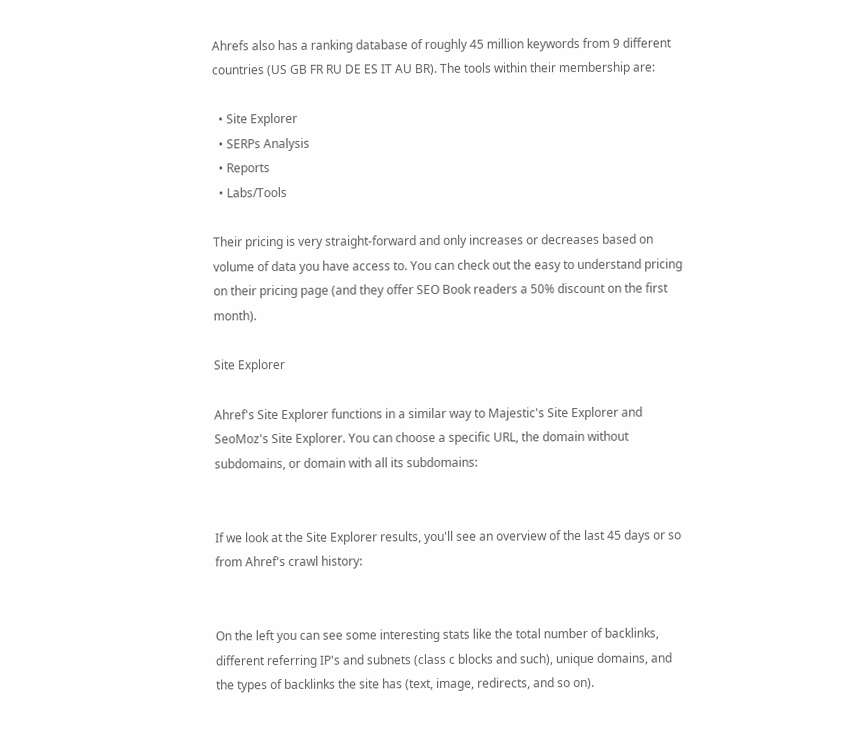Ahrefs also has a ranking database of roughly 45 million keywords from 9 different countries (US GB FR RU DE ES IT AU BR). The tools within their membership are:

  • Site Explorer
  • SERPs Analysis
  • Reports
  • Labs/Tools

Their pricing is very straight-forward and only increases or decreases based on volume of data you have access to. You can check out the easy to understand pricing on their pricing page (and they offer SEO Book readers a 50% discount on the first month).

Site Explorer

Ahref's Site Explorer functions in a similar way to Majestic's Site Explorer and SeoMoz's Site Explorer. You can choose a specific URL, the domain without subdomains, or domain with all its subdomains:


If we look at the Site Explorer results, you'll see an overview of the last 45 days or so from Ahref's crawl history:


On the left you can see some interesting stats like the total number of backlinks, different referring IP's and subnets (class c blocks and such), unique domains, and the types of backlinks the site has (text, image, redirects, and so on).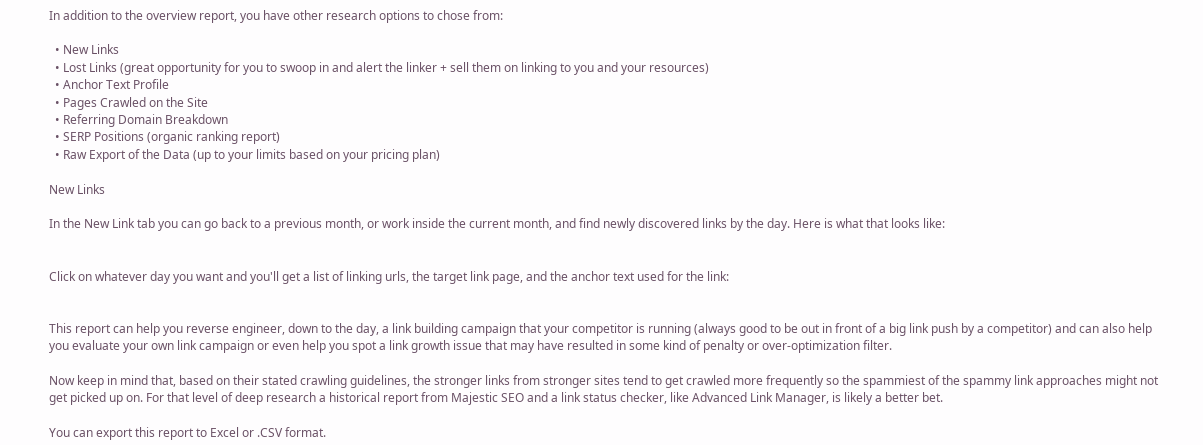In addition to the overview report, you have other research options to chose from:

  • New Links
  • Lost Links (great opportunity for you to swoop in and alert the linker + sell them on linking to you and your resources)
  • Anchor Text Profile
  • Pages Crawled on the Site
  • Referring Domain Breakdown
  • SERP Positions (organic ranking report)
  • Raw Export of the Data (up to your limits based on your pricing plan)

New Links

In the New Link tab you can go back to a previous month, or work inside the current month, and find newly discovered links by the day. Here is what that looks like:


Click on whatever day you want and you'll get a list of linking urls, the target link page, and the anchor text used for the link:


This report can help you reverse engineer, down to the day, a link building campaign that your competitor is running (always good to be out in front of a big link push by a competitor) and can also help you evaluate your own link campaign or even help you spot a link growth issue that may have resulted in some kind of penalty or over-optimization filter.

Now keep in mind that, based on their stated crawling guidelines, the stronger links from stronger sites tend to get crawled more frequently so the spammiest of the spammy link approaches might not get picked up on. For that level of deep research a historical report from Majestic SEO and a link status checker, like Advanced Link Manager, is likely a better bet.

You can export this report to Excel or .CSV format.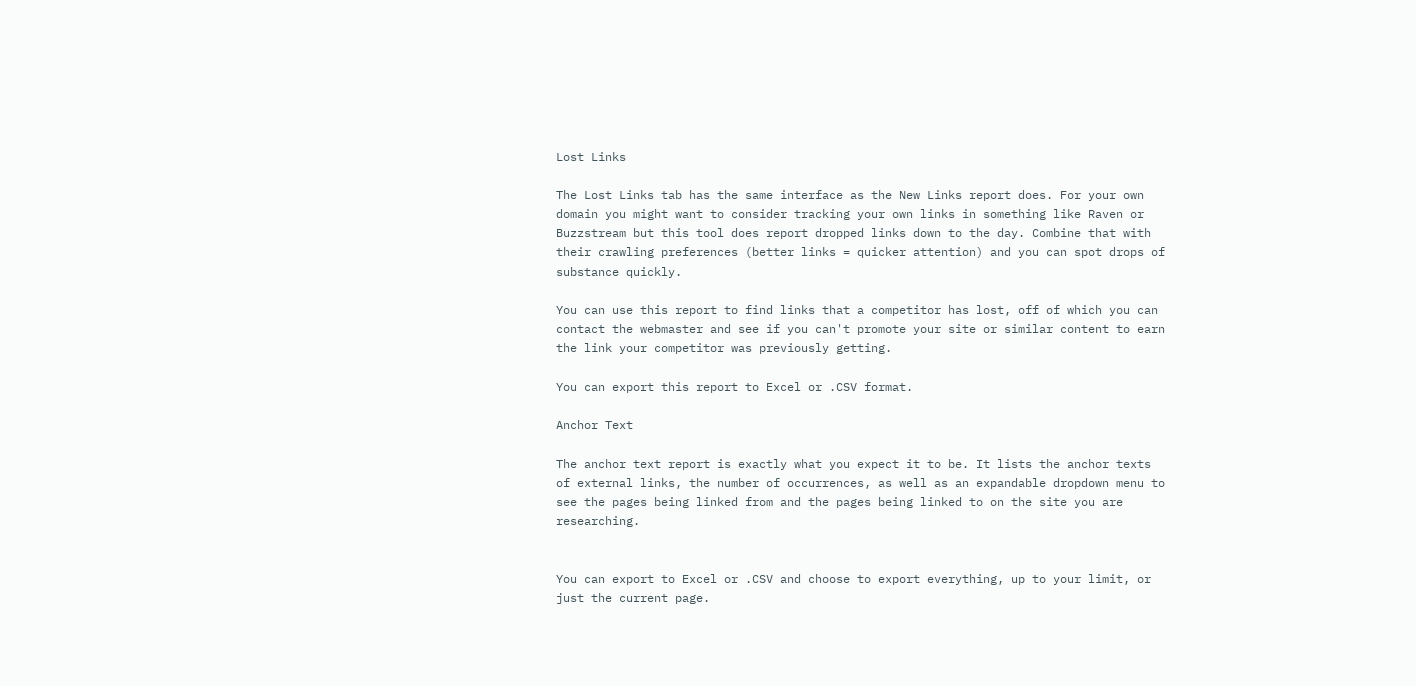Lost Links

The Lost Links tab has the same interface as the New Links report does. For your own domain you might want to consider tracking your own links in something like Raven or Buzzstream but this tool does report dropped links down to the day. Combine that with their crawling preferences (better links = quicker attention) and you can spot drops of substance quickly.

You can use this report to find links that a competitor has lost, off of which you can contact the webmaster and see if you can't promote your site or similar content to earn the link your competitor was previously getting.

You can export this report to Excel or .CSV format.

Anchor Text

The anchor text report is exactly what you expect it to be. It lists the anchor texts of external links, the number of occurrences, as well as an expandable dropdown menu to see the pages being linked from and the pages being linked to on the site you are researching.


You can export to Excel or .CSV and choose to export everything, up to your limit, or just the current page.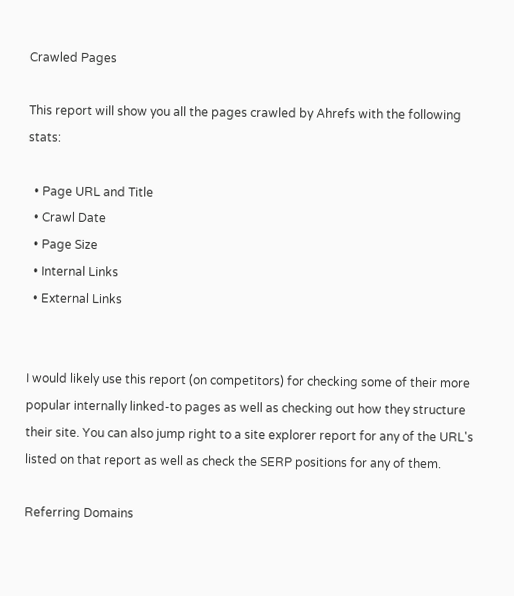Crawled Pages

This report will show you all the pages crawled by Ahrefs with the following stats:

  • Page URL and Title
  • Crawl Date
  • Page Size
  • Internal Links
  • External Links


I would likely use this report (on competitors) for checking some of their more popular internally linked-to pages as well as checking out how they structure their site. You can also jump right to a site explorer report for any of the URL's listed on that report as well as check the SERP positions for any of them.

Referring Domains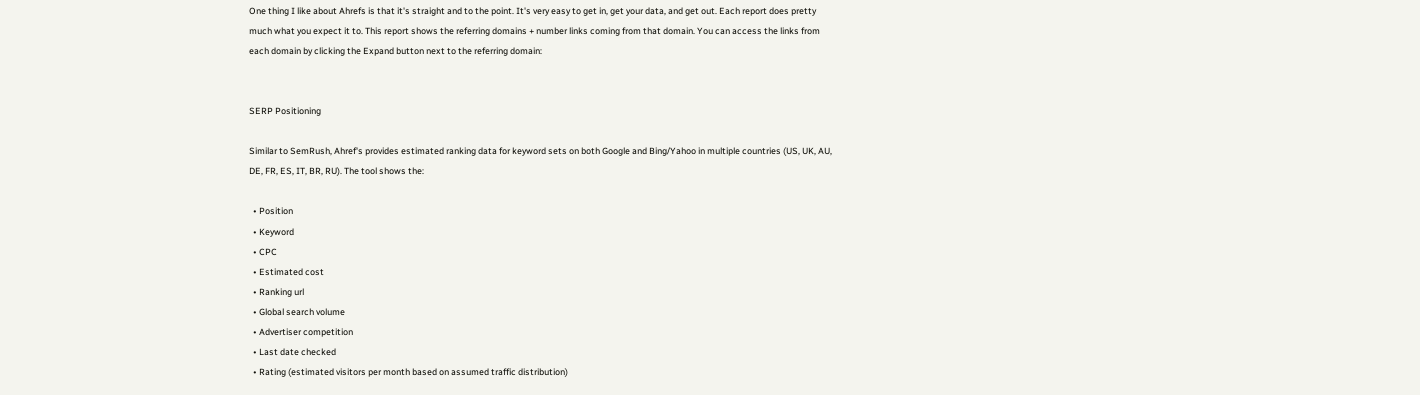One thing I like about Ahrefs is that it's straight and to the point. It's very easy to get in, get your data, and get out. Each report does pretty much what you expect it to. This report shows the referring domains + number links coming from that domain. You can access the links from each domain by clicking the Expand button next to the referring domain:


SERP Positioning

Similar to SemRush, Ahref's provides estimated ranking data for keyword sets on both Google and Bing/Yahoo in multiple countries (US, UK, AU, DE, FR, ES, IT, BR, RU). The tool shows the:

  • Position
  • Keyword
  • CPC
  • Estimated cost
  • Ranking url
  • Global search volume
  • Advertiser competition
  • Last date checked
  • Rating (estimated visitors per month based on assumed traffic distribution)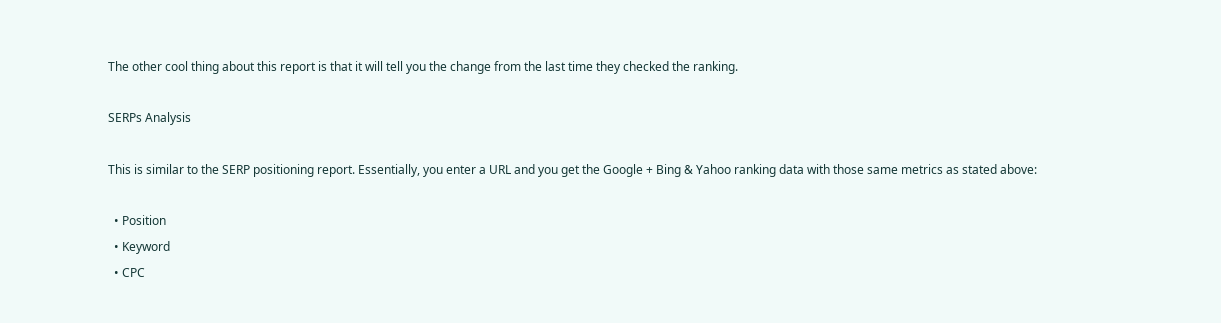The other cool thing about this report is that it will tell you the change from the last time they checked the ranking.

SERPs Analysis

This is similar to the SERP positioning report. Essentially, you enter a URL and you get the Google + Bing & Yahoo ranking data with those same metrics as stated above:

  • Position
  • Keyword
  • CPC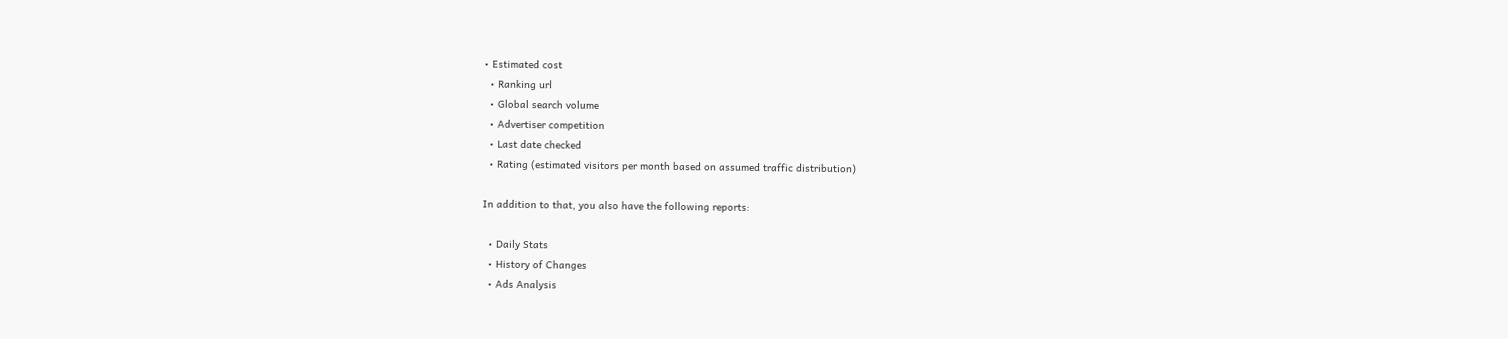• Estimated cost
  • Ranking url
  • Global search volume
  • Advertiser competition
  • Last date checked
  • Rating (estimated visitors per month based on assumed traffic distribution)

In addition to that, you also have the following reports:

  • Daily Stats
  • History of Changes
  • Ads Analysis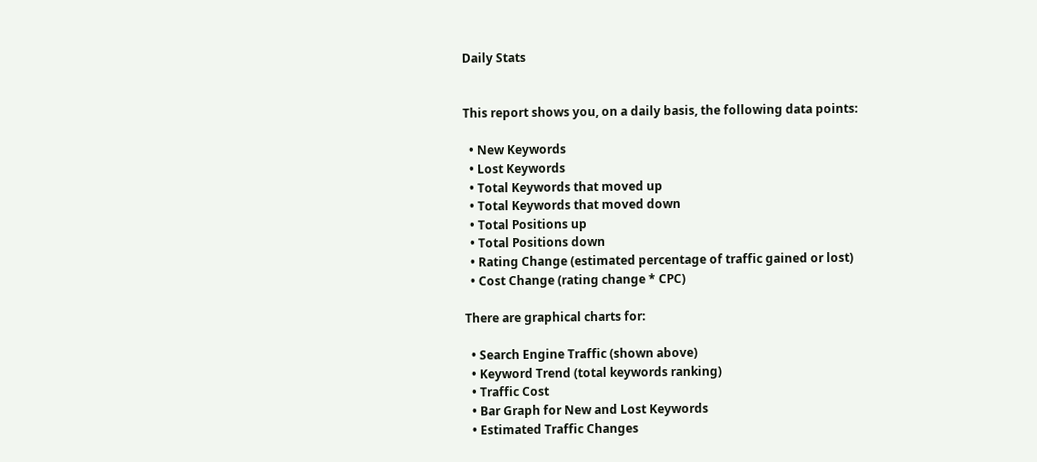Daily Stats


This report shows you, on a daily basis, the following data points:

  • New Keywords
  • Lost Keywords
  • Total Keywords that moved up
  • Total Keywords that moved down
  • Total Positions up
  • Total Positions down
  • Rating Change (estimated percentage of traffic gained or lost)
  • Cost Change (rating change * CPC)

There are graphical charts for:

  • Search Engine Traffic (shown above)
  • Keyword Trend (total keywords ranking)
  • Traffic Cost
  • Bar Graph for New and Lost Keywords
  • Estimated Traffic Changes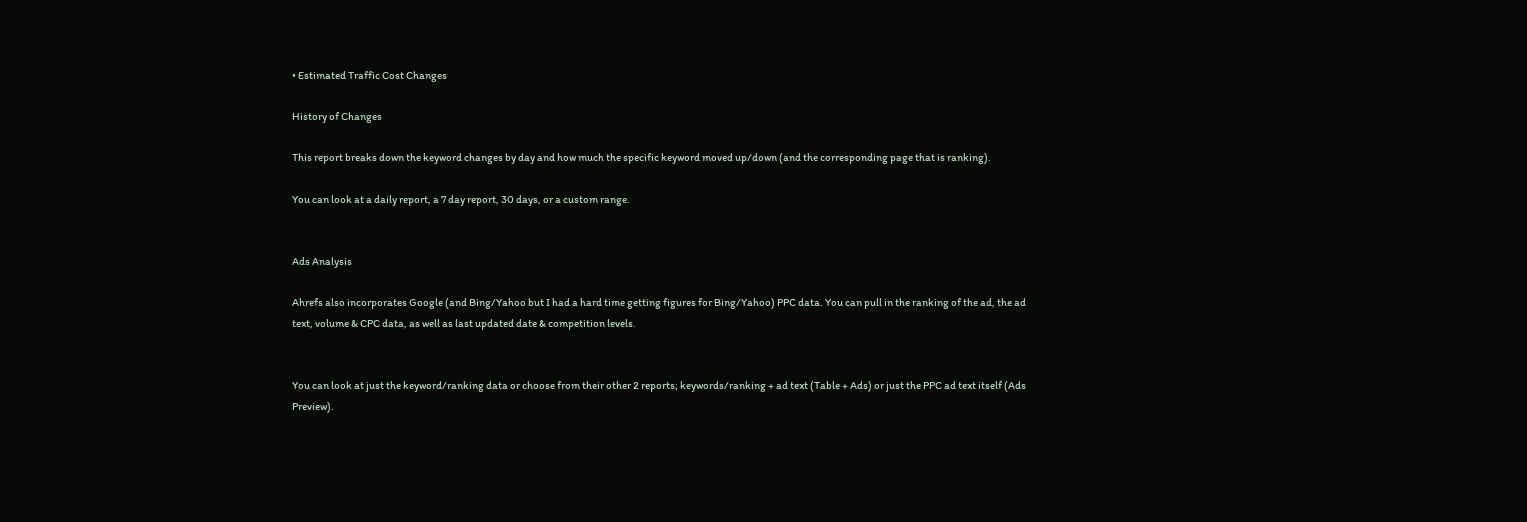• Estimated Traffic Cost Changes

History of Changes

This report breaks down the keyword changes by day and how much the specific keyword moved up/down (and the corresponding page that is ranking).

You can look at a daily report, a 7 day report, 30 days, or a custom range.


Ads Analysis

Ahrefs also incorporates Google (and Bing/Yahoo but I had a hard time getting figures for Bing/Yahoo) PPC data. You can pull in the ranking of the ad, the ad text, volume & CPC data, as well as last updated date & competition levels.


You can look at just the keyword/ranking data or choose from their other 2 reports; keywords/ranking + ad text (Table + Ads) or just the PPC ad text itself (Ads Preview).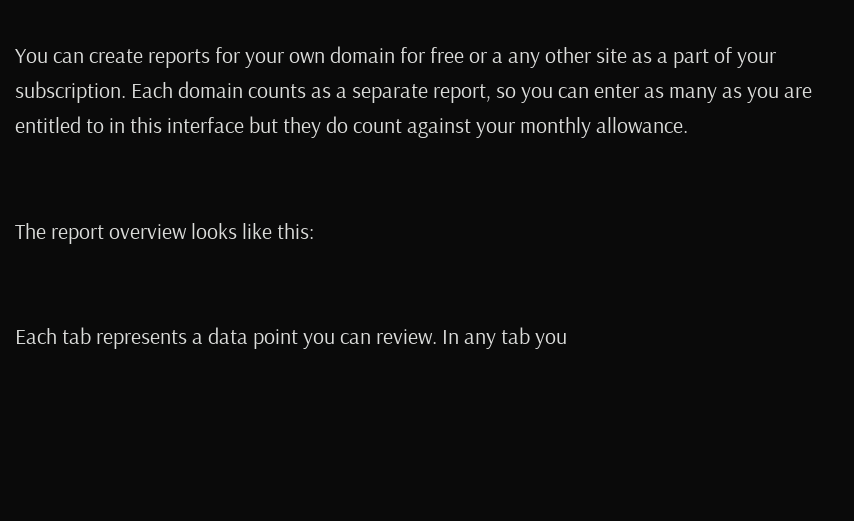You can create reports for your own domain for free or a any other site as a part of your subscription. Each domain counts as a separate report, so you can enter as many as you are entitled to in this interface but they do count against your monthly allowance.


The report overview looks like this:


Each tab represents a data point you can review. In any tab you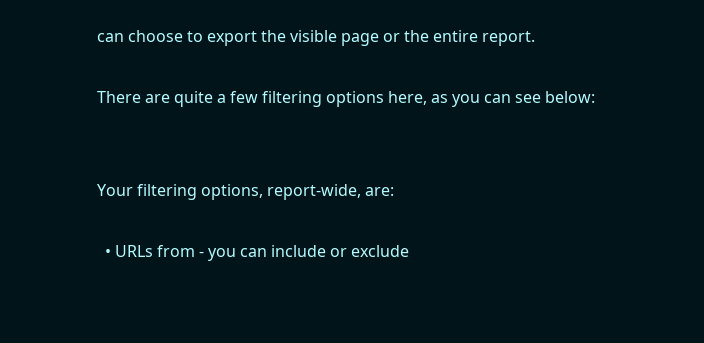can choose to export the visible page or the entire report.

There are quite a few filtering options here, as you can see below:


Your filtering options, report-wide, are:

  • URLs from - you can include or exclude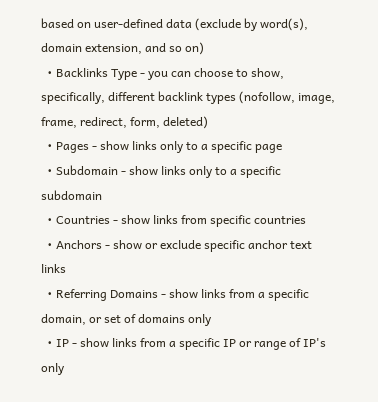based on user-defined data (exclude by word(s), domain extension, and so on)
  • Backlinks Type - you can choose to show, specifically, different backlink types (nofollow, image, frame, redirect, form, deleted)
  • Pages - show links only to a specific page
  • Subdomain - show links only to a specific subdomain
  • Countries - show links from specific countries
  • Anchors - show or exclude specific anchor text links
  • Referring Domains - show links from a specific domain, or set of domains only
  • IP - show links from a specific IP or range of IP's only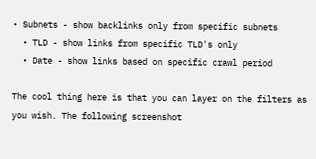• Subnets - show backlinks only from specific subnets
  • TLD - show links from specific TLD's only
  • Date - show links based on specific crawl period

The cool thing here is that you can layer on the filters as you wish. The following screenshot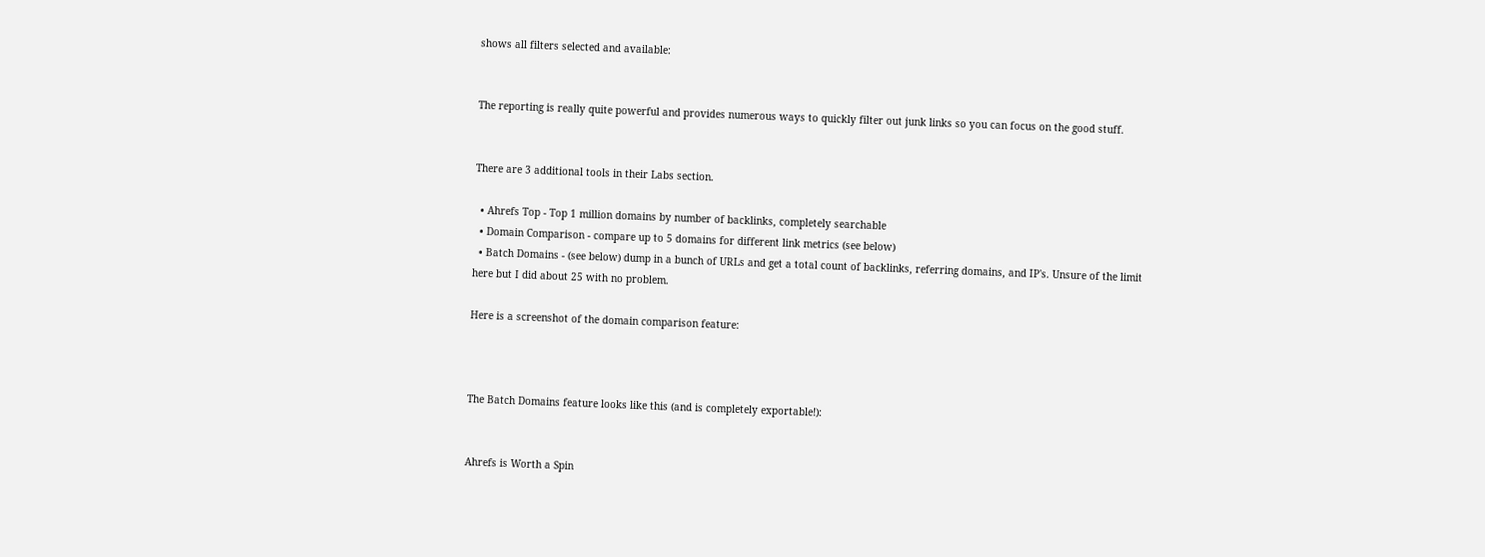shows all filters selected and available:


The reporting is really quite powerful and provides numerous ways to quickly filter out junk links so you can focus on the good stuff.


There are 3 additional tools in their Labs section.

  • Ahrefs Top - Top 1 million domains by number of backlinks, completely searchable
  • Domain Comparison - compare up to 5 domains for different link metrics (see below)
  • Batch Domains - (see below) dump in a bunch of URLs and get a total count of backlinks, referring domains, and IP's. Unsure of the limit here but I did about 25 with no problem.

Here is a screenshot of the domain comparison feature:



The Batch Domains feature looks like this (and is completely exportable!):


Ahrefs is Worth a Spin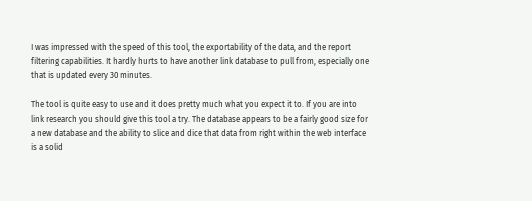I was impressed with the speed of this tool, the exportability of the data, and the report filtering capabilities. It hardly hurts to have another link database to pull from, especially one that is updated every 30 minutes.

The tool is quite easy to use and it does pretty much what you expect it to. If you are into link research you should give this tool a try. The database appears to be a fairly good size for a new database and the ability to slice and dice that data from right within the web interface is a solid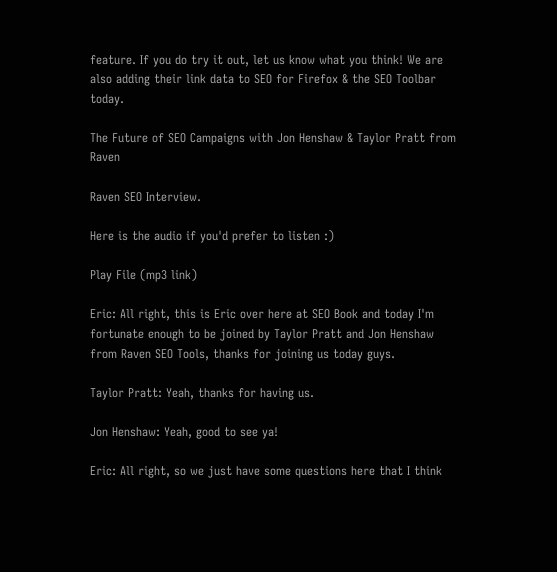feature. If you do try it out, let us know what you think! We are also adding their link data to SEO for Firefox & the SEO Toolbar today.

The Future of SEO Campaigns with Jon Henshaw & Taylor Pratt from Raven

Raven SEO Interview.

Here is the audio if you'd prefer to listen :)

Play File (mp3 link)

Eric: All right, this is Eric over here at SEO Book and today I'm fortunate enough to be joined by Taylor Pratt and Jon Henshaw from Raven SEO Tools, thanks for joining us today guys.

Taylor Pratt: Yeah, thanks for having us.

Jon Henshaw: Yeah, good to see ya!

Eric: All right, so we just have some questions here that I think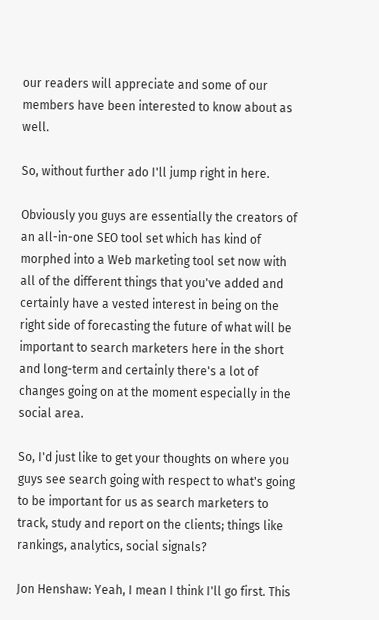our readers will appreciate and some of our members have been interested to know about as well.

So, without further ado I'll jump right in here.

Obviously you guys are essentially the creators of an all-in-one SEO tool set which has kind of morphed into a Web marketing tool set now with all of the different things that you've added and certainly have a vested interest in being on the right side of forecasting the future of what will be important to search marketers here in the short and long-term and certainly there's a lot of changes going on at the moment especially in the social area.

So, I'd just like to get your thoughts on where you guys see search going with respect to what's going to be important for us as search marketers to track, study and report on the clients; things like rankings, analytics, social signals?

Jon Henshaw: Yeah, I mean I think I'll go first. This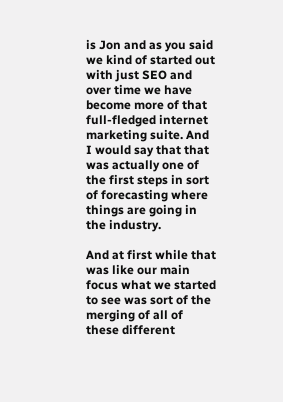is Jon and as you said we kind of started out with just SEO and over time we have become more of that full-fledged internet marketing suite. And I would say that that was actually one of the first steps in sort of forecasting where things are going in the industry.

And at first while that was like our main focus what we started to see was sort of the merging of all of these different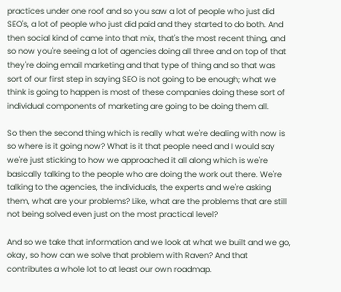practices under one roof and so you saw a lot of people who just did SEO's, a lot of people who just did paid and they started to do both. And then social kind of came into that mix, that's the most recent thing, and so now you're seeing a lot of agencies doing all three and on top of that they're doing email marketing and that type of thing and so that was sort of our first step in saying SEO is not going to be enough; what we think is going to happen is most of these companies doing these sort of individual components of marketing are going to be doing them all.

So then the second thing which is really what we're dealing with now is so where is it going now? What is it that people need and I would say we're just sticking to how we approached it all along which is we're basically talking to the people who are doing the work out there. We're talking to the agencies, the individuals, the experts and we're asking them, what are your problems? Like, what are the problems that are still not being solved even just on the most practical level?

And so we take that information and we look at what we built and we go, okay, so how can we solve that problem with Raven? And that contributes a whole lot to at least our own roadmap.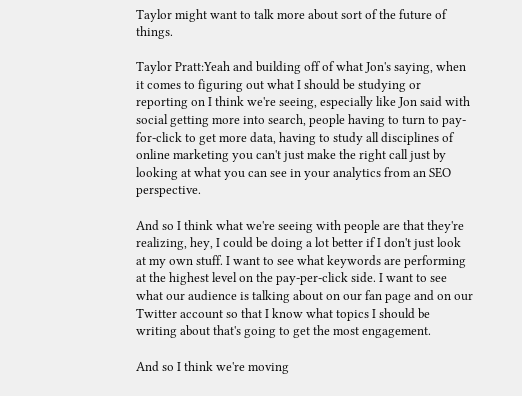Taylor might want to talk more about sort of the future of things.

Taylor Pratt:Yeah and building off of what Jon's saying, when it comes to figuring out what I should be studying or reporting on I think we're seeing, especially like Jon said with social getting more into search, people having to turn to pay-for-click to get more data, having to study all disciplines of online marketing you can't just make the right call just by looking at what you can see in your analytics from an SEO perspective.

And so I think what we're seeing with people are that they're realizing, hey, I could be doing a lot better if I don't just look at my own stuff. I want to see what keywords are performing at the highest level on the pay-per-click side. I want to see what our audience is talking about on our fan page and on our Twitter account so that I know what topics I should be writing about that's going to get the most engagement.

And so I think we're moving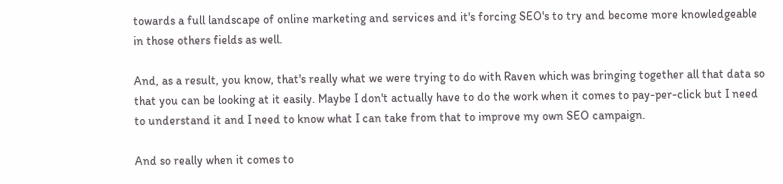towards a full landscape of online marketing and services and it's forcing SEO's to try and become more knowledgeable in those others fields as well.

And, as a result, you know, that's really what we were trying to do with Raven which was bringing together all that data so that you can be looking at it easily. Maybe I don't actually have to do the work when it comes to pay-per-click but I need to understand it and I need to know what I can take from that to improve my own SEO campaign.

And so really when it comes to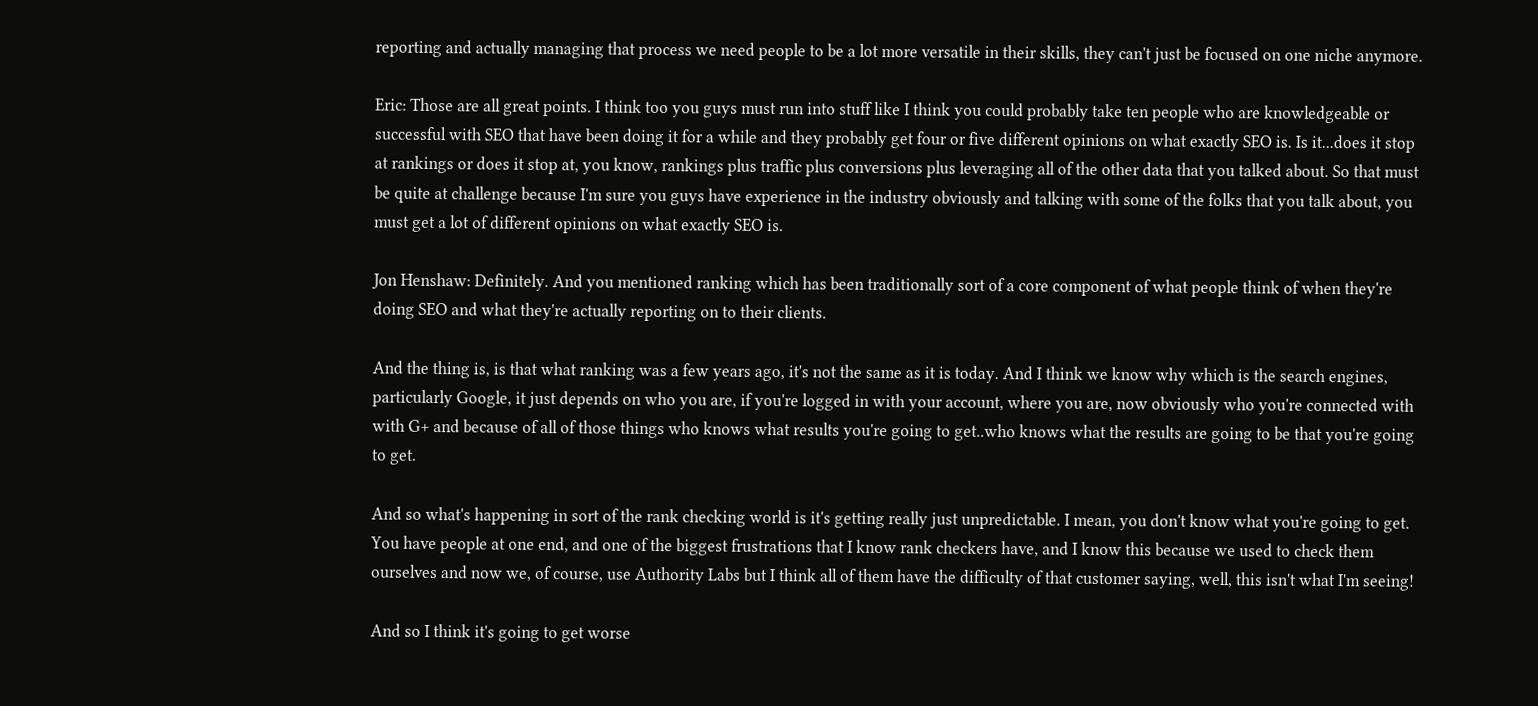reporting and actually managing that process we need people to be a lot more versatile in their skills, they can't just be focused on one niche anymore.

Eric: Those are all great points. I think too you guys must run into stuff like I think you could probably take ten people who are knowledgeable or successful with SEO that have been doing it for a while and they probably get four or five different opinions on what exactly SEO is. Is it...does it stop at rankings or does it stop at, you know, rankings plus traffic plus conversions plus leveraging all of the other data that you talked about. So that must be quite at challenge because I'm sure you guys have experience in the industry obviously and talking with some of the folks that you talk about, you must get a lot of different opinions on what exactly SEO is.

Jon Henshaw: Definitely. And you mentioned ranking which has been traditionally sort of a core component of what people think of when they're doing SEO and what they're actually reporting on to their clients.

And the thing is, is that what ranking was a few years ago, it's not the same as it is today. And I think we know why which is the search engines, particularly Google, it just depends on who you are, if you're logged in with your account, where you are, now obviously who you're connected with with G+ and because of all of those things who knows what results you're going to get..who knows what the results are going to be that you're going to get.

And so what's happening in sort of the rank checking world is it's getting really just unpredictable. I mean, you don't know what you're going to get. You have people at one end, and one of the biggest frustrations that I know rank checkers have, and I know this because we used to check them ourselves and now we, of course, use Authority Labs but I think all of them have the difficulty of that customer saying, well, this isn't what I'm seeing!

And so I think it's going to get worse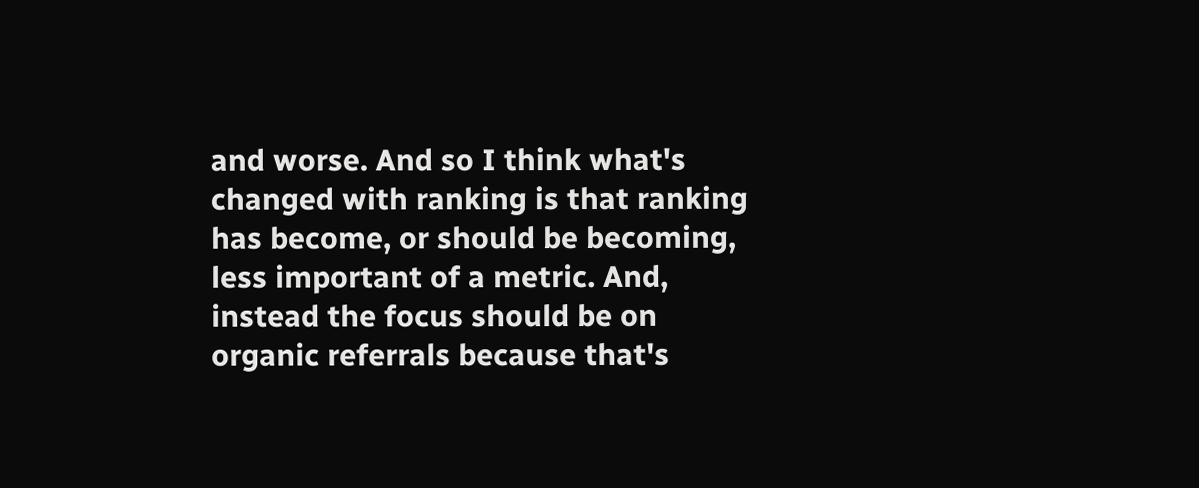and worse. And so I think what's changed with ranking is that ranking has become, or should be becoming, less important of a metric. And, instead the focus should be on organic referrals because that's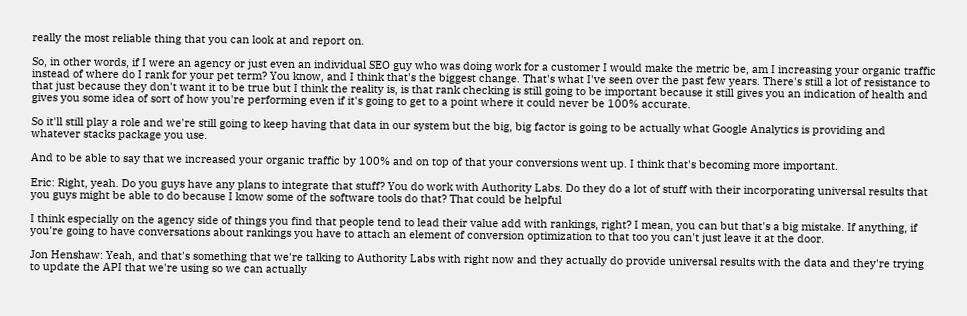really the most reliable thing that you can look at and report on.

So, in other words, if I were an agency or just even an individual SEO guy who was doing work for a customer I would make the metric be, am I increasing your organic traffic instead of where do I rank for your pet term? You know, and I think that's the biggest change. That's what I've seen over the past few years. There's still a lot of resistance to that just because they don't want it to be true but I think the reality is, is that rank checking is still going to be important because it still gives you an indication of health and gives you some idea of sort of how you're performing even if it's going to get to a point where it could never be 100% accurate.

So it'll still play a role and we're still going to keep having that data in our system but the big, big factor is going to be actually what Google Analytics is providing and whatever stacks package you use.

And to be able to say that we increased your organic traffic by 100% and on top of that your conversions went up. I think that's becoming more important.

Eric: Right, yeah. Do you guys have any plans to integrate that stuff? You do work with Authority Labs. Do they do a lot of stuff with their incorporating universal results that you guys might be able to do because I know some of the software tools do that? That could be helpful

I think especially on the agency side of things you find that people tend to lead their value add with rankings, right? I mean, you can but that's a big mistake. If anything, if you're going to have conversations about rankings you have to attach an element of conversion optimization to that too you can't just leave it at the door.

Jon Henshaw: Yeah, and that's something that we're talking to Authority Labs with right now and they actually do provide universal results with the data and they're trying to update the API that we're using so we can actually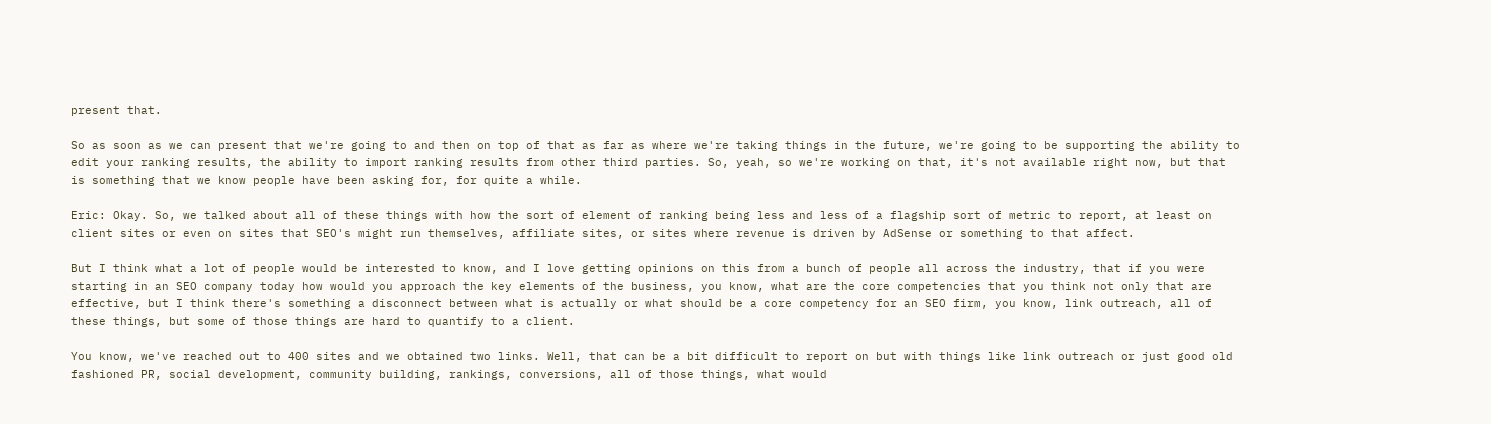present that.

So as soon as we can present that we're going to and then on top of that as far as where we're taking things in the future, we're going to be supporting the ability to edit your ranking results, the ability to import ranking results from other third parties. So, yeah, so we're working on that, it's not available right now, but that is something that we know people have been asking for, for quite a while.

Eric: Okay. So, we talked about all of these things with how the sort of element of ranking being less and less of a flagship sort of metric to report, at least on client sites or even on sites that SEO's might run themselves, affiliate sites, or sites where revenue is driven by AdSense or something to that affect.

But I think what a lot of people would be interested to know, and I love getting opinions on this from a bunch of people all across the industry, that if you were starting in an SEO company today how would you approach the key elements of the business, you know, what are the core competencies that you think not only that are effective, but I think there's something a disconnect between what is actually or what should be a core competency for an SEO firm, you know, link outreach, all of these things, but some of those things are hard to quantify to a client.

You know, we've reached out to 400 sites and we obtained two links. Well, that can be a bit difficult to report on but with things like link outreach or just good old fashioned PR, social development, community building, rankings, conversions, all of those things, what would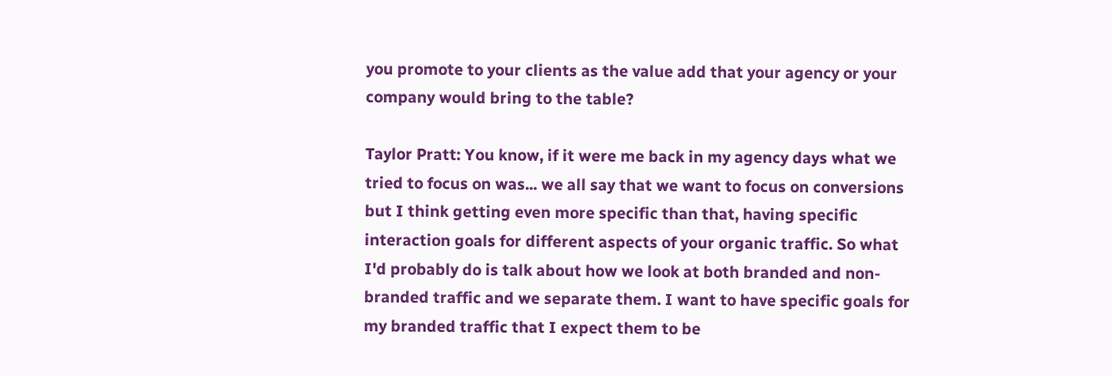you promote to your clients as the value add that your agency or your company would bring to the table?

Taylor Pratt: You know, if it were me back in my agency days what we tried to focus on was... we all say that we want to focus on conversions but I think getting even more specific than that, having specific interaction goals for different aspects of your organic traffic. So what I'd probably do is talk about how we look at both branded and non-branded traffic and we separate them. I want to have specific goals for my branded traffic that I expect them to be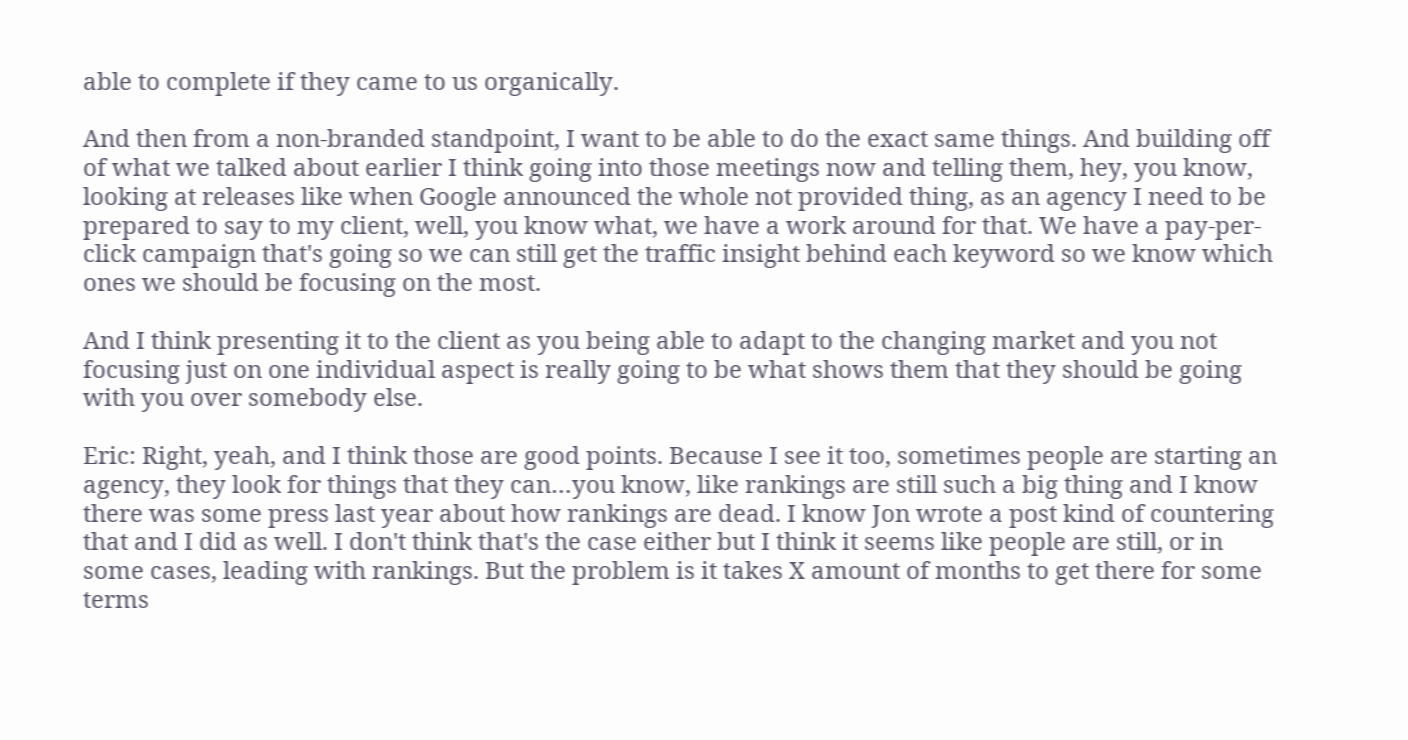able to complete if they came to us organically.

And then from a non-branded standpoint, I want to be able to do the exact same things. And building off of what we talked about earlier I think going into those meetings now and telling them, hey, you know, looking at releases like when Google announced the whole not provided thing, as an agency I need to be prepared to say to my client, well, you know what, we have a work around for that. We have a pay-per-click campaign that's going so we can still get the traffic insight behind each keyword so we know which ones we should be focusing on the most.

And I think presenting it to the client as you being able to adapt to the changing market and you not focusing just on one individual aspect is really going to be what shows them that they should be going with you over somebody else.

Eric: Right, yeah, and I think those are good points. Because I see it too, sometimes people are starting an agency, they look for things that they can…you know, like rankings are still such a big thing and I know there was some press last year about how rankings are dead. I know Jon wrote a post kind of countering that and I did as well. I don't think that's the case either but I think it seems like people are still, or in some cases, leading with rankings. But the problem is it takes X amount of months to get there for some terms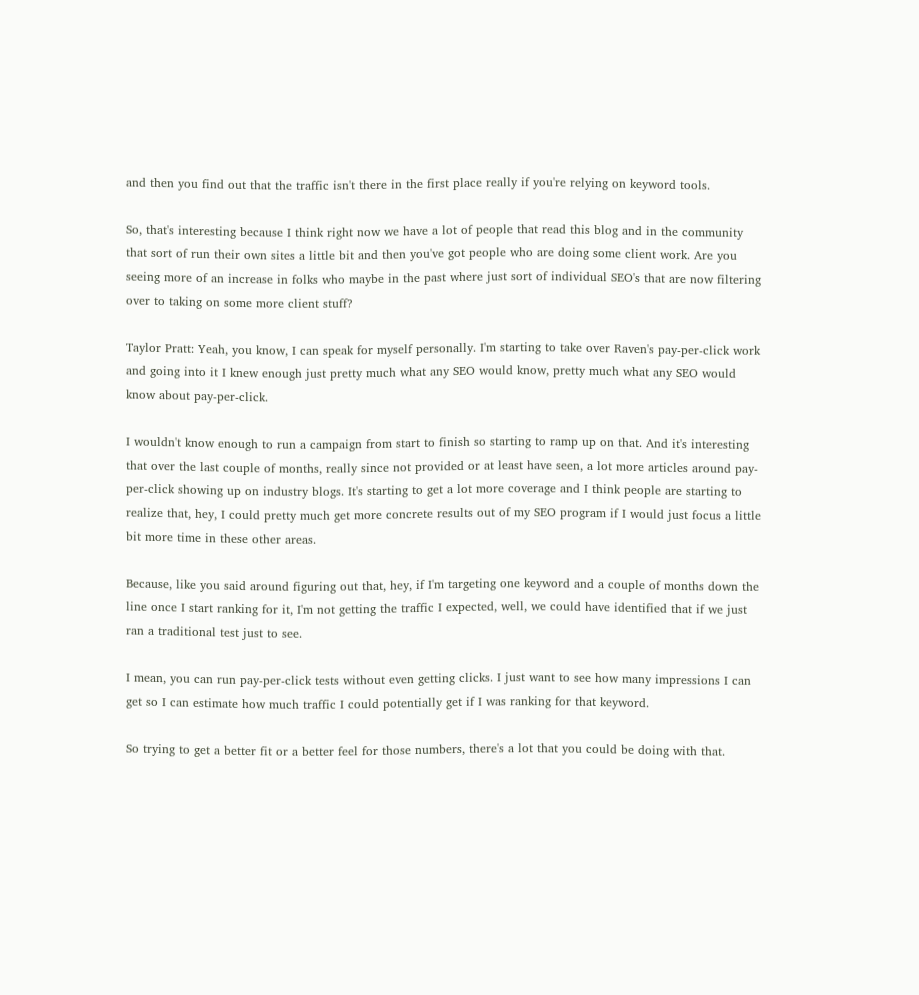and then you find out that the traffic isn't there in the first place really if you're relying on keyword tools.

So, that's interesting because I think right now we have a lot of people that read this blog and in the community that sort of run their own sites a little bit and then you've got people who are doing some client work. Are you seeing more of an increase in folks who maybe in the past where just sort of individual SEO's that are now filtering over to taking on some more client stuff?

Taylor Pratt: Yeah, you know, I can speak for myself personally. I'm starting to take over Raven's pay-per-click work and going into it I knew enough just pretty much what any SEO would know, pretty much what any SEO would know about pay-per-click.

I wouldn't know enough to run a campaign from start to finish so starting to ramp up on that. And it's interesting that over the last couple of months, really since not provided or at least have seen, a lot more articles around pay-per-click showing up on industry blogs. It's starting to get a lot more coverage and I think people are starting to realize that, hey, I could pretty much get more concrete results out of my SEO program if I would just focus a little bit more time in these other areas.

Because, like you said around figuring out that, hey, if I'm targeting one keyword and a couple of months down the line once I start ranking for it, I'm not getting the traffic I expected, well, we could have identified that if we just ran a traditional test just to see.

I mean, you can run pay-per-click tests without even getting clicks. I just want to see how many impressions I can get so I can estimate how much traffic I could potentially get if I was ranking for that keyword.

So trying to get a better fit or a better feel for those numbers, there's a lot that you could be doing with that.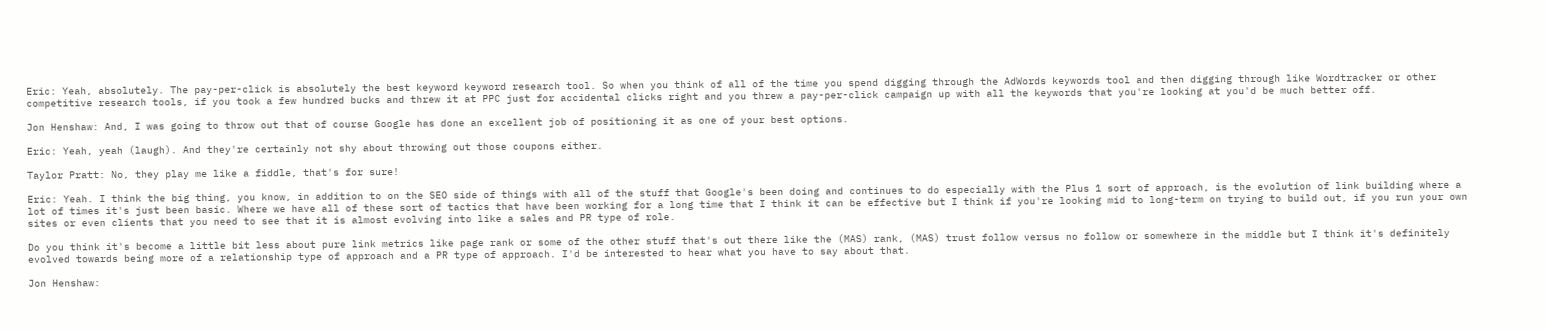Eric: Yeah, absolutely. The pay-per-click is absolutely the best keyword keyword research tool. So when you think of all of the time you spend digging through the AdWords keywords tool and then digging through like Wordtracker or other competitive research tools, if you took a few hundred bucks and threw it at PPC just for accidental clicks right and you threw a pay-per-click campaign up with all the keywords that you're looking at you'd be much better off.

Jon Henshaw: And, I was going to throw out that of course Google has done an excellent job of positioning it as one of your best options.

Eric: Yeah, yeah (laugh). And they're certainly not shy about throwing out those coupons either.

Taylor Pratt: No, they play me like a fiddle, that's for sure!

Eric: Yeah. I think the big thing, you know, in addition to on the SEO side of things with all of the stuff that Google's been doing and continues to do especially with the Plus 1 sort of approach, is the evolution of link building where a lot of times it's just been basic. Where we have all of these sort of tactics that have been working for a long time that I think it can be effective but I think if you're looking mid to long-term on trying to build out, if you run your own sites or even clients that you need to see that it is almost evolving into like a sales and PR type of role.

Do you think it's become a little bit less about pure link metrics like page rank or some of the other stuff that's out there like the (MAS) rank, (MAS) trust follow versus no follow or somewhere in the middle but I think it's definitely evolved towards being more of a relationship type of approach and a PR type of approach. I'd be interested to hear what you have to say about that.

Jon Henshaw: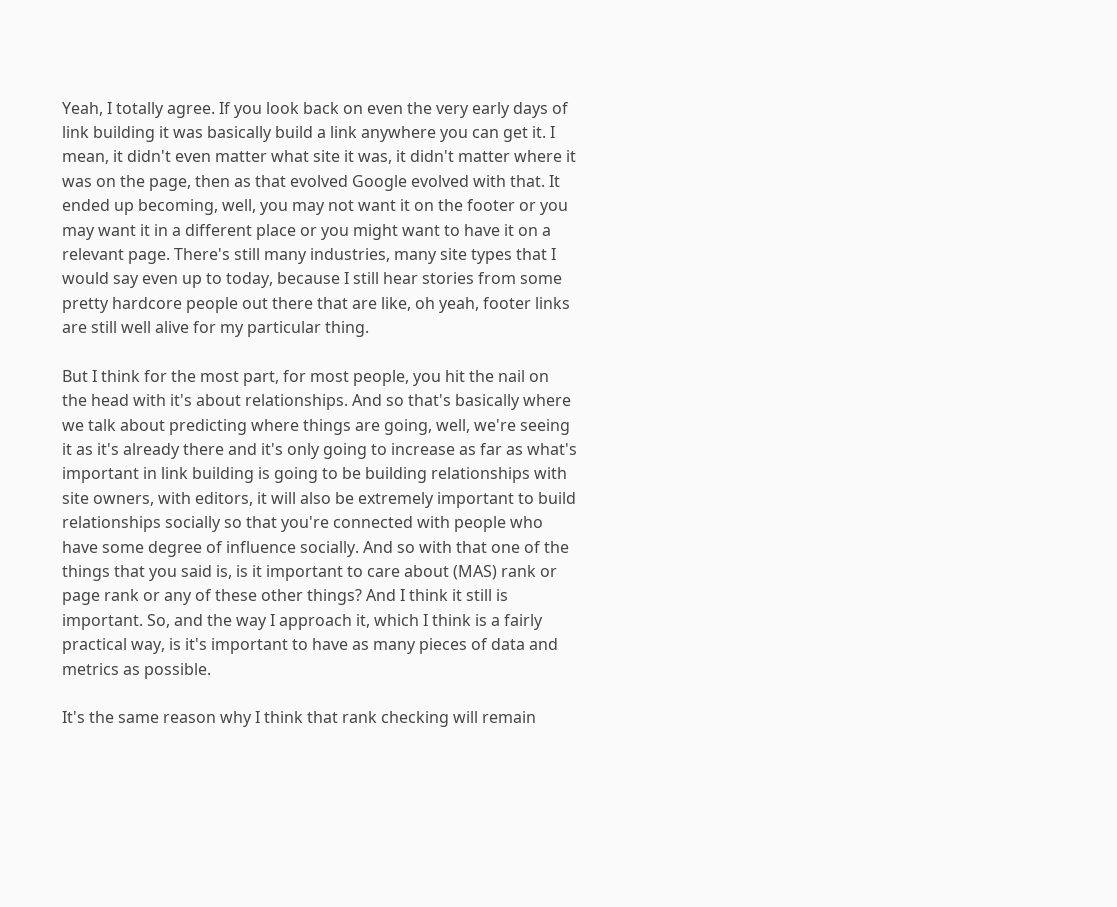Yeah, I totally agree. If you look back on even the very early days of link building it was basically build a link anywhere you can get it. I mean, it didn't even matter what site it was, it didn't matter where it was on the page, then as that evolved Google evolved with that. It ended up becoming, well, you may not want it on the footer or you may want it in a different place or you might want to have it on a relevant page. There's still many industries, many site types that I would say even up to today, because I still hear stories from some pretty hardcore people out there that are like, oh yeah, footer links are still well alive for my particular thing.

But I think for the most part, for most people, you hit the nail on the head with it's about relationships. And so that's basically where we talk about predicting where things are going, well, we're seeing it as it's already there and it's only going to increase as far as what's important in link building is going to be building relationships with site owners, with editors, it will also be extremely important to build relationships socially so that you're connected with people who have some degree of influence socially. And so with that one of the things that you said is, is it important to care about (MAS) rank or page rank or any of these other things? And I think it still is important. So, and the way I approach it, which I think is a fairly practical way, is it's important to have as many pieces of data and metrics as possible.

It's the same reason why I think that rank checking will remain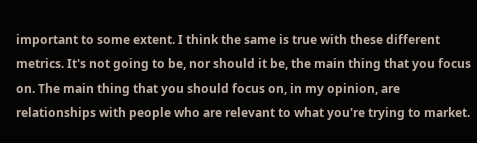important to some extent. I think the same is true with these different metrics. It's not going to be, nor should it be, the main thing that you focus on. The main thing that you should focus on, in my opinion, are relationships with people who are relevant to what you're trying to market.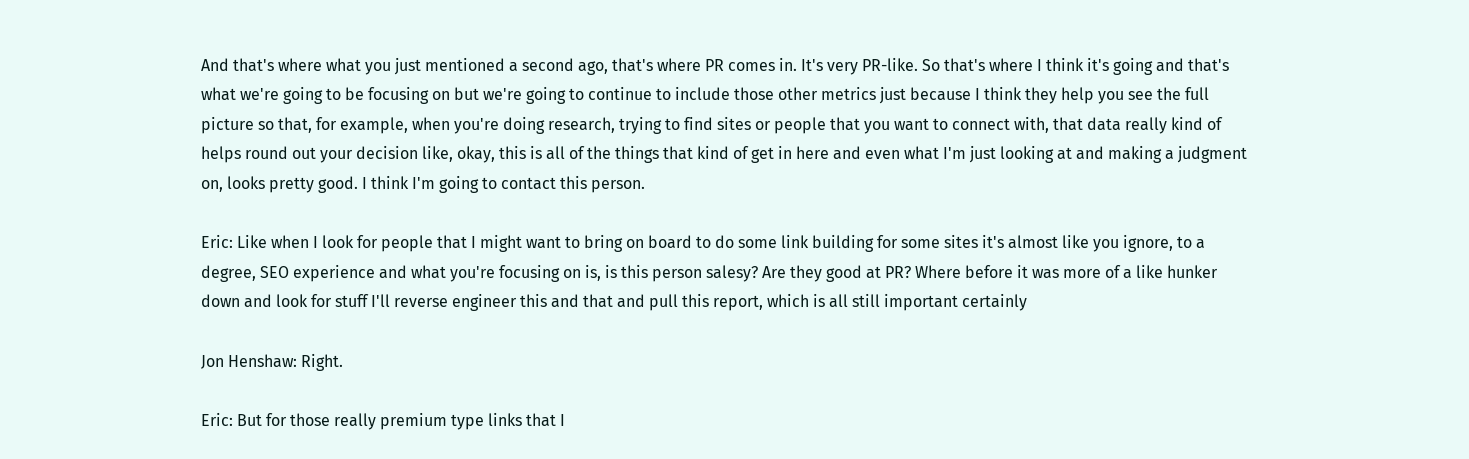And that's where what you just mentioned a second ago, that's where PR comes in. It's very PR-like. So that's where I think it's going and that's what we're going to be focusing on but we're going to continue to include those other metrics just because I think they help you see the full picture so that, for example, when you're doing research, trying to find sites or people that you want to connect with, that data really kind of helps round out your decision like, okay, this is all of the things that kind of get in here and even what I'm just looking at and making a judgment on, looks pretty good. I think I'm going to contact this person.

Eric: Like when I look for people that I might want to bring on board to do some link building for some sites it's almost like you ignore, to a degree, SEO experience and what you're focusing on is, is this person salesy? Are they good at PR? Where before it was more of a like hunker down and look for stuff I'll reverse engineer this and that and pull this report, which is all still important certainly

Jon Henshaw: Right.

Eric: But for those really premium type links that I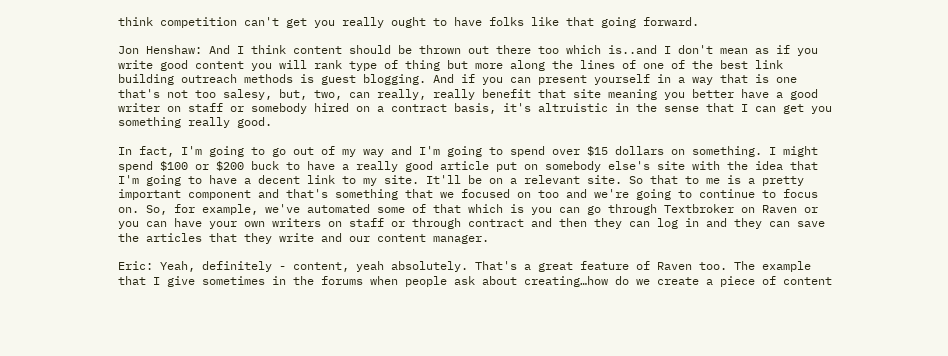think competition can't get you really ought to have folks like that going forward.

Jon Henshaw: And I think content should be thrown out there too which is..and I don't mean as if you write good content you will rank type of thing but more along the lines of one of the best link building outreach methods is guest blogging. And if you can present yourself in a way that is one that's not too salesy, but, two, can really, really benefit that site meaning you better have a good writer on staff or somebody hired on a contract basis, it's altruistic in the sense that I can get you something really good.

In fact, I'm going to go out of my way and I'm going to spend over $15 dollars on something. I might spend $100 or $200 buck to have a really good article put on somebody else's site with the idea that I'm going to have a decent link to my site. It'll be on a relevant site. So that to me is a pretty important component and that's something that we focused on too and we're going to continue to focus on. So, for example, we've automated some of that which is you can go through Textbroker on Raven or you can have your own writers on staff or through contract and then they can log in and they can save the articles that they write and our content manager.

Eric: Yeah, definitely - content, yeah absolutely. That's a great feature of Raven too. The example that I give sometimes in the forums when people ask about creating…how do we create a piece of content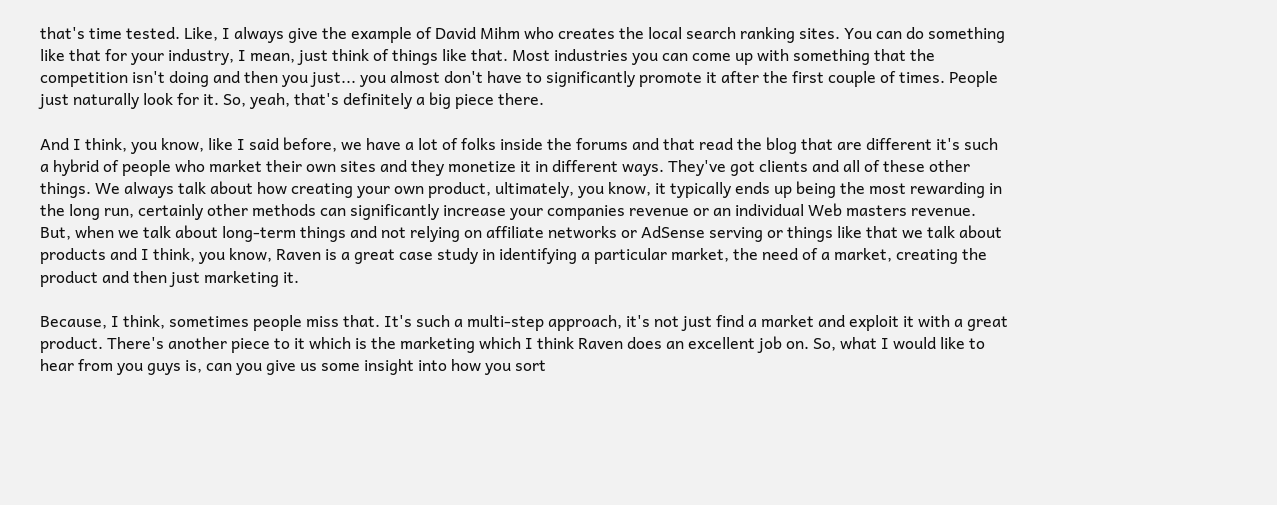that's time tested. Like, I always give the example of David Mihm who creates the local search ranking sites. You can do something like that for your industry, I mean, just think of things like that. Most industries you can come up with something that the competition isn't doing and then you just... you almost don't have to significantly promote it after the first couple of times. People just naturally look for it. So, yeah, that's definitely a big piece there.

And I think, you know, like I said before, we have a lot of folks inside the forums and that read the blog that are different it's such a hybrid of people who market their own sites and they monetize it in different ways. They've got clients and all of these other things. We always talk about how creating your own product, ultimately, you know, it typically ends up being the most rewarding in the long run, certainly other methods can significantly increase your companies revenue or an individual Web masters revenue. But, when we talk about long-term things and not relying on affiliate networks or AdSense serving or things like that we talk about products and I think, you know, Raven is a great case study in identifying a particular market, the need of a market, creating the product and then just marketing it.

Because, I think, sometimes people miss that. It's such a multi-step approach, it's not just find a market and exploit it with a great product. There's another piece to it which is the marketing which I think Raven does an excellent job on. So, what I would like to hear from you guys is, can you give us some insight into how you sort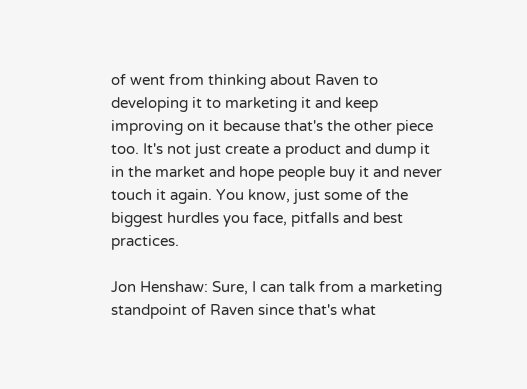of went from thinking about Raven to developing it to marketing it and keep improving on it because that's the other piece too. It's not just create a product and dump it in the market and hope people buy it and never touch it again. You know, just some of the biggest hurdles you face, pitfalls and best practices.

Jon Henshaw: Sure, I can talk from a marketing standpoint of Raven since that's what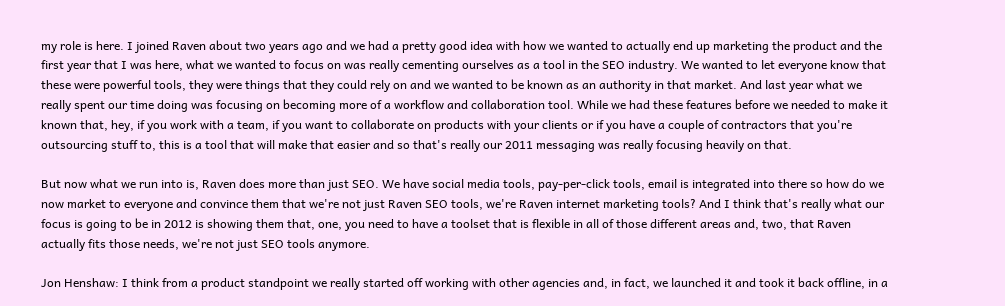my role is here. I joined Raven about two years ago and we had a pretty good idea with how we wanted to actually end up marketing the product and the first year that I was here, what we wanted to focus on was really cementing ourselves as a tool in the SEO industry. We wanted to let everyone know that these were powerful tools, they were things that they could rely on and we wanted to be known as an authority in that market. And last year what we really spent our time doing was focusing on becoming more of a workflow and collaboration tool. While we had these features before we needed to make it known that, hey, if you work with a team, if you want to collaborate on products with your clients or if you have a couple of contractors that you're outsourcing stuff to, this is a tool that will make that easier and so that's really our 2011 messaging was really focusing heavily on that.

But now what we run into is, Raven does more than just SEO. We have social media tools, pay-per-click tools, email is integrated into there so how do we now market to everyone and convince them that we're not just Raven SEO tools, we're Raven internet marketing tools? And I think that's really what our focus is going to be in 2012 is showing them that, one, you need to have a toolset that is flexible in all of those different areas and, two, that Raven actually fits those needs, we're not just SEO tools anymore.

Jon Henshaw: I think from a product standpoint we really started off working with other agencies and, in fact, we launched it and took it back offline, in a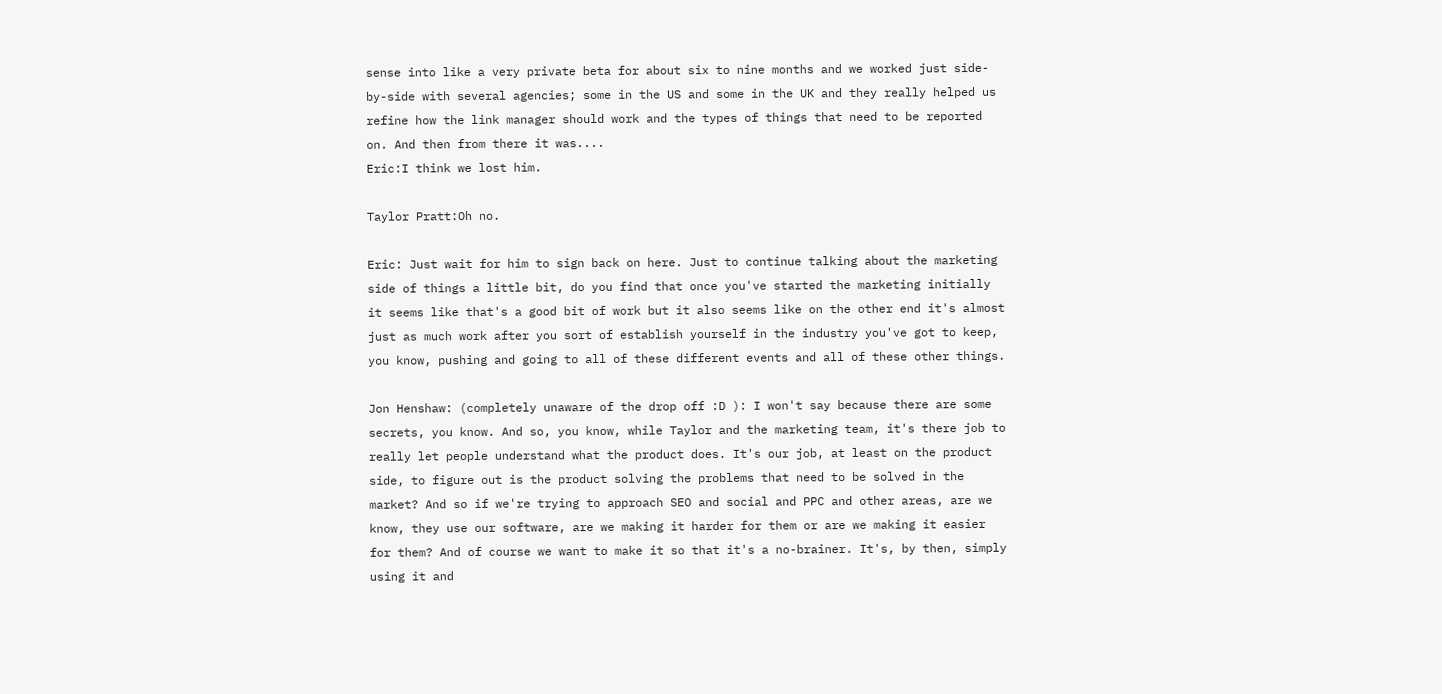sense into like a very private beta for about six to nine months and we worked just side-by-side with several agencies; some in the US and some in the UK and they really helped us refine how the link manager should work and the types of things that need to be reported on. And then from there it was....
Eric:I think we lost him.

Taylor Pratt:Oh no.

Eric: Just wait for him to sign back on here. Just to continue talking about the marketing side of things a little bit, do you find that once you've started the marketing initially it seems like that's a good bit of work but it also seems like on the other end it's almost just as much work after you sort of establish yourself in the industry you've got to keep, you know, pushing and going to all of these different events and all of these other things.

Jon Henshaw: (completely unaware of the drop off :D ): I won't say because there are some secrets, you know. And so, you know, while Taylor and the marketing team, it's there job to really let people understand what the product does. It's our job, at least on the product side, to figure out is the product solving the problems that need to be solved in the market? And so if we're trying to approach SEO and social and PPC and other areas, are we know, they use our software, are we making it harder for them or are we making it easier for them? And of course we want to make it so that it's a no-brainer. It's, by then, simply using it and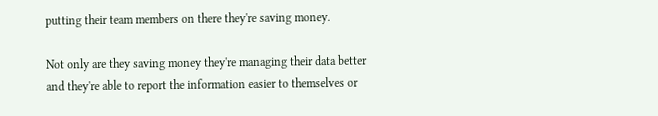putting their team members on there they're saving money.

Not only are they saving money they're managing their data better and they're able to report the information easier to themselves or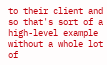to their client and so that's sort of a high-level example without a whole lot of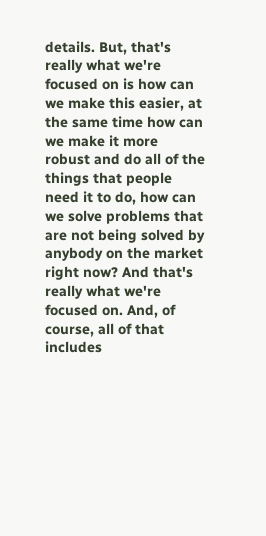details. But, that's really what we're focused on is how can we make this easier, at the same time how can we make it more robust and do all of the things that people need it to do, how can we solve problems that are not being solved by anybody on the market right now? And that's really what we're focused on. And, of course, all of that includes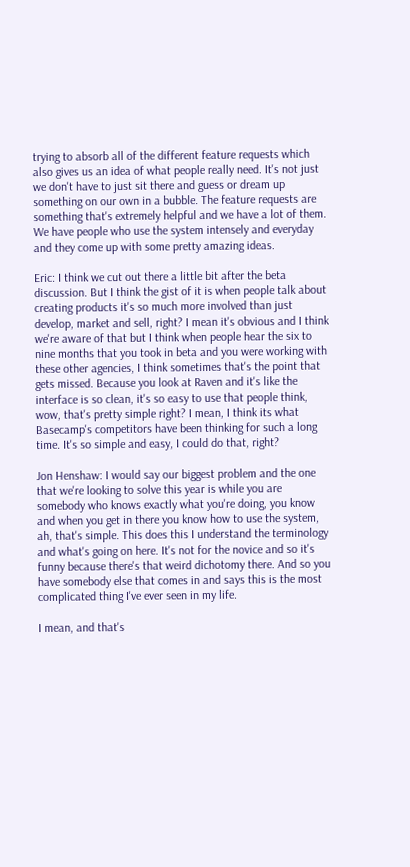trying to absorb all of the different feature requests which also gives us an idea of what people really need. It's not just we don't have to just sit there and guess or dream up something on our own in a bubble. The feature requests are something that's extremely helpful and we have a lot of them. We have people who use the system intensely and everyday and they come up with some pretty amazing ideas.

Eric: I think we cut out there a little bit after the beta discussion. But I think the gist of it is when people talk about creating products it's so much more involved than just develop, market and sell, right? I mean it's obvious and I think we're aware of that but I think when people hear the six to nine months that you took in beta and you were working with these other agencies, I think sometimes that's the point that gets missed. Because you look at Raven and it's like the interface is so clean, it's so easy to use that people think, wow, that's pretty simple right? I mean, I think its what Basecamp's competitors have been thinking for such a long time. It's so simple and easy, I could do that, right?

Jon Henshaw: I would say our biggest problem and the one that we're looking to solve this year is while you are somebody who knows exactly what you're doing, you know and when you get in there you know how to use the system, ah, that's simple. This does this I understand the terminology and what's going on here. It's not for the novice and so it's funny because there's that weird dichotomy there. And so you have somebody else that comes in and says this is the most complicated thing I've ever seen in my life.

I mean, and that's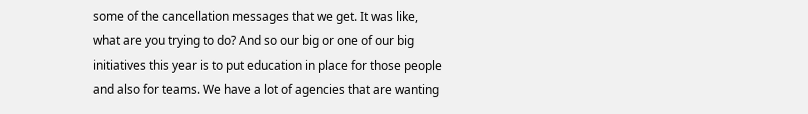some of the cancellation messages that we get. It was like, what are you trying to do? And so our big or one of our big initiatives this year is to put education in place for those people and also for teams. We have a lot of agencies that are wanting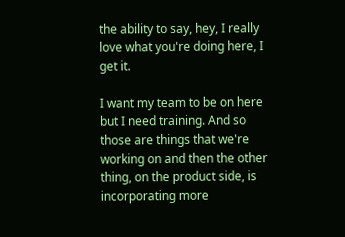the ability to say, hey, I really love what you're doing here, I get it.

I want my team to be on here but I need training. And so those are things that we're working on and then the other thing, on the product side, is incorporating more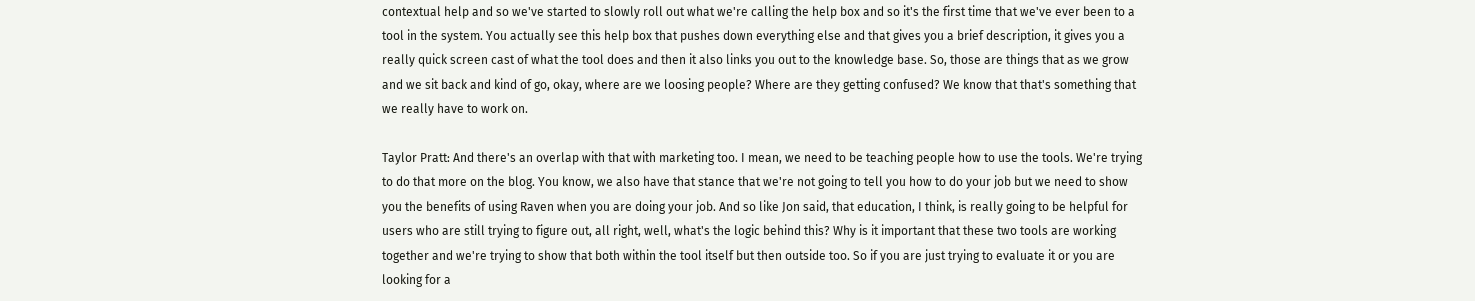contextual help and so we've started to slowly roll out what we're calling the help box and so it's the first time that we've ever been to a tool in the system. You actually see this help box that pushes down everything else and that gives you a brief description, it gives you a really quick screen cast of what the tool does and then it also links you out to the knowledge base. So, those are things that as we grow and we sit back and kind of go, okay, where are we loosing people? Where are they getting confused? We know that that's something that we really have to work on.

Taylor Pratt: And there's an overlap with that with marketing too. I mean, we need to be teaching people how to use the tools. We're trying to do that more on the blog. You know, we also have that stance that we're not going to tell you how to do your job but we need to show you the benefits of using Raven when you are doing your job. And so like Jon said, that education, I think, is really going to be helpful for users who are still trying to figure out, all right, well, what's the logic behind this? Why is it important that these two tools are working together and we're trying to show that both within the tool itself but then outside too. So if you are just trying to evaluate it or you are looking for a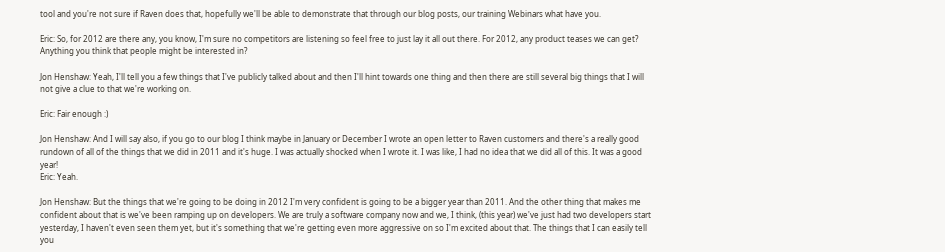tool and you're not sure if Raven does that, hopefully we'll be able to demonstrate that through our blog posts, our training Webinars what have you.

Eric: So, for 2012 are there any, you know, I'm sure no competitors are listening so feel free to just lay it all out there. For 2012, any product teases we can get? Anything you think that people might be interested in?

Jon Henshaw: Yeah, I'll tell you a few things that I've publicly talked about and then I'll hint towards one thing and then there are still several big things that I will not give a clue to that we're working on.

Eric: Fair enough :)

Jon Henshaw: And I will say also, if you go to our blog I think maybe in January or December I wrote an open letter to Raven customers and there's a really good rundown of all of the things that we did in 2011 and it's huge. I was actually shocked when I wrote it. I was like, I had no idea that we did all of this. It was a good year!
Eric: Yeah.

Jon Henshaw: But the things that we're going to be doing in 2012 I'm very confident is going to be a bigger year than 2011. And the other thing that makes me confident about that is we've been ramping up on developers. We are truly a software company now and we, I think, (this year) we've just had two developers start yesterday, I haven't even seen them yet, but it's something that we're getting even more aggressive on so I'm excited about that. The things that I can easily tell you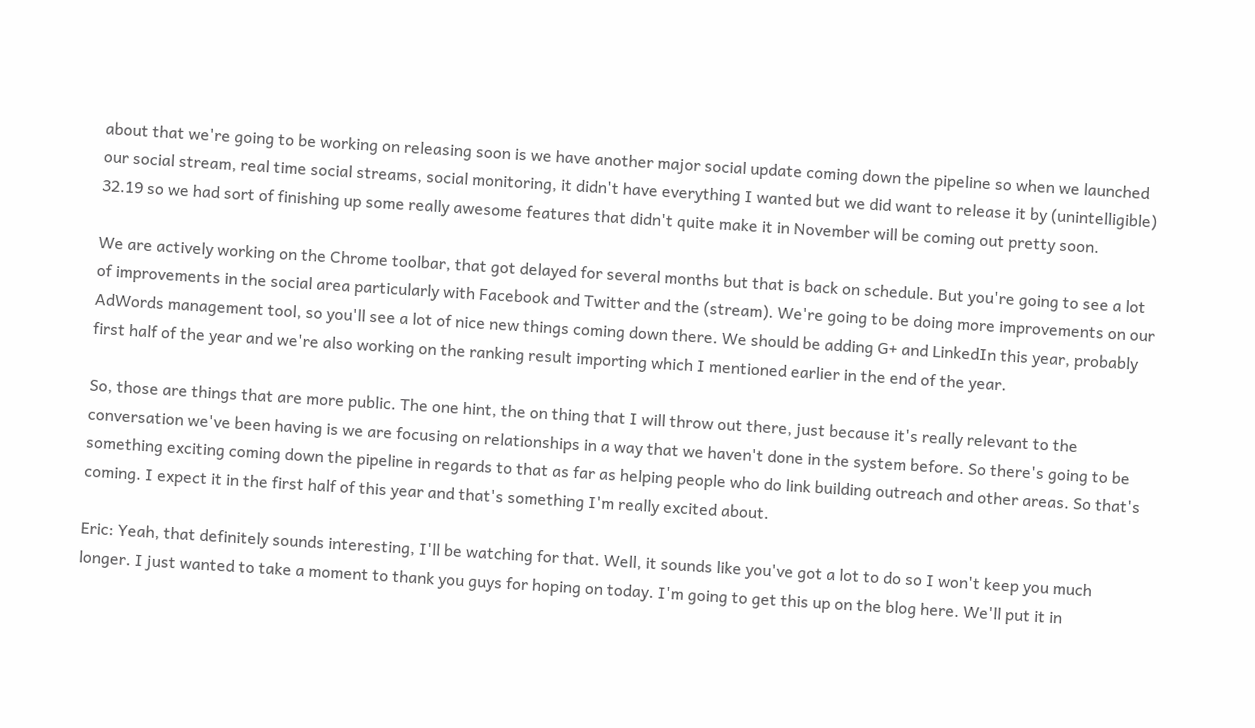about that we're going to be working on releasing soon is we have another major social update coming down the pipeline so when we launched our social stream, real time social streams, social monitoring, it didn't have everything I wanted but we did want to release it by (unintelligible) 32.19 so we had sort of finishing up some really awesome features that didn't quite make it in November will be coming out pretty soon.

We are actively working on the Chrome toolbar, that got delayed for several months but that is back on schedule. But you're going to see a lot of improvements in the social area particularly with Facebook and Twitter and the (stream). We're going to be doing more improvements on our AdWords management tool, so you'll see a lot of nice new things coming down there. We should be adding G+ and LinkedIn this year, probably first half of the year and we're also working on the ranking result importing which I mentioned earlier in the end of the year.

So, those are things that are more public. The one hint, the on thing that I will throw out there, just because it's really relevant to the conversation we've been having is we are focusing on relationships in a way that we haven't done in the system before. So there's going to be something exciting coming down the pipeline in regards to that as far as helping people who do link building outreach and other areas. So that's coming. I expect it in the first half of this year and that's something I'm really excited about.

Eric: Yeah, that definitely sounds interesting, I'll be watching for that. Well, it sounds like you've got a lot to do so I won't keep you much longer. I just wanted to take a moment to thank you guys for hoping on today. I'm going to get this up on the blog here. We'll put it in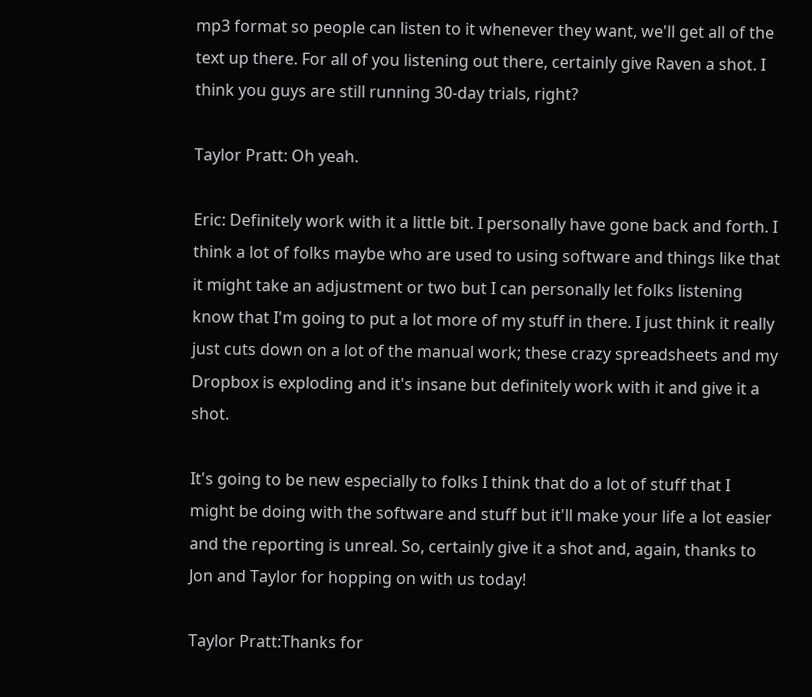mp3 format so people can listen to it whenever they want, we'll get all of the text up there. For all of you listening out there, certainly give Raven a shot. I think you guys are still running 30-day trials, right?

Taylor Pratt: Oh yeah.

Eric: Definitely work with it a little bit. I personally have gone back and forth. I think a lot of folks maybe who are used to using software and things like that it might take an adjustment or two but I can personally let folks listening know that I'm going to put a lot more of my stuff in there. I just think it really just cuts down on a lot of the manual work; these crazy spreadsheets and my Dropbox is exploding and it's insane but definitely work with it and give it a shot.

It's going to be new especially to folks I think that do a lot of stuff that I might be doing with the software and stuff but it'll make your life a lot easier and the reporting is unreal. So, certainly give it a shot and, again, thanks to Jon and Taylor for hopping on with us today!

Taylor Pratt:Thanks for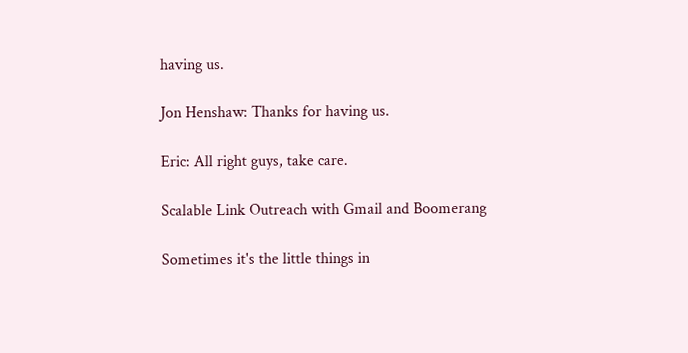having us.

Jon Henshaw: Thanks for having us.

Eric: All right guys, take care.

Scalable Link Outreach with Gmail and Boomerang

Sometimes it's the little things in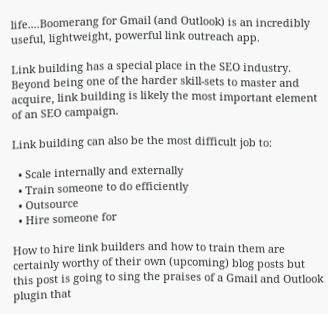life....Boomerang for Gmail (and Outlook) is an incredibly useful, lightweight, powerful link outreach app.

Link building has a special place in the SEO industry. Beyond being one of the harder skill-sets to master and acquire, link building is likely the most important element of an SEO campaign.

Link building can also be the most difficult job to:

  • Scale internally and externally
  • Train someone to do efficiently
  • Outsource
  • Hire someone for

How to hire link builders and how to train them are certainly worthy of their own (upcoming) blog posts but this post is going to sing the praises of a Gmail and Outlook plugin that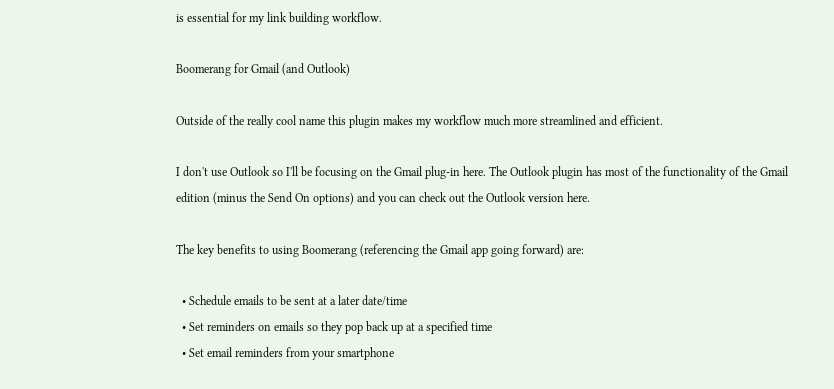is essential for my link building workflow.

Boomerang for Gmail (and Outlook)

Outside of the really cool name this plugin makes my workflow much more streamlined and efficient.

I don't use Outlook so I'll be focusing on the Gmail plug-in here. The Outlook plugin has most of the functionality of the Gmail edition (minus the Send On options) and you can check out the Outlook version here.

The key benefits to using Boomerang (referencing the Gmail app going forward) are:

  • Schedule emails to be sent at a later date/time
  • Set reminders on emails so they pop back up at a specified time
  • Set email reminders from your smartphone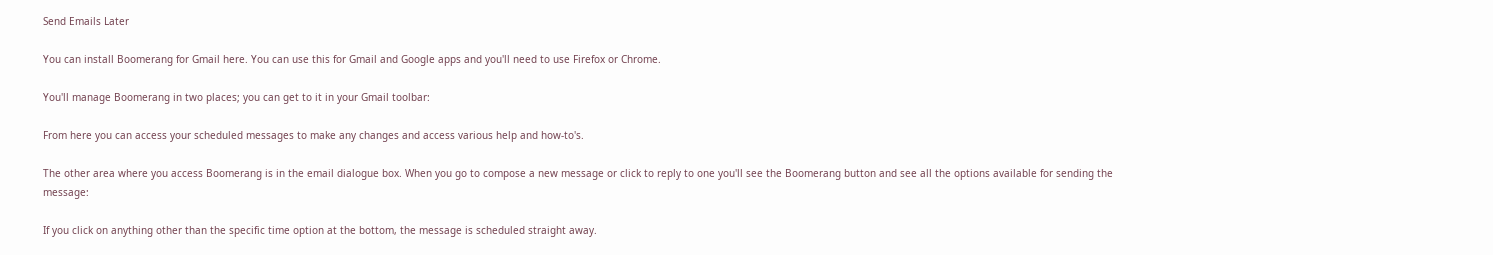Send Emails Later

You can install Boomerang for Gmail here. You can use this for Gmail and Google apps and you'll need to use Firefox or Chrome.

You'll manage Boomerang in two places; you can get to it in your Gmail toolbar:

From here you can access your scheduled messages to make any changes and access various help and how-to's.

The other area where you access Boomerang is in the email dialogue box. When you go to compose a new message or click to reply to one you'll see the Boomerang button and see all the options available for sending the message:

If you click on anything other than the specific time option at the bottom, the message is scheduled straight away.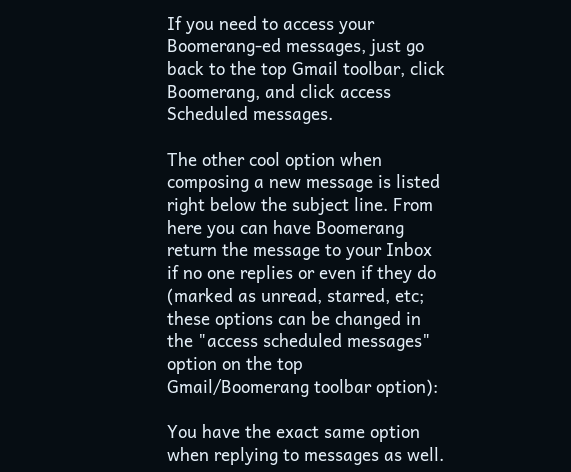If you need to access your Boomerang-ed messages, just go back to the top Gmail toolbar, click Boomerang, and click access Scheduled messages.

The other cool option when composing a new message is listed right below the subject line. From here you can have Boomerang return the message to your Inbox if no one replies or even if they do (marked as unread, starred, etc; these options can be changed in the "access scheduled messages" option on the top Gmail/Boomerang toolbar option):

You have the exact same option when replying to messages as well.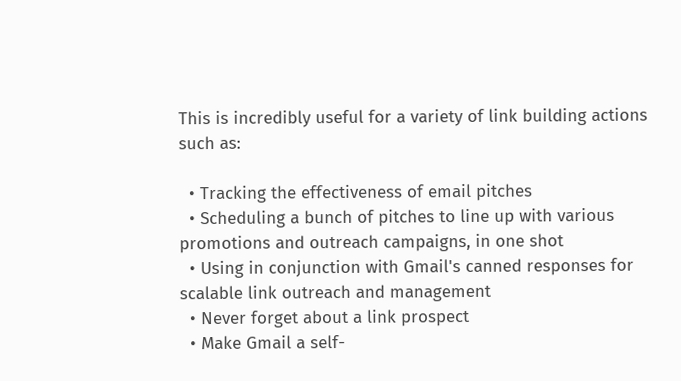This is incredibly useful for a variety of link building actions such as:

  • Tracking the effectiveness of email pitches
  • Scheduling a bunch of pitches to line up with various promotions and outreach campaigns, in one shot
  • Using in conjunction with Gmail's canned responses for scalable link outreach and management
  • Never forget about a link prospect
  • Make Gmail a self-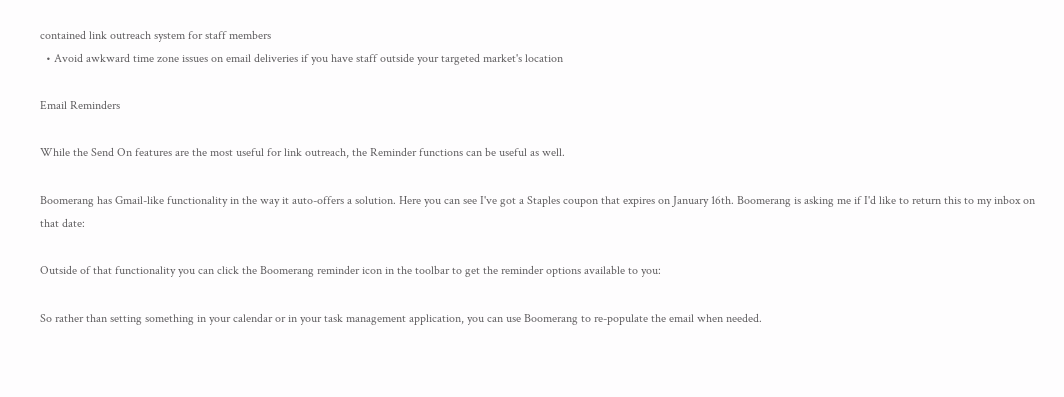contained link outreach system for staff members
  • Avoid awkward time zone issues on email deliveries if you have staff outside your targeted market's location

Email Reminders

While the Send On features are the most useful for link outreach, the Reminder functions can be useful as well.

Boomerang has Gmail-like functionality in the way it auto-offers a solution. Here you can see I've got a Staples coupon that expires on January 16th. Boomerang is asking me if I'd like to return this to my inbox on that date:

Outside of that functionality you can click the Boomerang reminder icon in the toolbar to get the reminder options available to you:

So rather than setting something in your calendar or in your task management application, you can use Boomerang to re-populate the email when needed.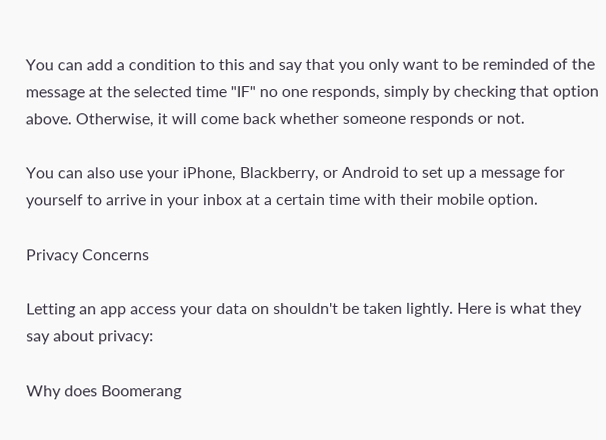You can add a condition to this and say that you only want to be reminded of the message at the selected time "IF" no one responds, simply by checking that option above. Otherwise, it will come back whether someone responds or not.

You can also use your iPhone, Blackberry, or Android to set up a message for yourself to arrive in your inbox at a certain time with their mobile option.

Privacy Concerns

Letting an app access your data on shouldn't be taken lightly. Here is what they say about privacy:

Why does Boomerang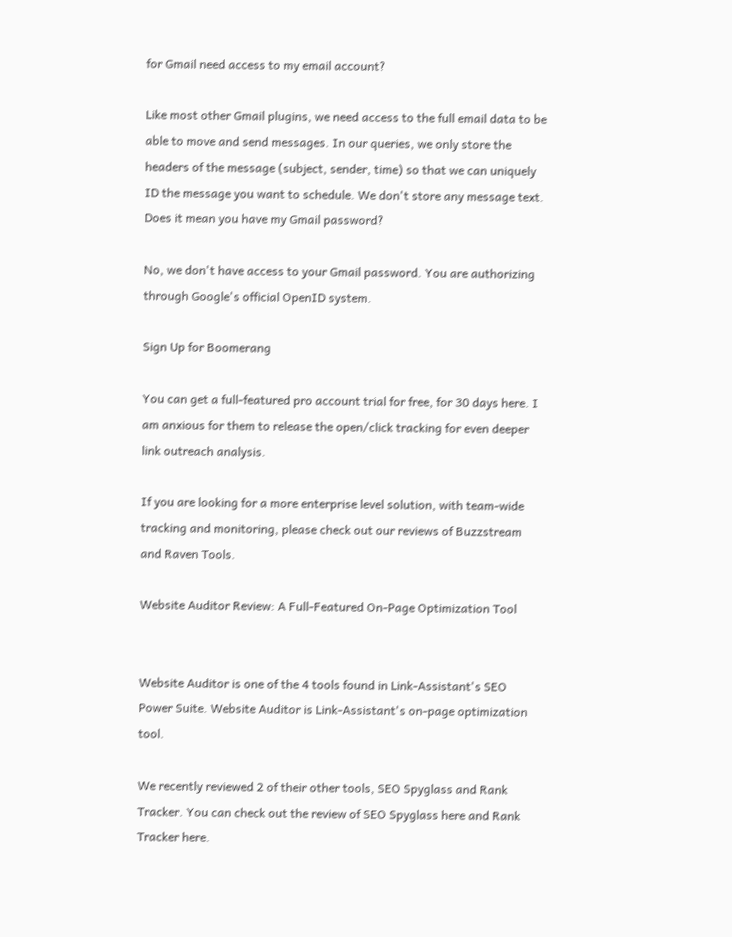for Gmail need access to my email account?

Like most other Gmail plugins, we need access to the full email data to be able to move and send messages. In our queries, we only store the headers of the message (subject, sender, time) so that we can uniquely ID the message you want to schedule. We don't store any message text.
Does it mean you have my Gmail password?

No, we don't have access to your Gmail password. You are authorizing through Google's official OpenID system.

Sign Up for Boomerang

You can get a full-featured pro account trial for free, for 30 days here. I am anxious for them to release the open/click tracking for even deeper link outreach analysis.

If you are looking for a more enterprise level solution, with team-wide tracking and monitoring, please check out our reviews of Buzzstream and Raven Tools.

Website Auditor Review: A Full-Featured On-Page Optimization Tool


Website Auditor is one of the 4 tools found in Link-Assistant's SEO Power Suite. Website Auditor is Link-Assistant's on-page optimization tool.

We recently reviewed 2 of their other tools, SEO Spyglass and Rank Tracker. You can check out the review of SEO Spyglass here and Rank Tracker here.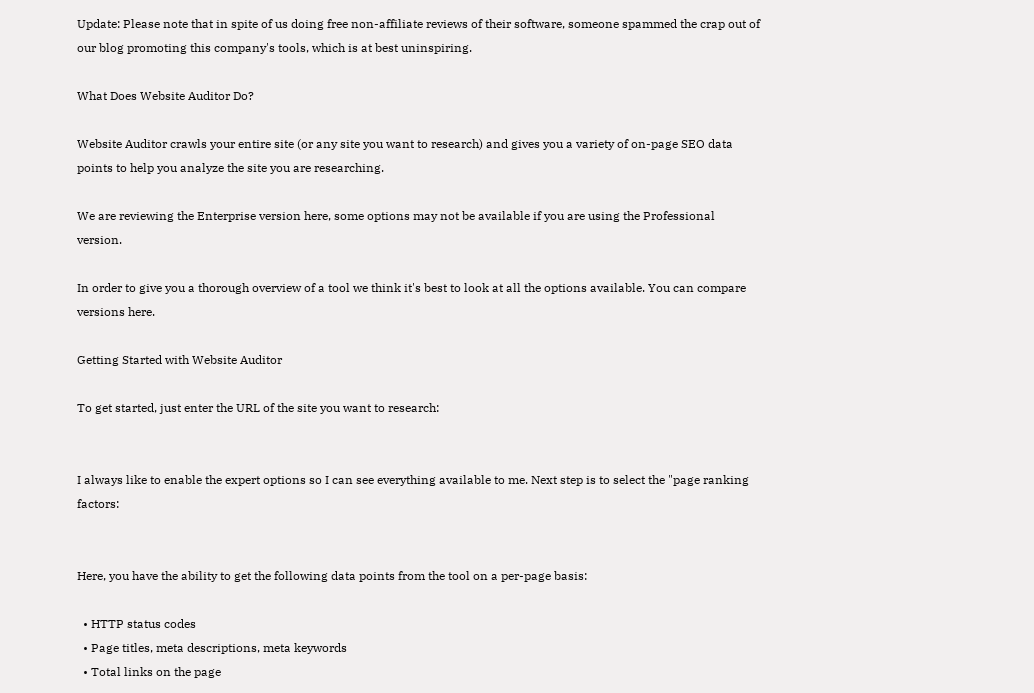Update: Please note that in spite of us doing free non-affiliate reviews of their software, someone spammed the crap out of our blog promoting this company's tools, which is at best uninspiring.

What Does Website Auditor Do?

Website Auditor crawls your entire site (or any site you want to research) and gives you a variety of on-page SEO data points to help you analyze the site you are researching.

We are reviewing the Enterprise version here, some options may not be available if you are using the Professional version.

In order to give you a thorough overview of a tool we think it's best to look at all the options available. You can compare versions here.

Getting Started with Website Auditor

To get started, just enter the URL of the site you want to research:


I always like to enable the expert options so I can see everything available to me. Next step is to select the "page ranking factors:


Here, you have the ability to get the following data points from the tool on a per-page basis:

  • HTTP status codes
  • Page titles, meta descriptions, meta keywords
  • Total links on the page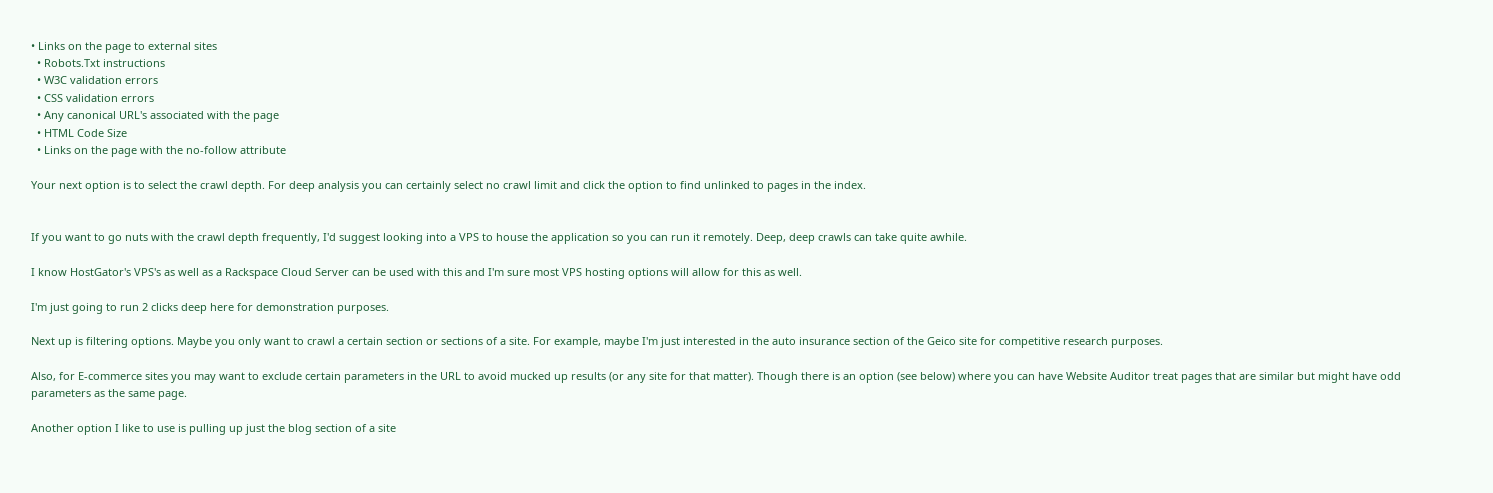• Links on the page to external sites
  • Robots.Txt instructions
  • W3C validation errors
  • CSS validation errors
  • Any canonical URL's associated with the page
  • HTML Code Size
  • Links on the page with the no-follow attribute

Your next option is to select the crawl depth. For deep analysis you can certainly select no crawl limit and click the option to find unlinked to pages in the index.


If you want to go nuts with the crawl depth frequently, I'd suggest looking into a VPS to house the application so you can run it remotely. Deep, deep crawls can take quite awhile.

I know HostGator's VPS's as well as a Rackspace Cloud Server can be used with this and I'm sure most VPS hosting options will allow for this as well.

I'm just going to run 2 clicks deep here for demonstration purposes.

Next up is filtering options. Maybe you only want to crawl a certain section or sections of a site. For example, maybe I'm just interested in the auto insurance section of the Geico site for competitive research purposes.

Also, for E-commerce sites you may want to exclude certain parameters in the URL to avoid mucked up results (or any site for that matter). Though there is an option (see below) where you can have Website Auditor treat pages that are similar but might have odd parameters as the same page.

Another option I like to use is pulling up just the blog section of a site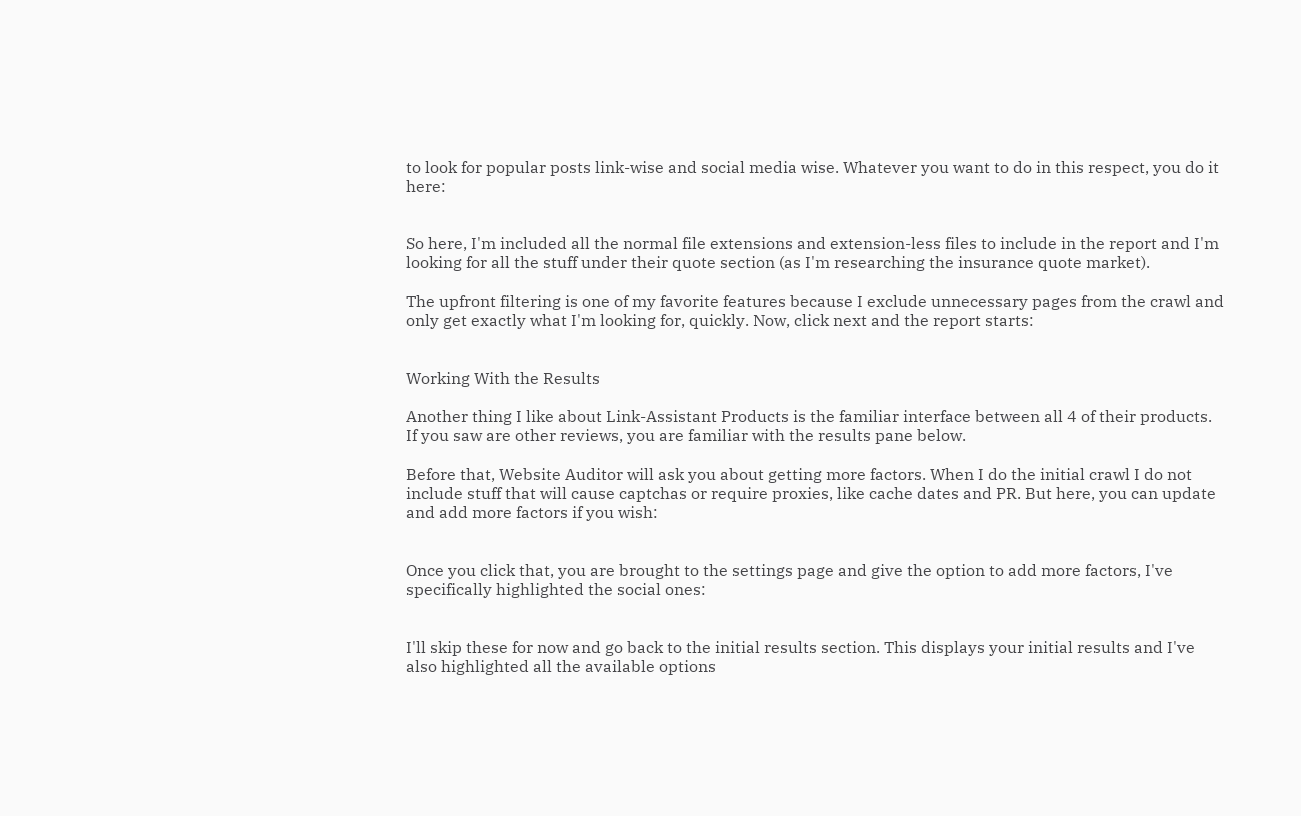to look for popular posts link-wise and social media wise. Whatever you want to do in this respect, you do it here:


So here, I'm included all the normal file extensions and extension-less files to include in the report and I'm looking for all the stuff under their quote section (as I'm researching the insurance quote market).

The upfront filtering is one of my favorite features because I exclude unnecessary pages from the crawl and only get exactly what I'm looking for, quickly. Now, click next and the report starts:


Working With the Results

Another thing I like about Link-Assistant Products is the familiar interface between all 4 of their products. If you saw are other reviews, you are familiar with the results pane below.

Before that, Website Auditor will ask you about getting more factors. When I do the initial crawl I do not include stuff that will cause captchas or require proxies, like cache dates and PR. But here, you can update and add more factors if you wish:


Once you click that, you are brought to the settings page and give the option to add more factors, I've specifically highlighted the social ones:


I'll skip these for now and go back to the initial results section. This displays your initial results and I've also highlighted all the available options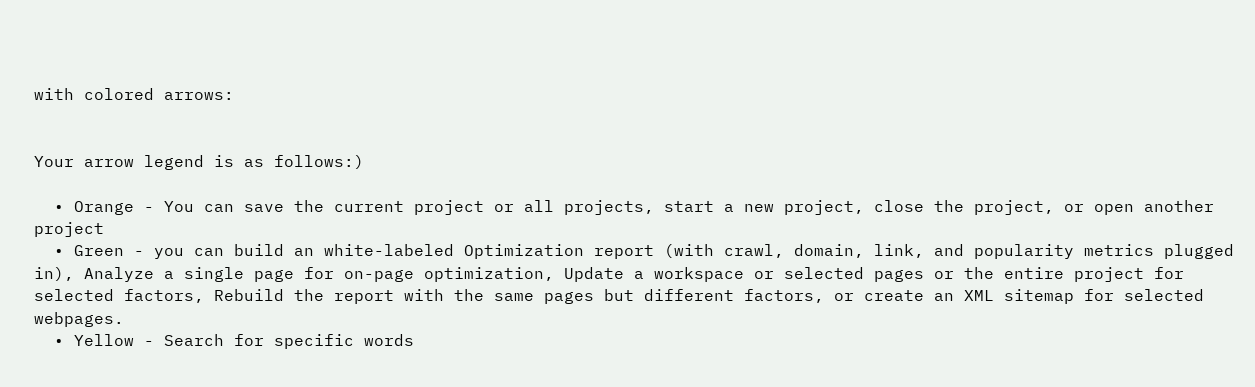with colored arrows:


Your arrow legend is as follows:)

  • Orange - You can save the current project or all projects, start a new project, close the project, or open another project
  • Green - you can build an white-labeled Optimization report (with crawl, domain, link, and popularity metrics plugged in), Analyze a single page for on-page optimization, Update a workspace or selected pages or the entire project for selected factors, Rebuild the report with the same pages but different factors, or create an XML sitemap for selected webpages.
  • Yellow - Search for specific words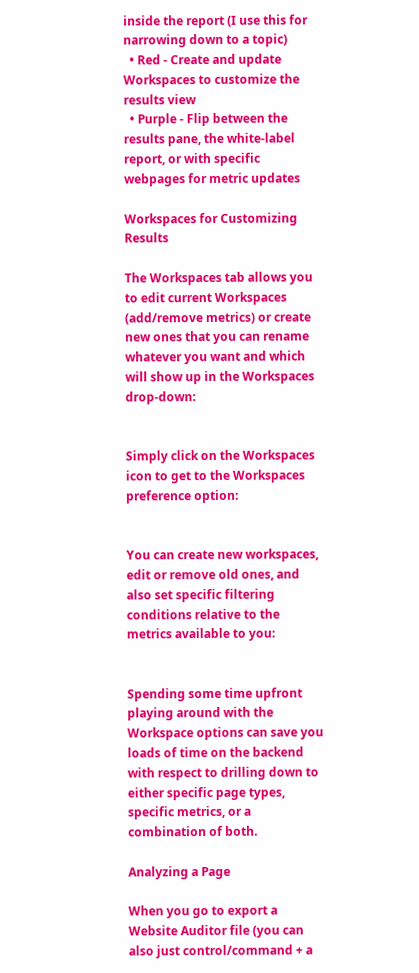inside the report (I use this for narrowing down to a topic)
  • Red - Create and update Workspaces to customize the results view
  • Purple - Flip between the results pane, the white-label report, or with specific webpages for metric updates

Workspaces for Customizing Results

The Workspaces tab allows you to edit current Workspaces (add/remove metrics) or create new ones that you can rename whatever you want and which will show up in the Workspaces drop-down:


Simply click on the Workspaces icon to get to the Workspaces preference option:


You can create new workspaces, edit or remove old ones, and also set specific filtering conditions relative to the metrics available to you:


Spending some time upfront playing around with the Workspace options can save you loads of time on the backend with respect to drilling down to either specific page types, specific metrics, or a combination of both.

Analyzing a Page

When you go to export a Website Auditor file (you can also just control/command + a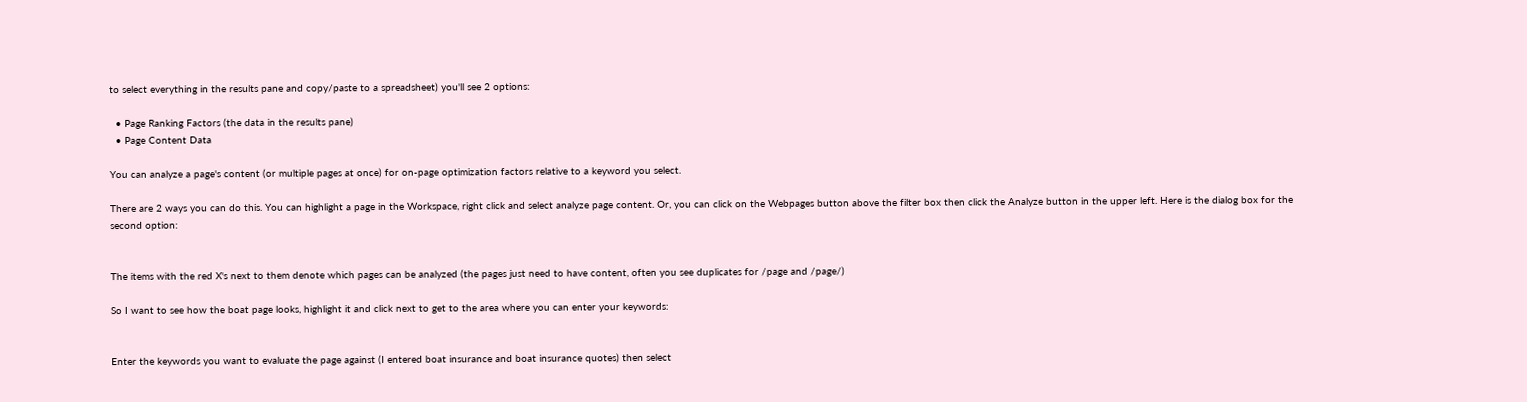to select everything in the results pane and copy/paste to a spreadsheet) you'll see 2 options:

  • Page Ranking Factors (the data in the results pane)
  • Page Content Data

You can analyze a page's content (or multiple pages at once) for on-page optimization factors relative to a keyword you select.

There are 2 ways you can do this. You can highlight a page in the Workspace, right click and select analyze page content. Or, you can click on the Webpages button above the filter box then click the Analyze button in the upper left. Here is the dialog box for the second option:


The items with the red X's next to them denote which pages can be analyzed (the pages just need to have content, often you see duplicates for /page and /page/)

So I want to see how the boat page looks, highlight it and click next to get to the area where you can enter your keywords:


Enter the keywords you want to evaluate the page against (I entered boat insurance and boat insurance quotes) then select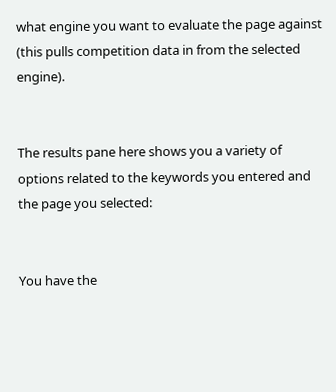what engine you want to evaluate the page against (this pulls competition data in from the selected engine).


The results pane here shows you a variety of options related to the keywords you entered and the page you selected:


You have the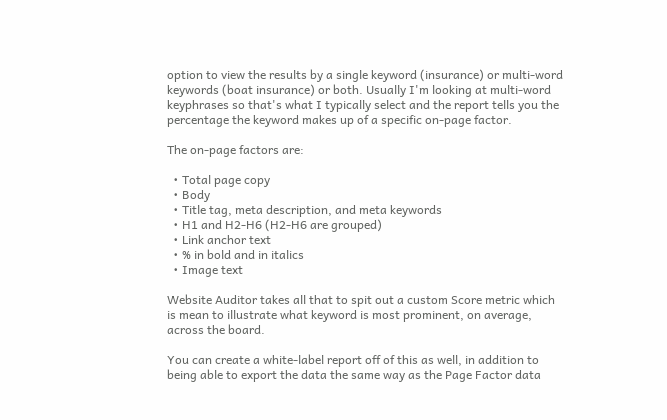option to view the results by a single keyword (insurance) or multi-word keywords (boat insurance) or both. Usually I'm looking at multi-word keyphrases so that's what I typically select and the report tells you the percentage the keyword makes up of a specific on-page factor.

The on-page factors are:

  • Total page copy
  • Body
  • Title tag, meta description, and meta keywords
  • H1 and H2-H6 (H2-H6 are grouped)
  • Link anchor text
  • % in bold and in italics
  • Image text

Website Auditor takes all that to spit out a custom Score metric which is mean to illustrate what keyword is most prominent, on average, across the board.

You can create a white-label report off of this as well, in addition to being able to export the data the same way as the Page Factor data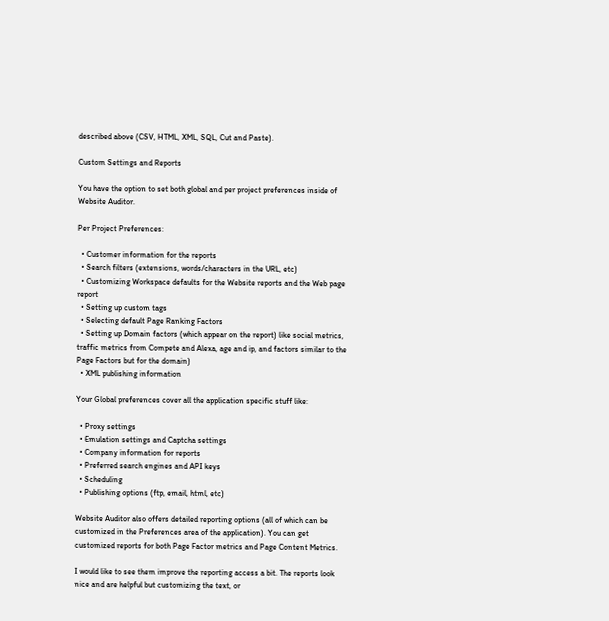described above (CSV, HTML, XML, SQL, Cut and Paste).

Custom Settings and Reports

You have the option to set both global and per project preferences inside of Website Auditor.

Per Project Preferences:

  • Customer information for the reports
  • Search filters (extensions, words/characters in the URL, etc)
  • Customizing Workspace defaults for the Website reports and the Web page report
  • Setting up custom tags
  • Selecting default Page Ranking Factors
  • Setting up Domain factors (which appear on the report) like social metrics, traffic metrics from Compete and Alexa, age and ip, and factors similar to the Page Factors but for the domain)
  • XML publishing information

Your Global preferences cover all the application specific stuff like:

  • Proxy settings
  • Emulation settings and Captcha settings
  • Company information for reports
  • Preferred search engines and API keys
  • Scheduling
  • Publishing options (ftp, email, html, etc)

Website Auditor also offers detailed reporting options (all of which can be customized in the Preferences area of the application). You can get customized reports for both Page Factor metrics and Page Content Metrics.

I would like to see them improve the reporting access a bit. The reports look nice and are helpful but customizing the text, or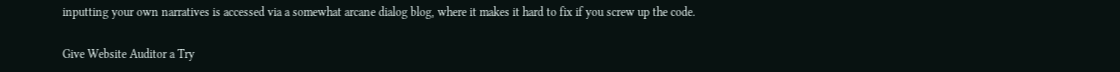inputting your own narratives is accessed via a somewhat arcane dialog blog, where it makes it hard to fix if you screw up the code.

Give Website Auditor a Try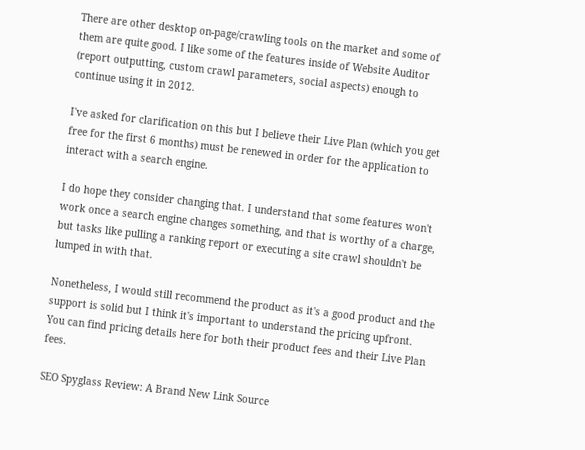There are other desktop on-page/crawling tools on the market and some of them are quite good. I like some of the features inside of Website Auditor (report outputting, custom crawl parameters, social aspects) enough to continue using it in 2012.

I've asked for clarification on this but I believe their Live Plan (which you get free for the first 6 months) must be renewed in order for the application to interact with a search engine.

I do hope they consider changing that. I understand that some features won't work once a search engine changes something, and that is worthy of a charge, but tasks like pulling a ranking report or executing a site crawl shouldn't be lumped in with that.

Nonetheless, I would still recommend the product as it's a good product and the support is solid but I think it's important to understand the pricing upfront. You can find pricing details here for both their product fees and their Live Plan fees.

SEO Spyglass Review: A Brand New Link Source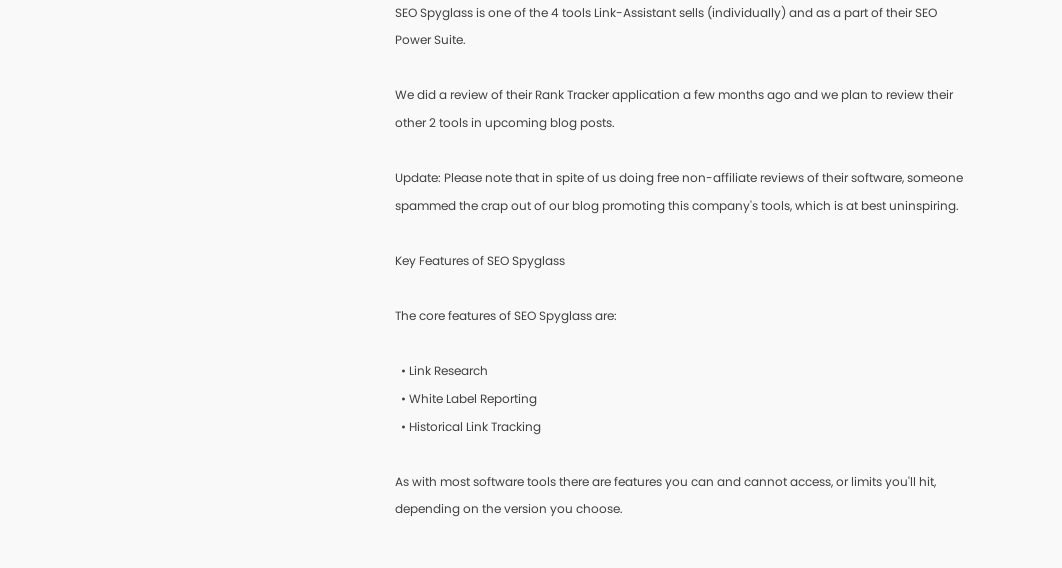SEO Spyglass is one of the 4 tools Link-Assistant sells (individually) and as a part of their SEO Power Suite.

We did a review of their Rank Tracker application a few months ago and we plan to review their other 2 tools in upcoming blog posts.

Update: Please note that in spite of us doing free non-affiliate reviews of their software, someone spammed the crap out of our blog promoting this company's tools, which is at best uninspiring.

Key Features of SEO Spyglass

The core features of SEO Spyglass are:

  • Link Research
  • White Label Reporting
  • Historical Link Tracking

As with most software tools there are features you can and cannot access, or limits you'll hit, depending on the version you choose.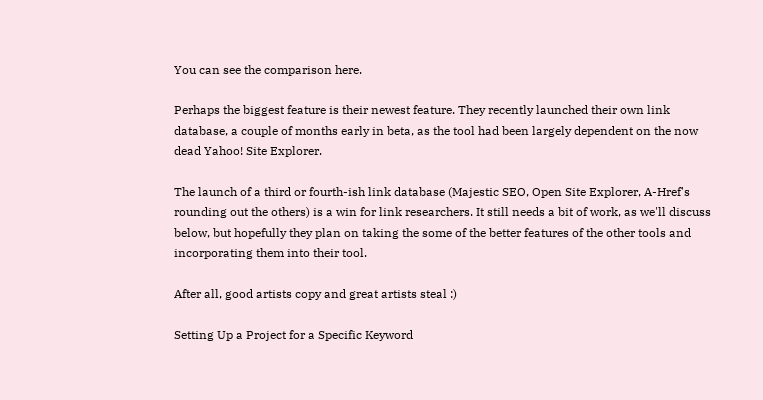You can see the comparison here.

Perhaps the biggest feature is their newest feature. They recently launched their own link database, a couple of months early in beta, as the tool had been largely dependent on the now dead Yahoo! Site Explorer.

The launch of a third or fourth-ish link database (Majestic SEO, Open Site Explorer, A-Href's rounding out the others) is a win for link researchers. It still needs a bit of work, as we'll discuss below, but hopefully they plan on taking the some of the better features of the other tools and incorporating them into their tool.

After all, good artists copy and great artists steal :)

Setting Up a Project for a Specific Keyword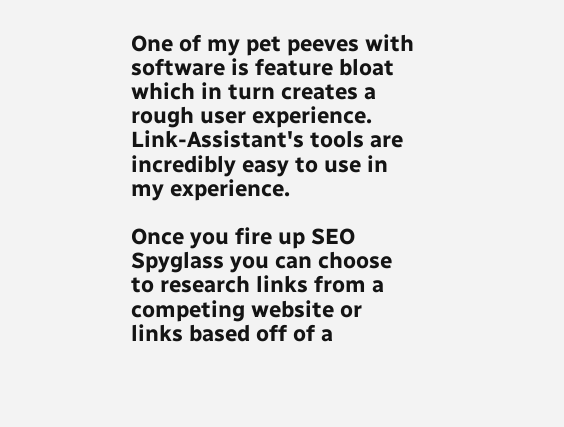One of my pet peeves with software is feature bloat which in turn creates a rough user experience. Link-Assistant's tools are incredibly easy to use in my experience.

Once you fire up SEO Spyglass you can choose to research links from a competing website or links based off of a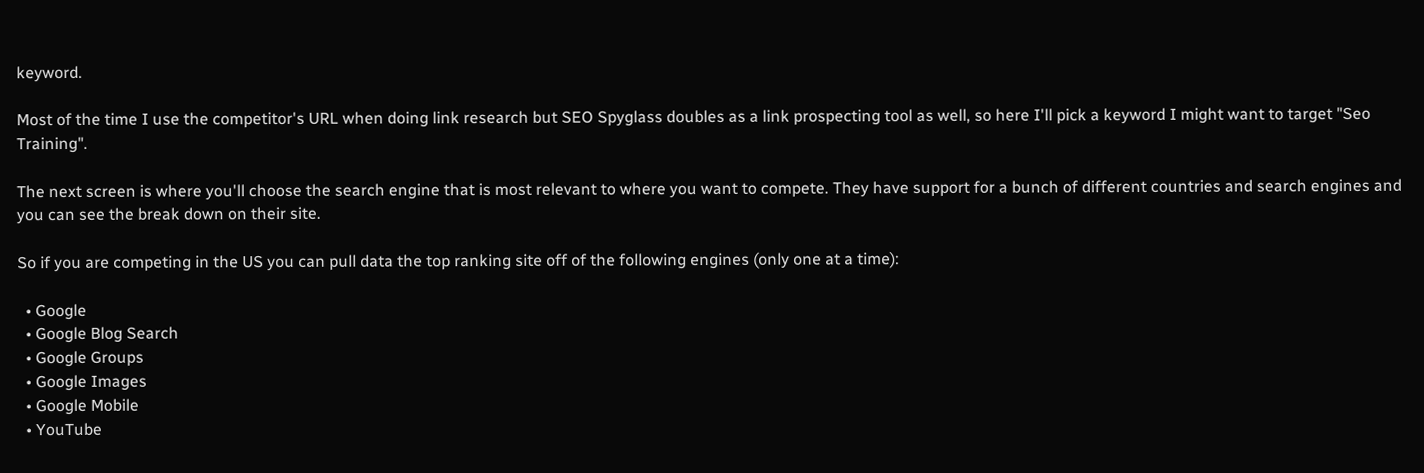keyword.

Most of the time I use the competitor's URL when doing link research but SEO Spyglass doubles as a link prospecting tool as well, so here I'll pick a keyword I might want to target "Seo Training".

The next screen is where you'll choose the search engine that is most relevant to where you want to compete. They have support for a bunch of different countries and search engines and you can see the break down on their site.

So if you are competing in the US you can pull data the top ranking site off of the following engines (only one at a time):

  • Google
  • Google Blog Search
  • Google Groups
  • Google Images
  • Google Mobile
  • YouTube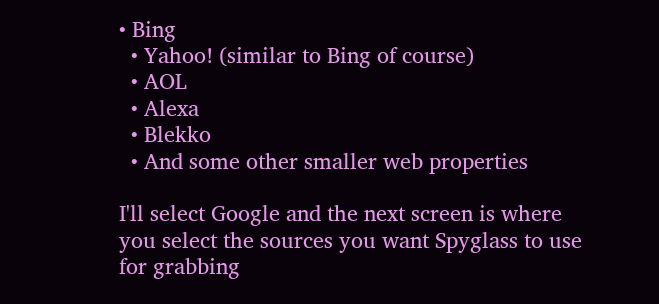• Bing
  • Yahoo! (similar to Bing of course)
  • AOL
  • Alexa
  • Blekko
  • And some other smaller web properties

I'll select Google and the next screen is where you select the sources you want Spyglass to use for grabbing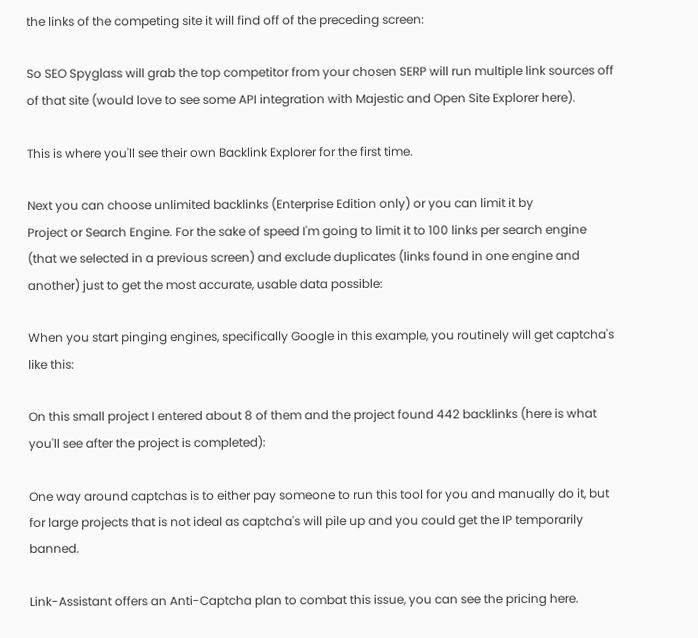the links of the competing site it will find off of the preceding screen:

So SEO Spyglass will grab the top competitor from your chosen SERP will run multiple link sources off of that site (would love to see some API integration with Majestic and Open Site Explorer here).

This is where you'll see their own Backlink Explorer for the first time.

Next you can choose unlimited backlinks (Enterprise Edition only) or you can limit it by
Project or Search Engine. For the sake of speed I'm going to limit it to 100 links per search engine (that we selected in a previous screen) and exclude duplicates (links found in one engine and another) just to get the most accurate, usable data possible:

When you start pinging engines, specifically Google in this example, you routinely will get captcha's like this:

On this small project I entered about 8 of them and the project found 442 backlinks (here is what you'll see after the project is completed):

One way around captchas is to either pay someone to run this tool for you and manually do it, but for large projects that is not ideal as captcha's will pile up and you could get the IP temporarily banned.

Link-Assistant offers an Anti-Captcha plan to combat this issue, you can see the pricing here.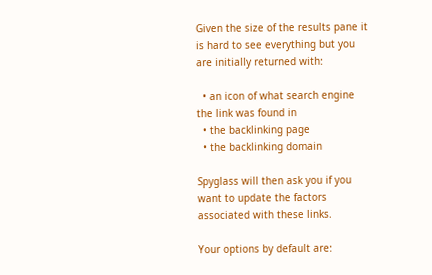Given the size of the results pane it is hard to see everything but you are initially returned with:

  • an icon of what search engine the link was found in
  • the backlinking page
  • the backlinking domain

Spyglass will then ask you if you want to update the factors associated with these links.

Your options by default are: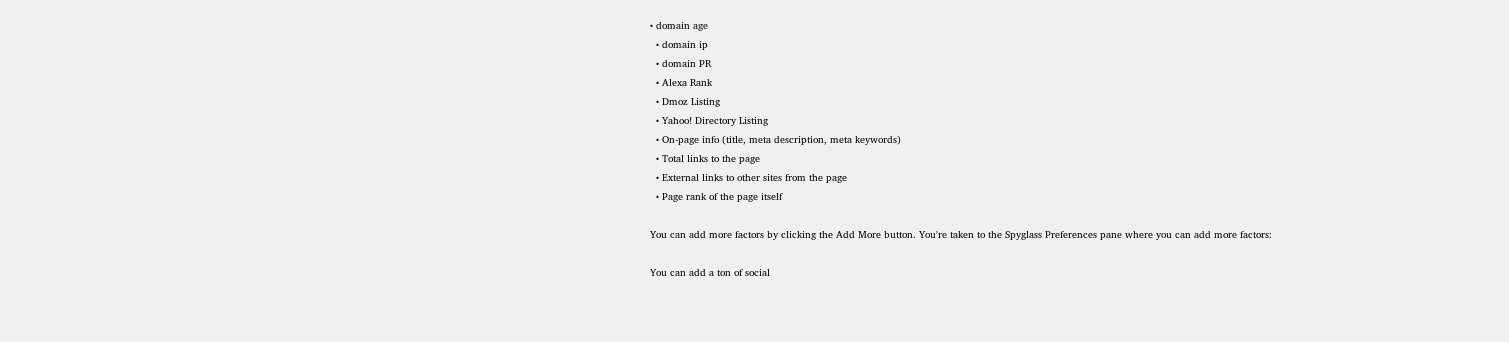• domain age
  • domain ip
  • domain PR
  • Alexa Rank
  • Dmoz Listing
  • Yahoo! Directory Listing
  • On-page info (title, meta description, meta keywords)
  • Total links to the page
  • External links to other sites from the page
  • Page rank of the page itself

You can add more factors by clicking the Add More button. You're taken to the Spyglass Preferences pane where you can add more factors:

You can add a ton of social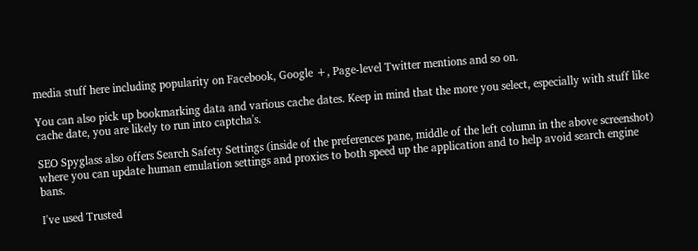media stuff here including popularity on Facebook, Google +, Page-level Twitter mentions and so on.

You can also pick up bookmarking data and various cache dates. Keep in mind that the more you select, especially with stuff like cache date, you are likely to run into captcha's.

SEO Spyglass also offers Search Safety Settings (inside of the preferences pane, middle of the left column in the above screenshot) where you can update human emulation settings and proxies to both speed up the application and to help avoid search engine bans.

I've used Trusted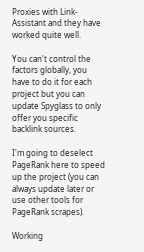Proxies with Link-Assistant and they have worked quite well.

You can't control the factors globally, you have to do it for each project but you can update Spyglass to only offer you specific backlink sources.

I'm going to deselect PageRank here to speed up the project (you can always update later or use other tools for PageRank scrapes).

Working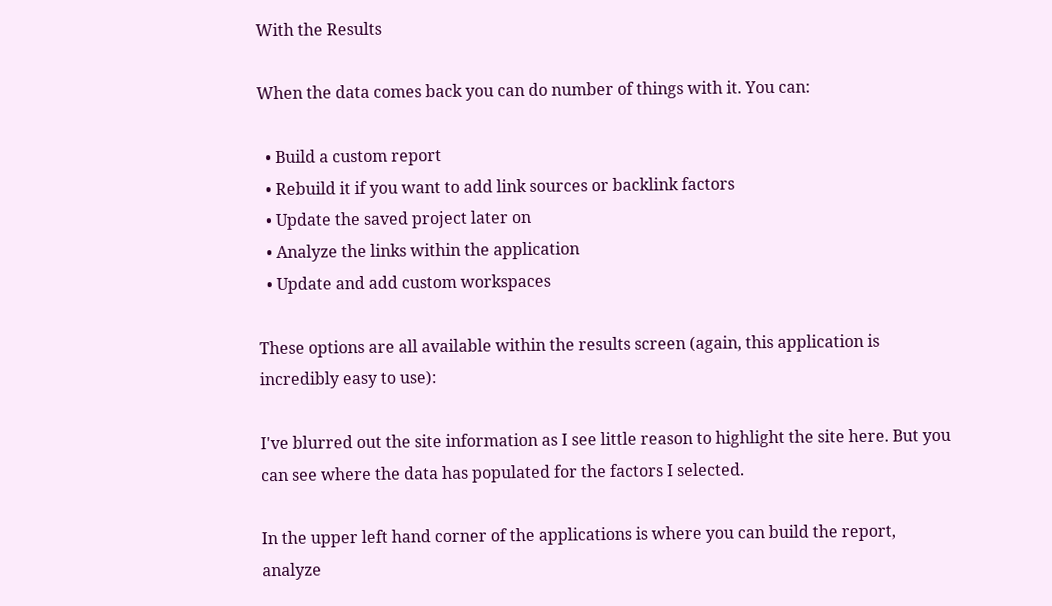With the Results

When the data comes back you can do number of things with it. You can:

  • Build a custom report
  • Rebuild it if you want to add link sources or backlink factors
  • Update the saved project later on
  • Analyze the links within the application
  • Update and add custom workspaces

These options are all available within the results screen (again, this application is incredibly easy to use):

I've blurred out the site information as I see little reason to highlight the site here. But you can see where the data has populated for the factors I selected.

In the upper left hand corner of the applications is where you can build the report, analyze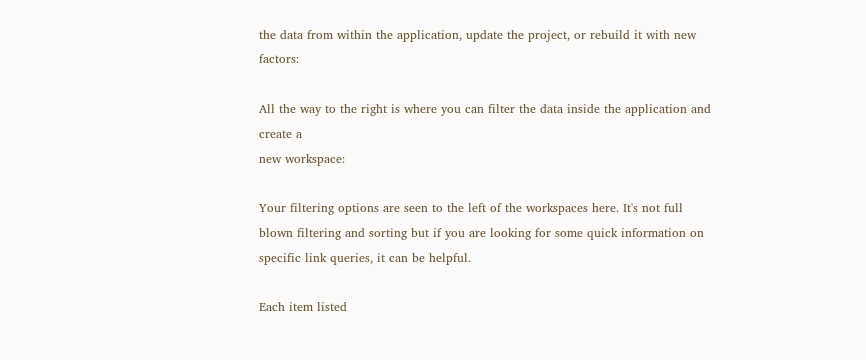the data from within the application, update the project, or rebuild it with new factors:

All the way to the right is where you can filter the data inside the application and create a
new workspace:

Your filtering options are seen to the left of the workspaces here. It's not full blown filtering and sorting but if you are looking for some quick information on specific link queries, it can be helpful.

Each item listed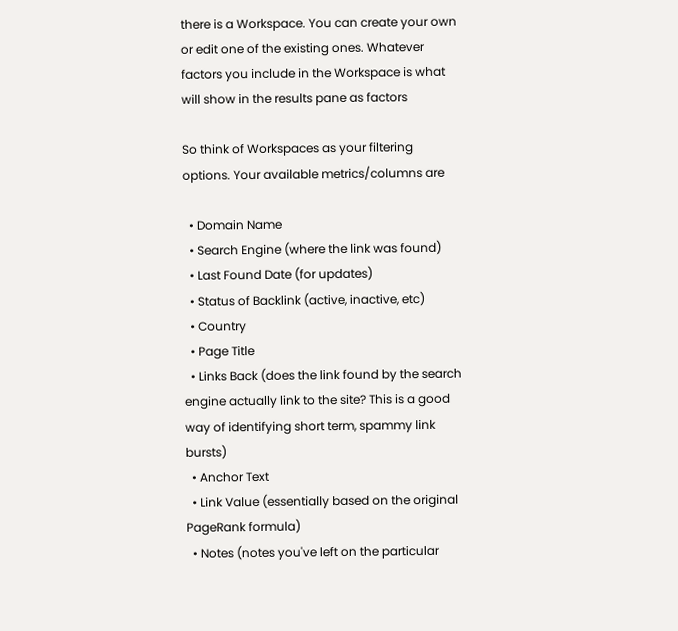there is a Workspace. You can create your own or edit one of the existing ones. Whatever factors you include in the Workspace is what will show in the results pane as factors

So think of Workspaces as your filtering options. Your available metrics/columns are

  • Domain Name
  • Search Engine (where the link was found)
  • Last Found Date (for updates)
  • Status of Backlink (active, inactive, etc)
  • Country
  • Page Title
  • Links Back (does the link found by the search engine actually link to the site? This is a good way of identifying short term, spammy link bursts)
  • Anchor Text
  • Link Value (essentially based on the original PageRank formula)
  • Notes (notes you've left on the particular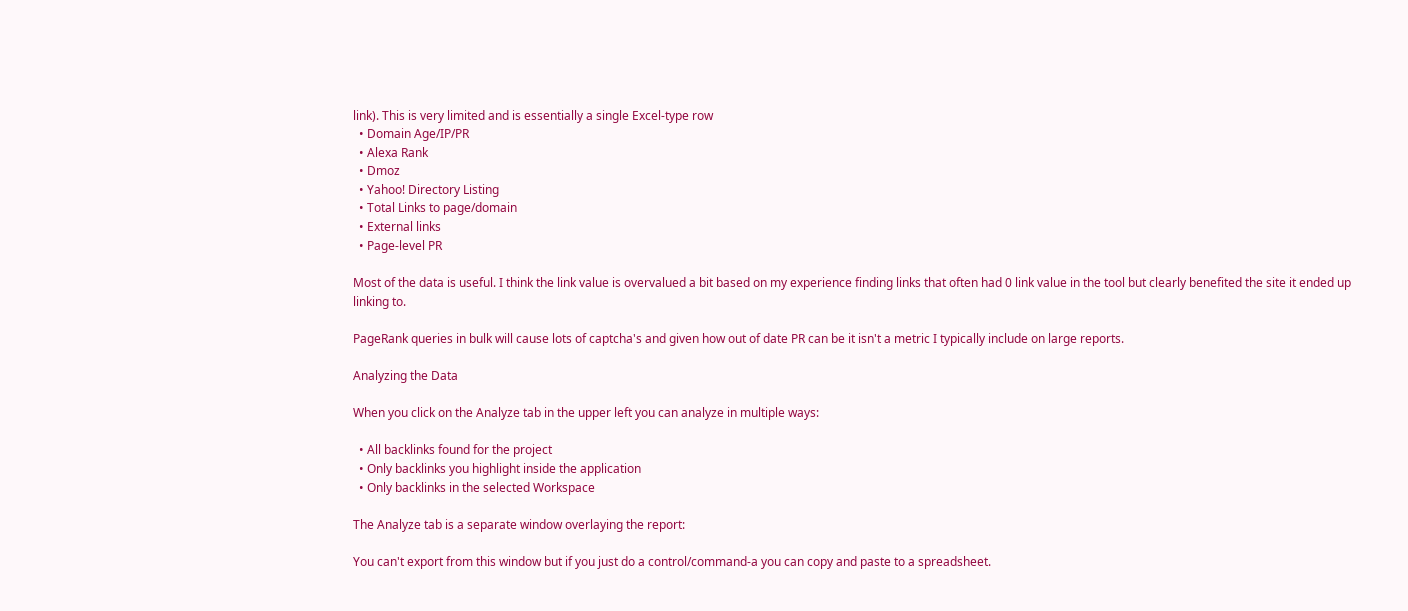link). This is very limited and is essentially a single Excel-type row
  • Domain Age/IP/PR
  • Alexa Rank
  • Dmoz
  • Yahoo! Directory Listing
  • Total Links to page/domain
  • External links
  • Page-level PR

Most of the data is useful. I think the link value is overvalued a bit based on my experience finding links that often had 0 link value in the tool but clearly benefited the site it ended up linking to.

PageRank queries in bulk will cause lots of captcha's and given how out of date PR can be it isn't a metric I typically include on large reports.

Analyzing the Data

When you click on the Analyze tab in the upper left you can analyze in multiple ways:

  • All backlinks found for the project
  • Only backlinks you highlight inside the application
  • Only backlinks in the selected Workspace

The Analyze tab is a separate window overlaying the report:

You can't export from this window but if you just do a control/command-a you can copy and paste to a spreadsheet.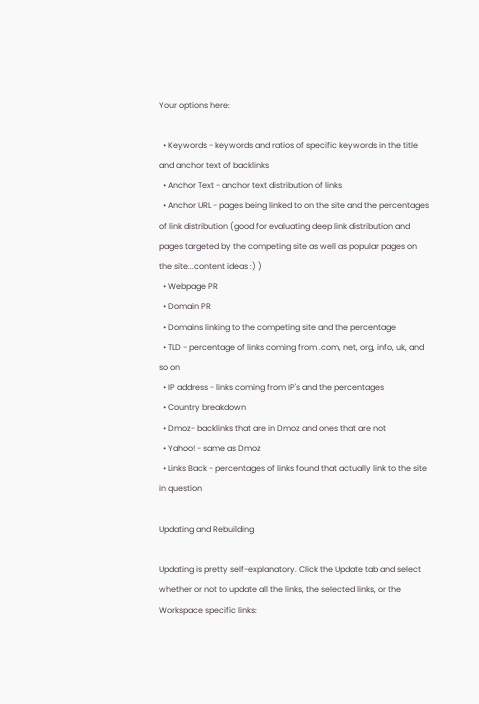Your options here:

  • Keywords - keywords and ratios of specific keywords in the title and anchor text of backlinks
  • Anchor Text - anchor text distribution of links
  • Anchor URL - pages being linked to on the site and the percentages of link distribution (good for evaluating deep link distribution and pages targeted by the competing site as well as popular pages on the site...content ideas :) )
  • Webpage PR
  • Domain PR
  • Domains linking to the competing site and the percentage
  • TLD - percentage of links coming from .com, net, org, info, uk, and so on
  • IP address - links coming from IP's and the percentages
  • Country breakdown
  • Dmoz- backlinks that are in Dmoz and ones that are not
  • Yahoo! - same as Dmoz
  • Links Back - percentages of links found that actually link to the site in question

Updating and Rebuilding

Updating is pretty self-explanatory. Click the Update tab and select whether or not to update all the links, the selected links, or the Workspace specific links: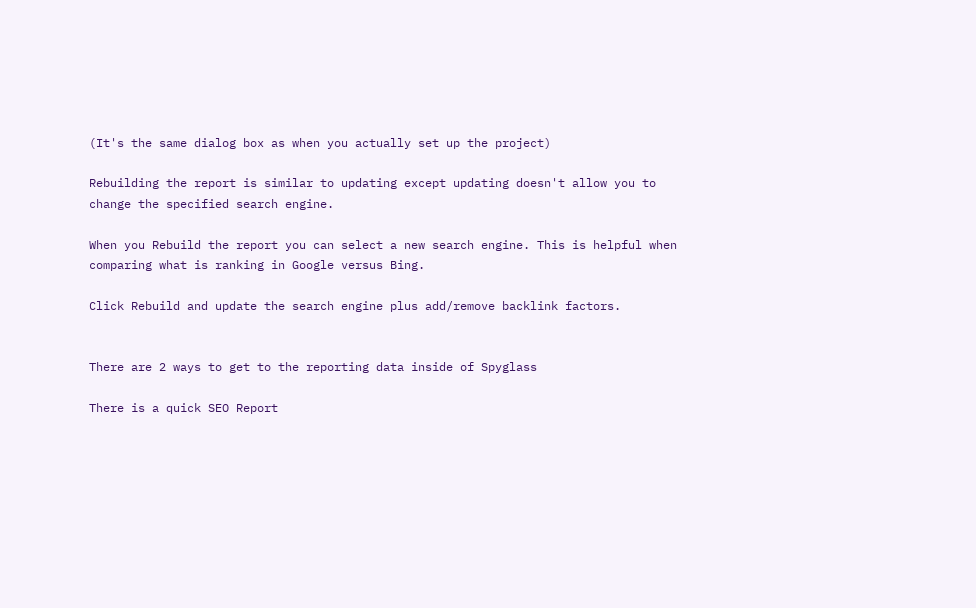(It's the same dialog box as when you actually set up the project)

Rebuilding the report is similar to updating except updating doesn't allow you to change the specified search engine.

When you Rebuild the report you can select a new search engine. This is helpful when comparing what is ranking in Google versus Bing.

Click Rebuild and update the search engine plus add/remove backlink factors.


There are 2 ways to get to the reporting data inside of Spyglass

There is a quick SEO Report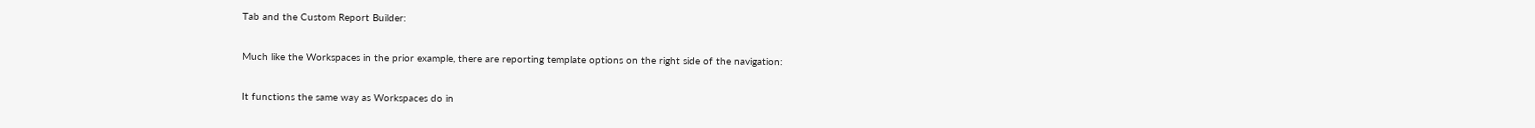Tab and the Custom Report Builder:

Much like the Workspaces in the prior example, there are reporting template options on the right side of the navigation:

It functions the same way as Workspaces do in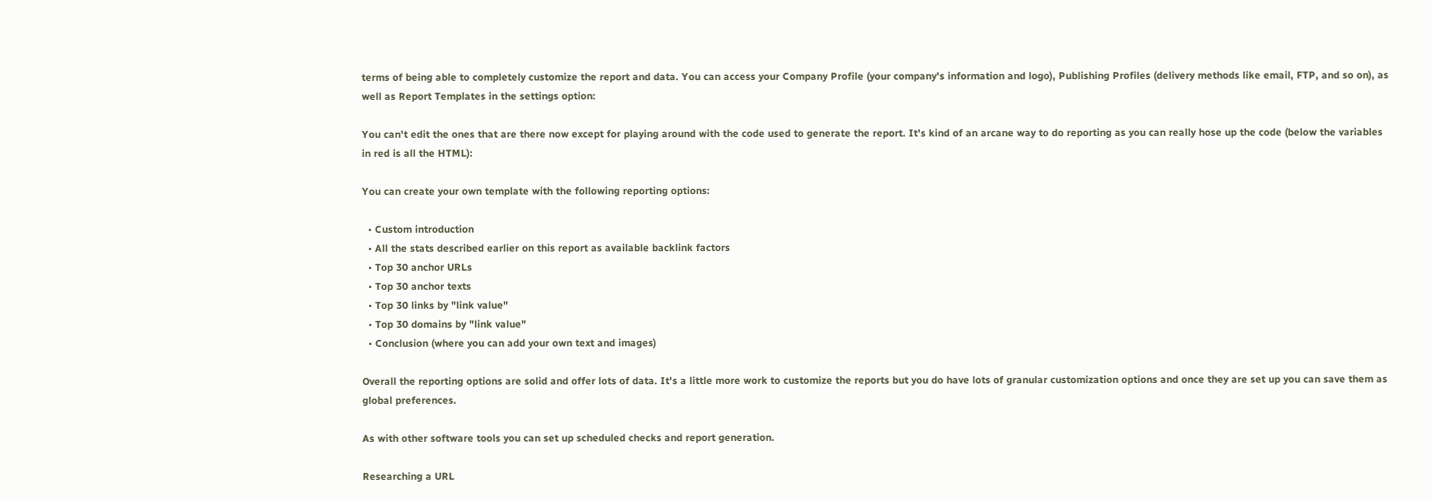terms of being able to completely customize the report and data. You can access your Company Profile (your company's information and logo), Publishing Profiles (delivery methods like email, FTP, and so on), as well as Report Templates in the settings option:

You can't edit the ones that are there now except for playing around with the code used to generate the report. It's kind of an arcane way to do reporting as you can really hose up the code (below the variables in red is all the HTML):

You can create your own template with the following reporting options:

  • Custom introduction
  • All the stats described earlier on this report as available backlink factors
  • Top 30 anchor URLs
  • Top 30 anchor texts
  • Top 30 links by "link value"
  • Top 30 domains by "link value"
  • Conclusion (where you can add your own text and images)

Overall the reporting options are solid and offer lots of data. It's a little more work to customize the reports but you do have lots of granular customization options and once they are set up you can save them as global preferences.

As with other software tools you can set up scheduled checks and report generation.

Researching a URL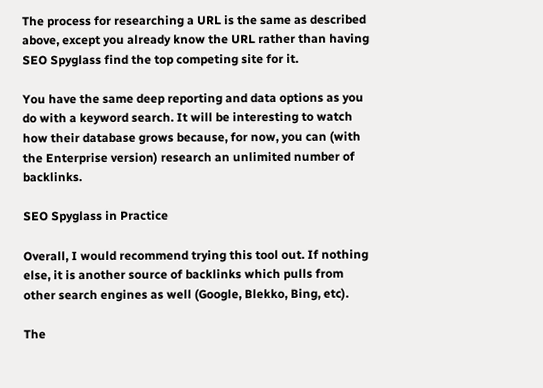The process for researching a URL is the same as described above, except you already know the URL rather than having SEO Spyglass find the top competing site for it.

You have the same deep reporting and data options as you do with a keyword search. It will be interesting to watch how their database grows because, for now, you can (with the Enterprise version) research an unlimited number of backlinks.

SEO Spyglass in Practice

Overall, I would recommend trying this tool out. If nothing else, it is another source of backlinks which pulls from other search engines as well (Google, Blekko, Bing, etc).

The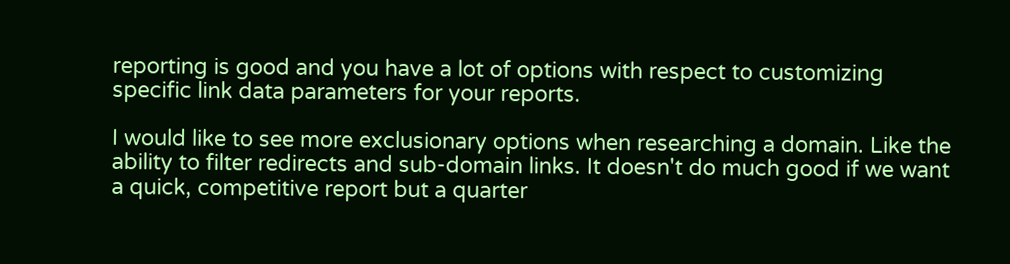reporting is good and you have a lot of options with respect to customizing specific link data parameters for your reports.

I would like to see more exclusionary options when researching a domain. Like the ability to filter redirects and sub-domain links. It doesn't do much good if we want a quick, competitive report but a quarter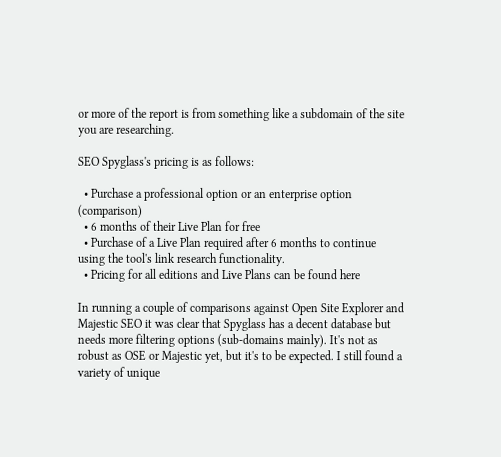or more of the report is from something like a subdomain of the site you are researching.

SEO Spyglass's pricing is as follows:

  • Purchase a professional option or an enterprise option (comparison)
  • 6 months of their Live Plan for free
  • Purchase of a Live Plan required after 6 months to continue using the tool's link research functionality.
  • Pricing for all editions and Live Plans can be found here

In running a couple of comparisons against Open Site Explorer and Majestic SEO it was clear that Spyglass has a decent database but needs more filtering options (sub-domains mainly). It's not as robust as OSE or Majestic yet, but it's to be expected. I still found a variety of unique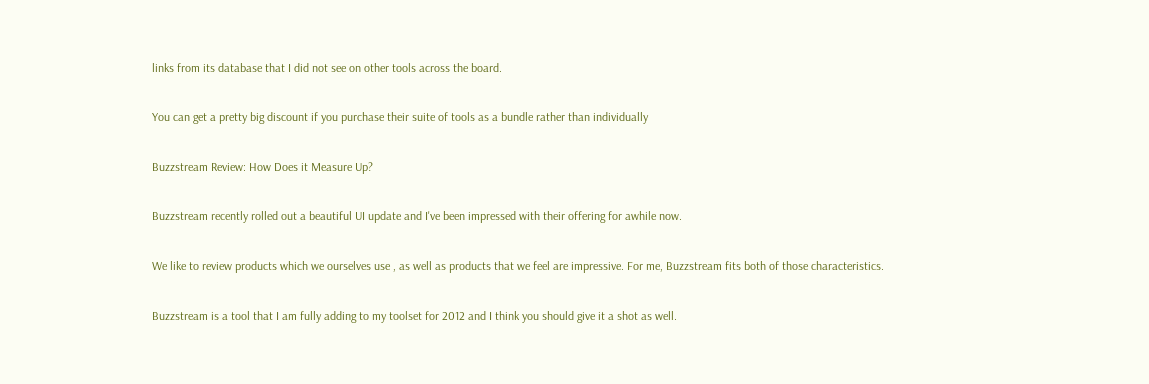links from its database that I did not see on other tools across the board.

You can get a pretty big discount if you purchase their suite of tools as a bundle rather than individually

Buzzstream Review: How Does it Measure Up?

Buzzstream recently rolled out a beautiful UI update and I've been impressed with their offering for awhile now.

We like to review products which we ourselves use , as well as products that we feel are impressive. For me, Buzzstream fits both of those characteristics.

Buzzstream is a tool that I am fully adding to my toolset for 2012 and I think you should give it a shot as well.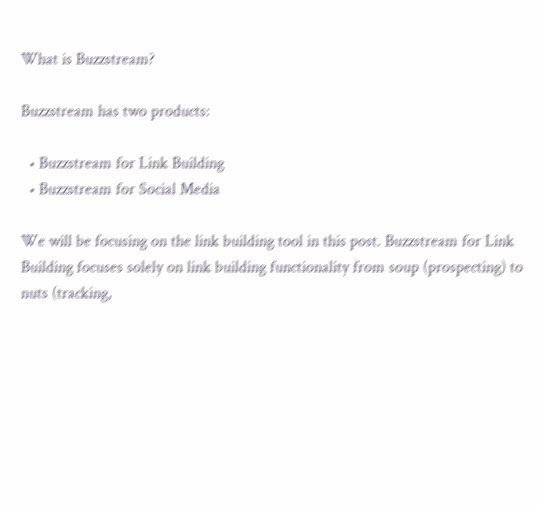What is Buzzstream?

Buzzstream has two products:

  • Buzzstream for Link Building
  • Buzzstream for Social Media

We will be focusing on the link building tool in this post. Buzzstream for Link Building focuses solely on link building functionality from soup (prospecting) to nuts (tracking,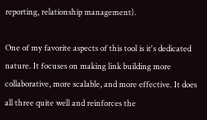reporting, relationship management).

One of my favorite aspects of this tool is it's dedicated nature. It focuses on making link building more collaborative, more scalable, and more effective. It does all three quite well and reinforces the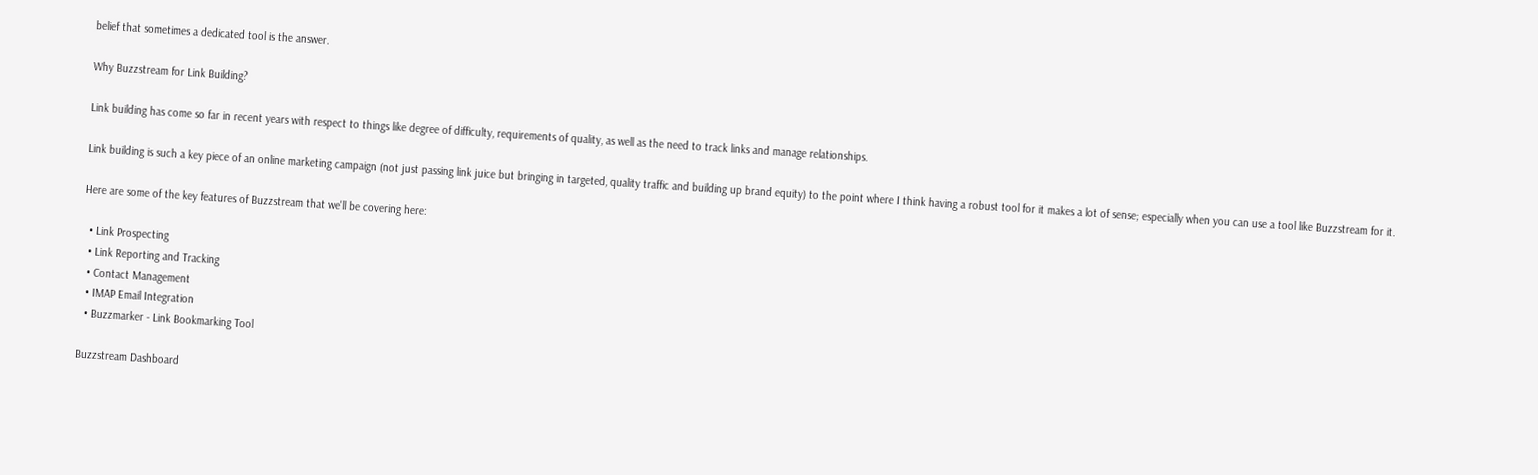belief that sometimes a dedicated tool is the answer.

Why Buzzstream for Link Building?

Link building has come so far in recent years with respect to things like degree of difficulty, requirements of quality, as well as the need to track links and manage relationships.

Link building is such a key piece of an online marketing campaign (not just passing link juice but bringing in targeted, quality traffic and building up brand equity) to the point where I think having a robust tool for it makes a lot of sense; especially when you can use a tool like Buzzstream for it.

Here are some of the key features of Buzzstream that we'll be covering here:

  • Link Prospecting
  • Link Reporting and Tracking
  • Contact Management
  • IMAP Email Integration
  • Buzzmarker - Link Bookmarking Tool

Buzzstream Dashboard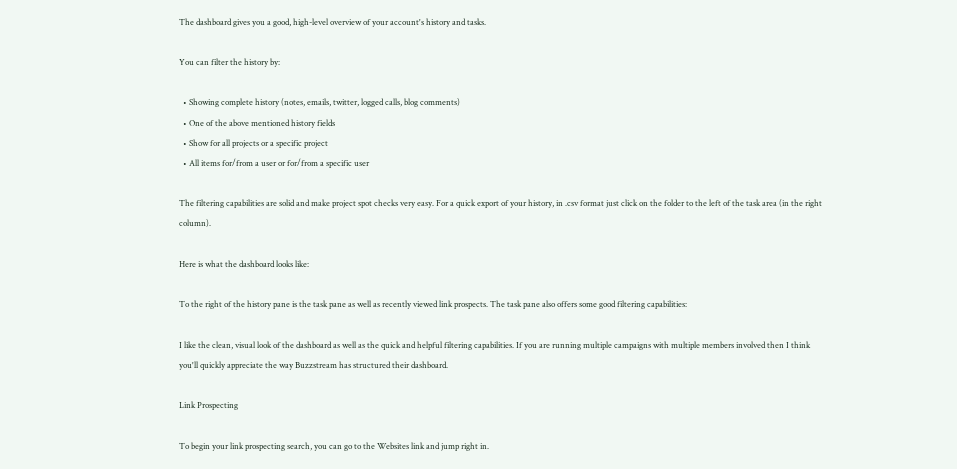The dashboard gives you a good, high-level overview of your account's history and tasks.

You can filter the history by:

  • Showing complete history (notes, emails, twitter, logged calls, blog comments)
  • One of the above mentioned history fields
  • Show for all projects or a specific project
  • All items for/from a user or for/from a specific user

The filtering capabilities are solid and make project spot checks very easy. For a quick export of your history, in .csv format just click on the folder to the left of the task area (in the right column).

Here is what the dashboard looks like:

To the right of the history pane is the task pane as well as recently viewed link prospects. The task pane also offers some good filtering capabilities:

I like the clean, visual look of the dashboard as well as the quick and helpful filtering capabilities. If you are running multiple campaigns with multiple members involved then I think you'll quickly appreciate the way Buzzstream has structured their dashboard.

Link Prospecting

To begin your link prospecting search, you can go to the Websites link and jump right in.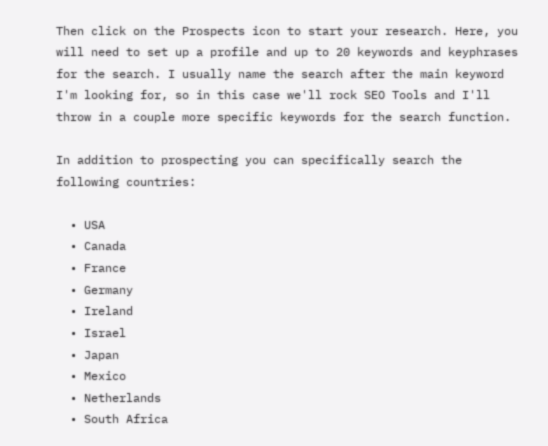Then click on the Prospects icon to start your research. Here, you will need to set up a profile and up to 20 keywords and keyphrases for the search. I usually name the search after the main keyword I'm looking for, so in this case we'll rock SEO Tools and I'll throw in a couple more specific keywords for the search function.

In addition to prospecting you can specifically search the following countries:

  • USA
  • Canada
  • France
  • Germany
  • Ireland
  • Israel
  • Japan
  • Mexico
  • Netherlands
  • South Africa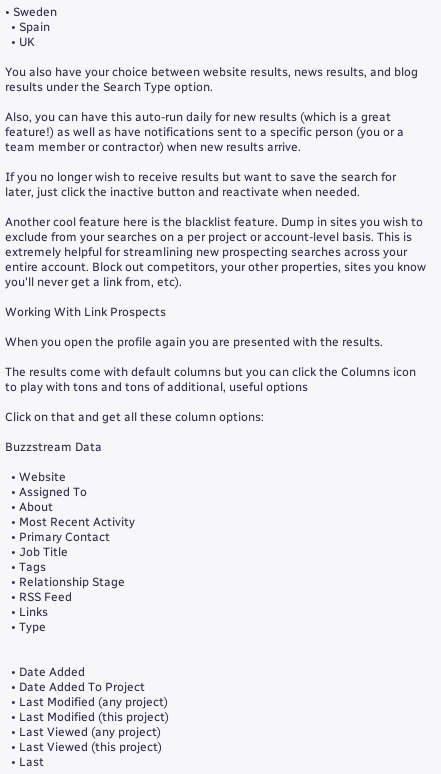• Sweden
  • Spain
  • UK

You also have your choice between website results, news results, and blog results under the Search Type option.

Also, you can have this auto-run daily for new results (which is a great feature!) as well as have notifications sent to a specific person (you or a team member or contractor) when new results arrive.

If you no longer wish to receive results but want to save the search for later, just click the inactive button and reactivate when needed.

Another cool feature here is the blacklist feature. Dump in sites you wish to exclude from your searches on a per project or account-level basis. This is extremely helpful for streamlining new prospecting searches across your entire account. Block out competitors, your other properties, sites you know you'll never get a link from, etc).

Working With Link Prospects

When you open the profile again you are presented with the results.

The results come with default columns but you can click the Columns icon to play with tons and tons of additional, useful options

Click on that and get all these column options:

Buzzstream Data

  • Website
  • Assigned To
  • About
  • Most Recent Activity
  • Primary Contact
  • Job Title
  • Tags
  • Relationship Stage
  • RSS Feed
  • Links
  • Type


  • Date Added
  • Date Added To Project
  • Last Modified (any project)
  • Last Modified (this project)
  • Last Viewed (any project)
  • Last Viewed (this project)
  • Last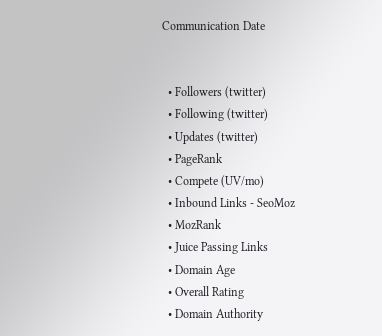Communication Date


  • Followers (twitter)
  • Following (twitter)
  • Updates (twitter)
  • PageRank
  • Compete (UV/mo)
  • Inbound Links - SeoMoz
  • MozRank
  • Juice Passing Links
  • Domain Age
  • Overall Rating
  • Domain Authority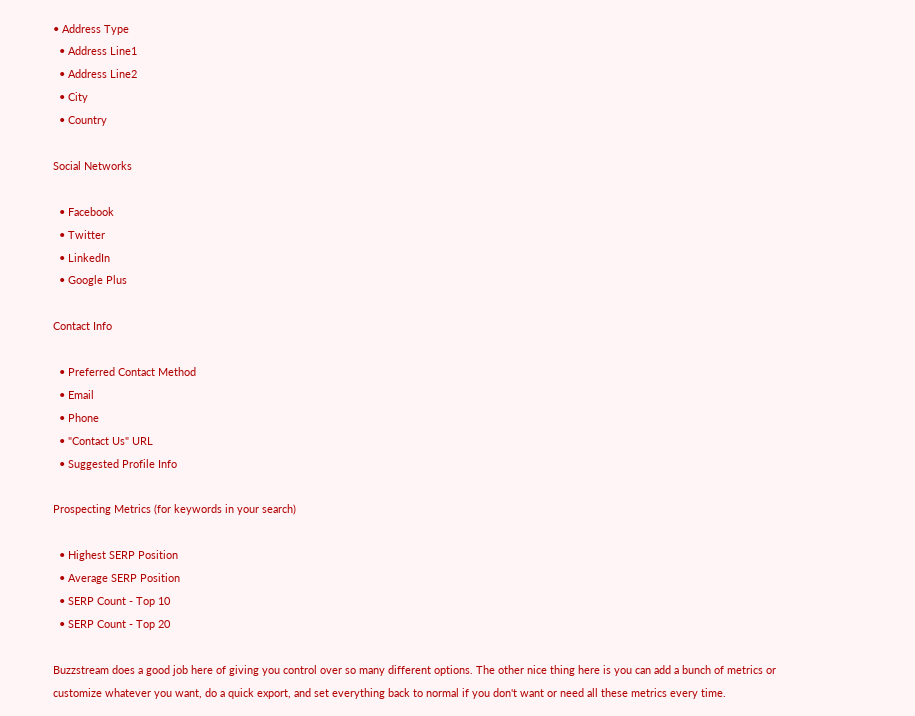• Address Type
  • Address Line1
  • Address Line2
  • City
  • Country

Social Networks

  • Facebook
  • Twitter
  • LinkedIn
  • Google Plus

Contact Info

  • Preferred Contact Method
  • Email
  • Phone
  • "Contact Us" URL
  • Suggested Profile Info

Prospecting Metrics (for keywords in your search)

  • Highest SERP Position
  • Average SERP Position
  • SERP Count - Top 10
  • SERP Count - Top 20

Buzzstream does a good job here of giving you control over so many different options. The other nice thing here is you can add a bunch of metrics or customize whatever you want, do a quick export, and set everything back to normal if you don't want or need all these metrics every time.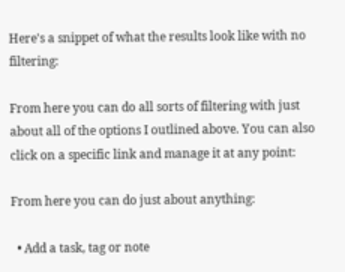Here's a snippet of what the results look like with no filtering:

From here you can do all sorts of filtering with just about all of the options I outlined above. You can also click on a specific link and manage it at any point:

From here you can do just about anything:

  • Add a task, tag or note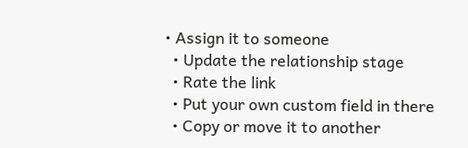• Assign it to someone
  • Update the relationship stage
  • Rate the link
  • Put your own custom field in there
  • Copy or move it to another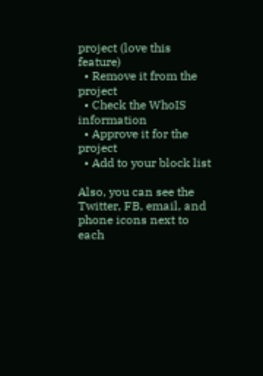project (love this feature)
  • Remove it from the project
  • Check the WhoIS information
  • Approve it for the project
  • Add to your block list

Also, you can see the Twitter, FB, email, and phone icons next to each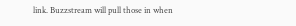link. Buzzstream will pull those in when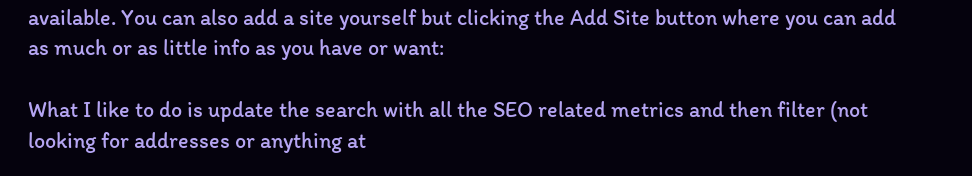available. You can also add a site yourself but clicking the Add Site button where you can add as much or as little info as you have or want:

What I like to do is update the search with all the SEO related metrics and then filter (not looking for addresses or anything at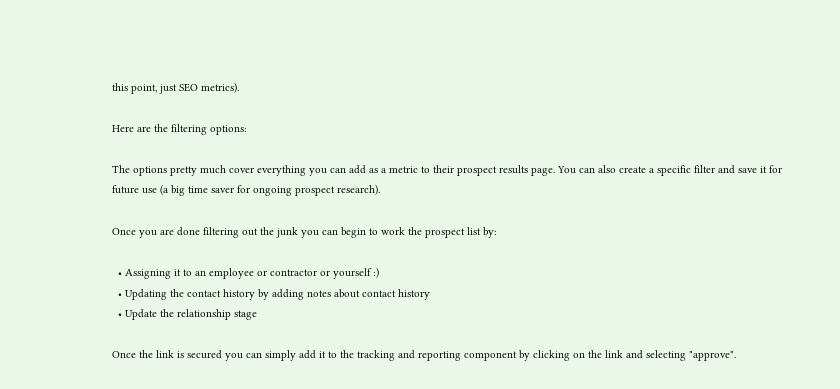this point, just SEO metrics).

Here are the filtering options:

The options pretty much cover everything you can add as a metric to their prospect results page. You can also create a specific filter and save it for future use (a big time saver for ongoing prospect research).

Once you are done filtering out the junk you can begin to work the prospect list by:

  • Assigning it to an employee or contractor or yourself :)
  • Updating the contact history by adding notes about contact history
  • Update the relationship stage

Once the link is secured you can simply add it to the tracking and reporting component by clicking on the link and selecting "approve".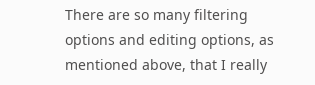There are so many filtering options and editing options, as mentioned above, that I really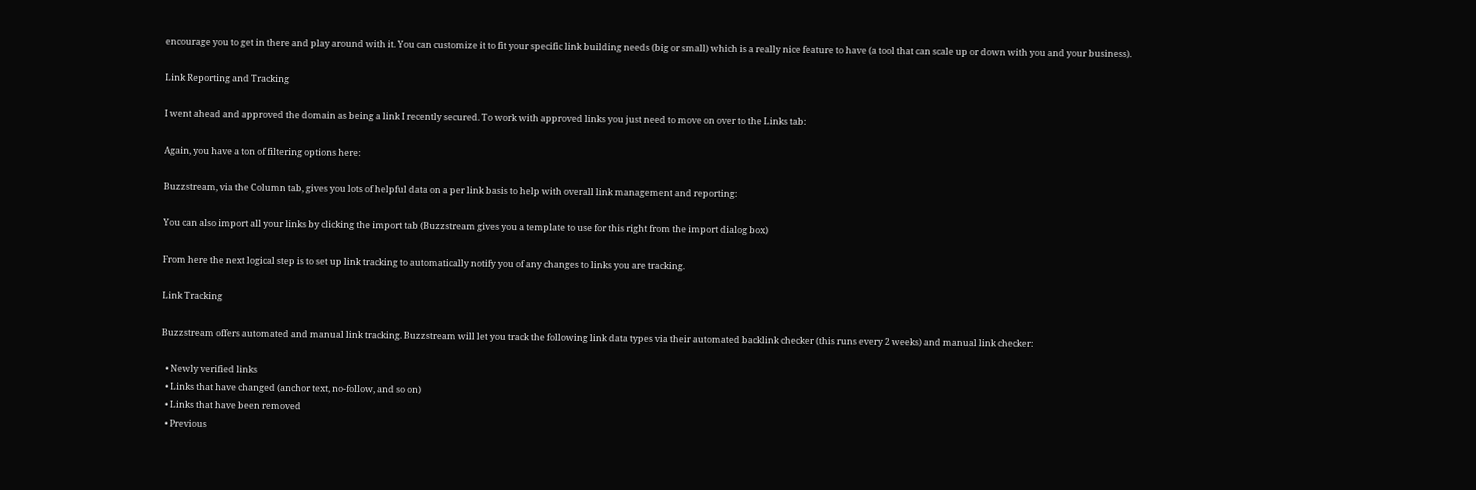encourage you to get in there and play around with it. You can customize it to fit your specific link building needs (big or small) which is a really nice feature to have (a tool that can scale up or down with you and your business).

Link Reporting and Tracking

I went ahead and approved the domain as being a link I recently secured. To work with approved links you just need to move on over to the Links tab:

Again, you have a ton of filtering options here:

Buzzstream, via the Column tab, gives you lots of helpful data on a per link basis to help with overall link management and reporting:

You can also import all your links by clicking the import tab (Buzzstream gives you a template to use for this right from the import dialog box)

From here the next logical step is to set up link tracking to automatically notify you of any changes to links you are tracking.

Link Tracking

Buzzstream offers automated and manual link tracking. Buzzstream will let you track the following link data types via their automated backlink checker (this runs every 2 weeks) and manual link checker:

  • Newly verified links
  • Links that have changed (anchor text, no-follow, and so on)
  • Links that have been removed
  • Previous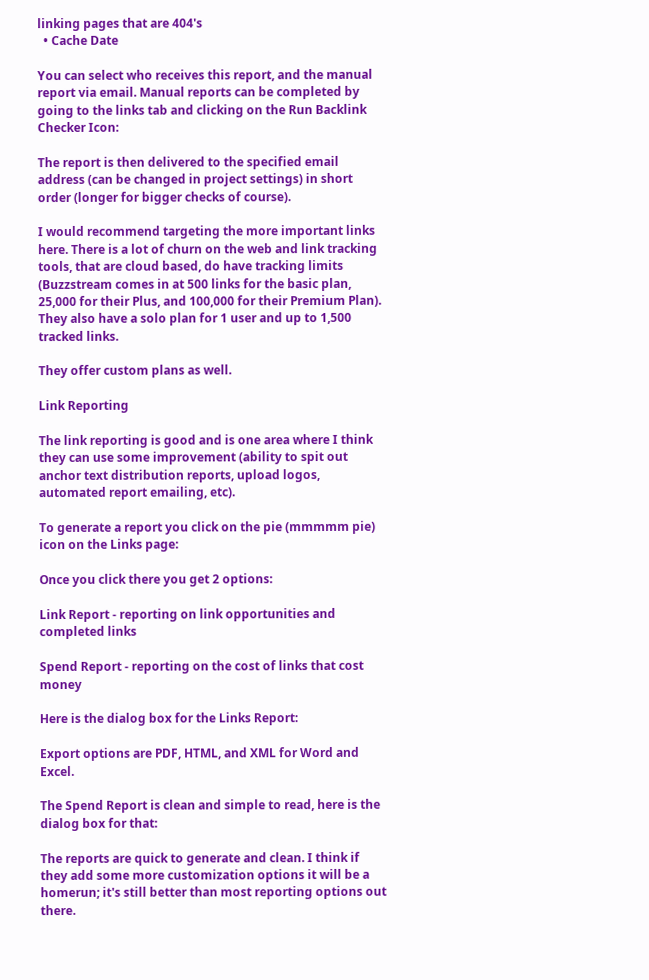linking pages that are 404's
  • Cache Date

You can select who receives this report, and the manual report via email. Manual reports can be completed by going to the links tab and clicking on the Run Backlink Checker Icon:

The report is then delivered to the specified email address (can be changed in project settings) in short order (longer for bigger checks of course).

I would recommend targeting the more important links here. There is a lot of churn on the web and link tracking tools, that are cloud based, do have tracking limits (Buzzstream comes in at 500 links for the basic plan, 25,000 for their Plus, and 100,000 for their Premium Plan). They also have a solo plan for 1 user and up to 1,500 tracked links.

They offer custom plans as well.

Link Reporting

The link reporting is good and is one area where I think they can use some improvement (ability to spit out anchor text distribution reports, upload logos,
automated report emailing, etc).

To generate a report you click on the pie (mmmmm pie) icon on the Links page:

Once you click there you get 2 options:

Link Report - reporting on link opportunities and completed links

Spend Report - reporting on the cost of links that cost money

Here is the dialog box for the Links Report:

Export options are PDF, HTML, and XML for Word and Excel.

The Spend Report is clean and simple to read, here is the dialog box for that:

The reports are quick to generate and clean. I think if they add some more customization options it will be a homerun; it's still better than most reporting options out there.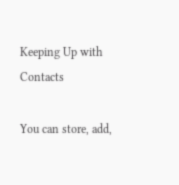Keeping Up with Contacts

You can store, add,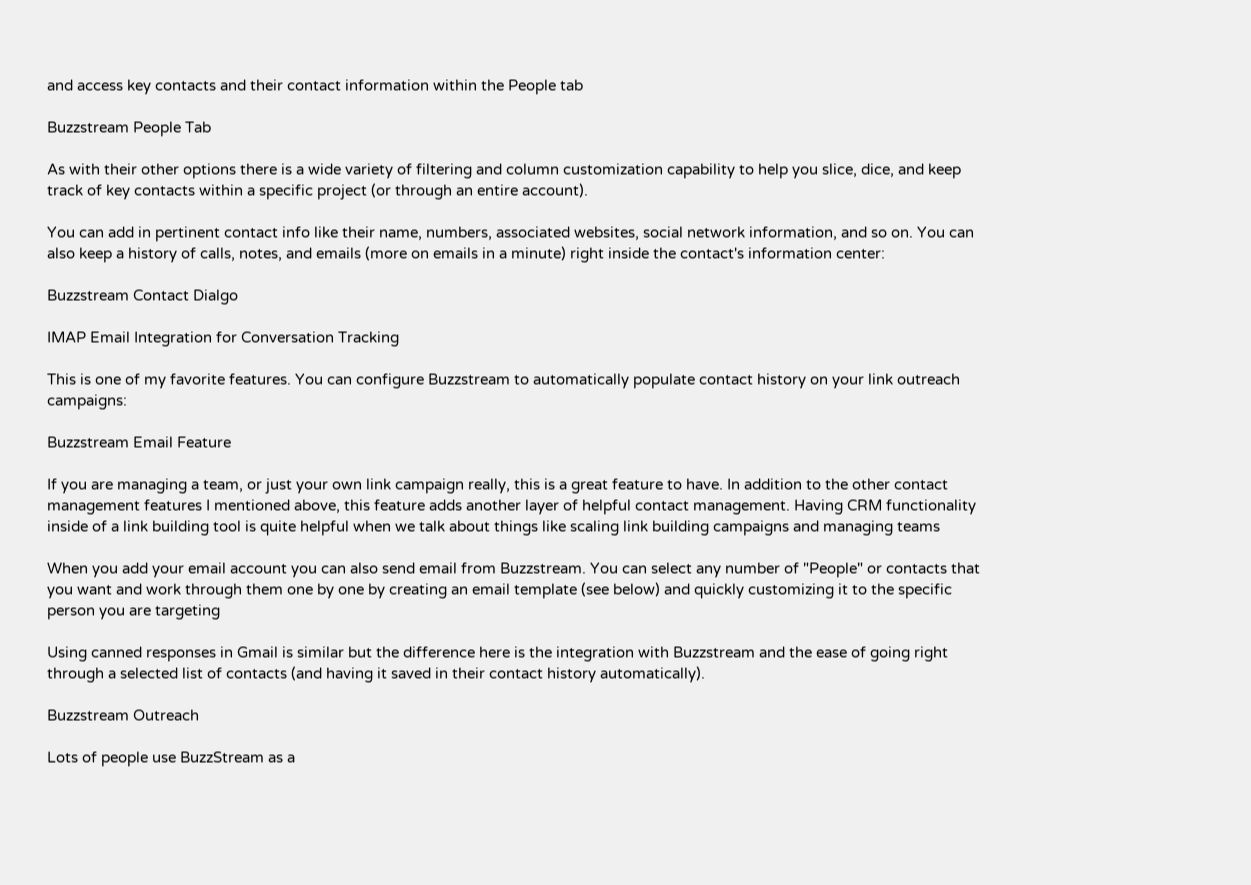and access key contacts and their contact information within the People tab

Buzzstream People Tab

As with their other options there is a wide variety of filtering and column customization capability to help you slice, dice, and keep track of key contacts within a specific project (or through an entire account).

You can add in pertinent contact info like their name, numbers, associated websites, social network information, and so on. You can also keep a history of calls, notes, and emails (more on emails in a minute) right inside the contact's information center:

Buzzstream Contact Dialgo

IMAP Email Integration for Conversation Tracking

This is one of my favorite features. You can configure Buzzstream to automatically populate contact history on your link outreach campaigns:

Buzzstream Email Feature

If you are managing a team, or just your own link campaign really, this is a great feature to have. In addition to the other contact management features I mentioned above, this feature adds another layer of helpful contact management. Having CRM functionality inside of a link building tool is quite helpful when we talk about things like scaling link building campaigns and managing teams

When you add your email account you can also send email from Buzzstream. You can select any number of "People" or contacts that you want and work through them one by one by creating an email template (see below) and quickly customizing it to the specific person you are targeting

Using canned responses in Gmail is similar but the difference here is the integration with Buzzstream and the ease of going right through a selected list of contacts (and having it saved in their contact history automatically).

Buzzstream Outreach

Lots of people use BuzzStream as a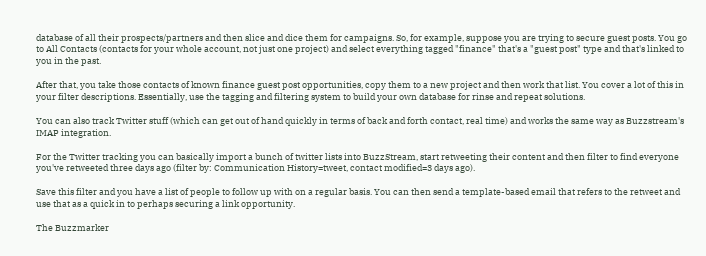database of all their prospects/partners and then slice and dice them for campaigns. So, for example, suppose you are trying to secure guest posts. You go to All Contacts (contacts for your whole account, not just one project) and select everything tagged "finance" that's a "guest post" type and that's linked to you in the past.

After that, you take those contacts of known finance guest post opportunities, copy them to a new project and then work that list. You cover a lot of this in your filter descriptions. Essentially, use the tagging and filtering system to build your own database for rinse and repeat solutions.

You can also track Twitter stuff (which can get out of hand quickly in terms of back and forth contact, real time) and works the same way as Buzzstream's IMAP integration.

For the Twitter tracking you can basically import a bunch of twitter lists into BuzzStream, start retweeting their content and then filter to find everyone you've retweeted three days ago (filter by: Communication History=tweet, contact modified=3 days ago).

Save this filter and you have a list of people to follow up with on a regular basis. You can then send a template-based email that refers to the retweet and use that as a quick in to perhaps securing a link opportunity.

The Buzzmarker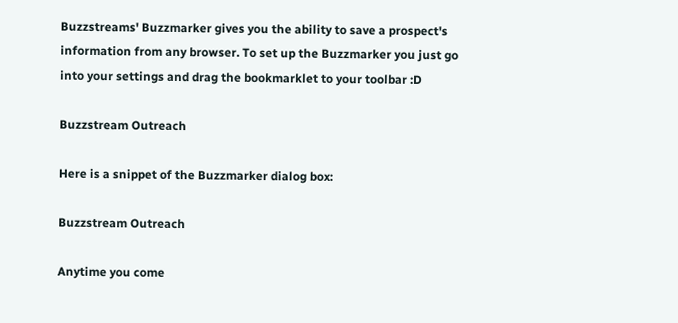Buzzstreams' Buzzmarker gives you the ability to save a prospect's information from any browser. To set up the Buzzmarker you just go into your settings and drag the bookmarklet to your toolbar :D

Buzzstream Outreach

Here is a snippet of the Buzzmarker dialog box:

Buzzstream Outreach

Anytime you come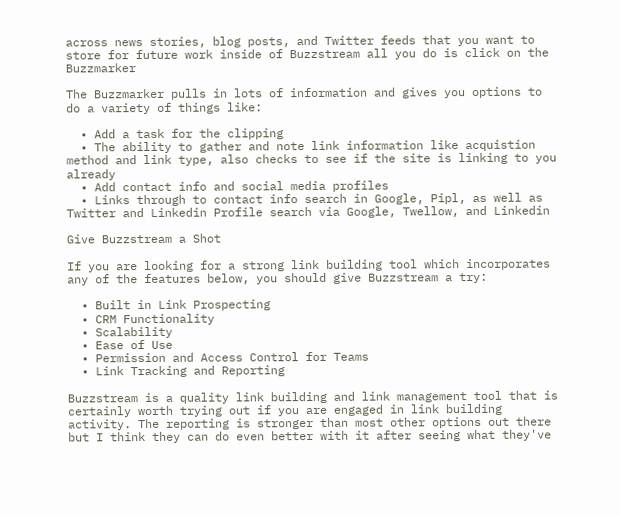across news stories, blog posts, and Twitter feeds that you want to store for future work inside of Buzzstream all you do is click on the Buzzmarker

The Buzzmarker pulls in lots of information and gives you options to do a variety of things like:

  • Add a task for the clipping
  • The ability to gather and note link information like acquistion method and link type, also checks to see if the site is linking to you already
  • Add contact info and social media profiles
  • Links through to contact info search in Google, Pipl, as well as Twitter and Linkedin Profile search via Google, Twellow, and Linkedin

Give Buzzstream a Shot

If you are looking for a strong link building tool which incorporates any of the features below, you should give Buzzstream a try:

  • Built in Link Prospecting
  • CRM Functionality
  • Scalability
  • Ease of Use
  • Permission and Access Control for Teams
  • Link Tracking and Reporting

Buzzstream is a quality link building and link management tool that is certainly worth trying out if you are engaged in link building activity. The reporting is stronger than most other options out there but I think they can do even better with it after seeing what they've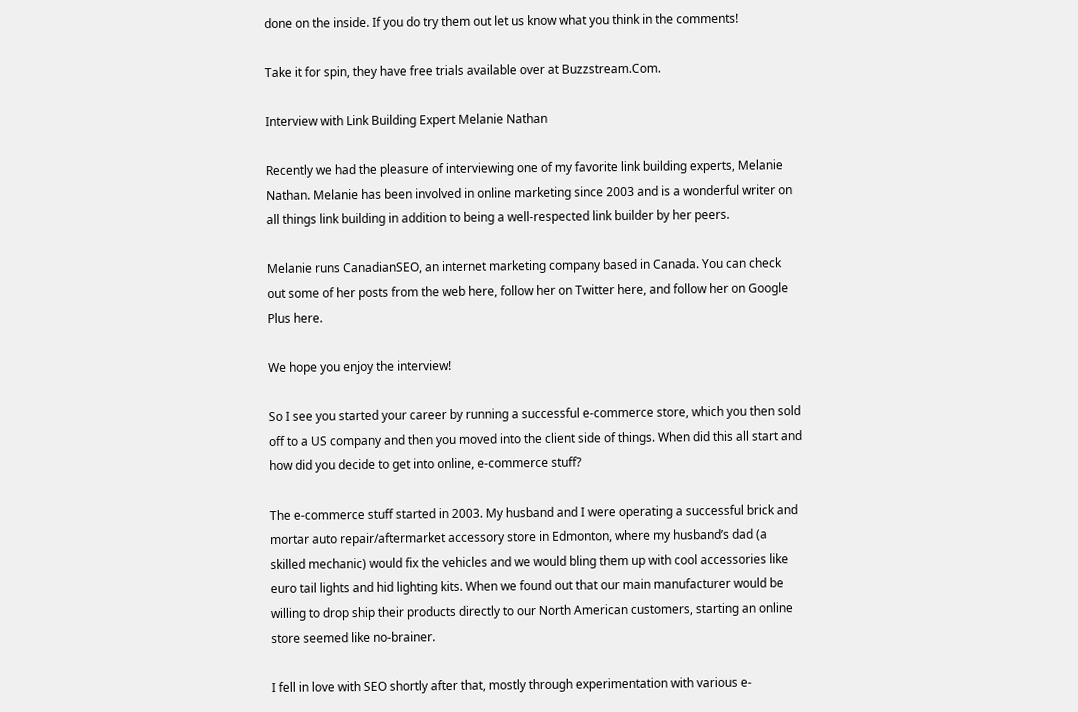done on the inside. If you do try them out let us know what you think in the comments!

Take it for spin, they have free trials available over at Buzzstream.Com.

Interview with Link Building Expert Melanie Nathan

Recently we had the pleasure of interviewing one of my favorite link building experts, Melanie Nathan. Melanie has been involved in online marketing since 2003 and is a wonderful writer on all things link building in addition to being a well-respected link builder by her peers.

Melanie runs CanadianSEO, an internet marketing company based in Canada. You can check out some of her posts from the web here, follow her on Twitter here, and follow her on Google Plus here.

We hope you enjoy the interview!

So I see you started your career by running a successful e-commerce store, which you then sold off to a US company and then you moved into the client side of things. When did this all start and how did you decide to get into online, e-commerce stuff?

The e-commerce stuff started in 2003. My husband and I were operating a successful brick and mortar auto repair/aftermarket accessory store in Edmonton, where my husband’s dad (a skilled mechanic) would fix the vehicles and we would bling them up with cool accessories like euro tail lights and hid lighting kits. When we found out that our main manufacturer would be willing to drop ship their products directly to our North American customers, starting an online store seemed like no-brainer.

I fell in love with SEO shortly after that, mostly through experimentation with various e-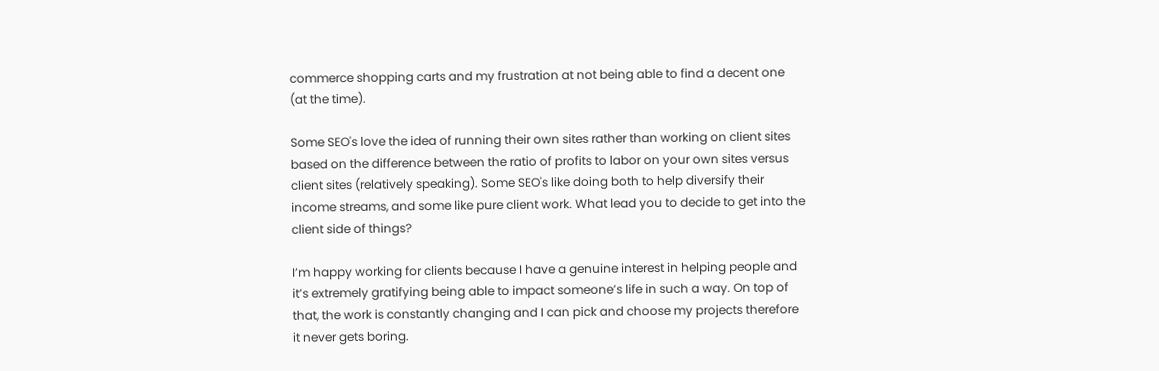commerce shopping carts and my frustration at not being able to find a decent one (at the time).

Some SEO's love the idea of running their own sites rather than working on client sites based on the difference between the ratio of profits to labor on your own sites versus client sites (relatively speaking). Some SEO's like doing both to help diversify their income streams, and some like pure client work. What lead you to decide to get into the client side of things?

I’m happy working for clients because I have a genuine interest in helping people and it’s extremely gratifying being able to impact someone’s life in such a way. On top of that, the work is constantly changing and I can pick and choose my projects therefore it never gets boring.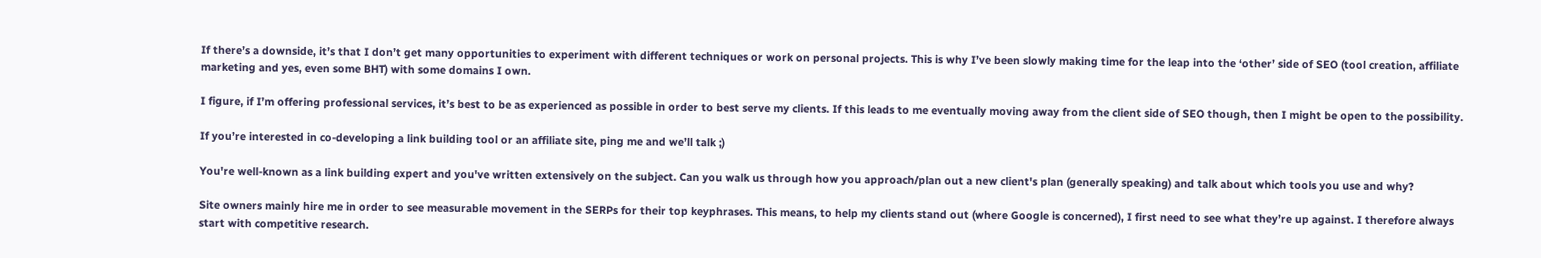If there’s a downside, it’s that I don’t get many opportunities to experiment with different techniques or work on personal projects. This is why I’ve been slowly making time for the leap into the ‘other’ side of SEO (tool creation, affiliate marketing and yes, even some BHT) with some domains I own.

I figure, if I’m offering professional services, it’s best to be as experienced as possible in order to best serve my clients. If this leads to me eventually moving away from the client side of SEO though, then I might be open to the possibility.

If you’re interested in co-developing a link building tool or an affiliate site, ping me and we’ll talk ;)

You're well-known as a link building expert and you've written extensively on the subject. Can you walk us through how you approach/plan out a new client's plan (generally speaking) and talk about which tools you use and why?

Site owners mainly hire me in order to see measurable movement in the SERPs for their top keyphrases. This means, to help my clients stand out (where Google is concerned), I first need to see what they’re up against. I therefore always start with competitive research.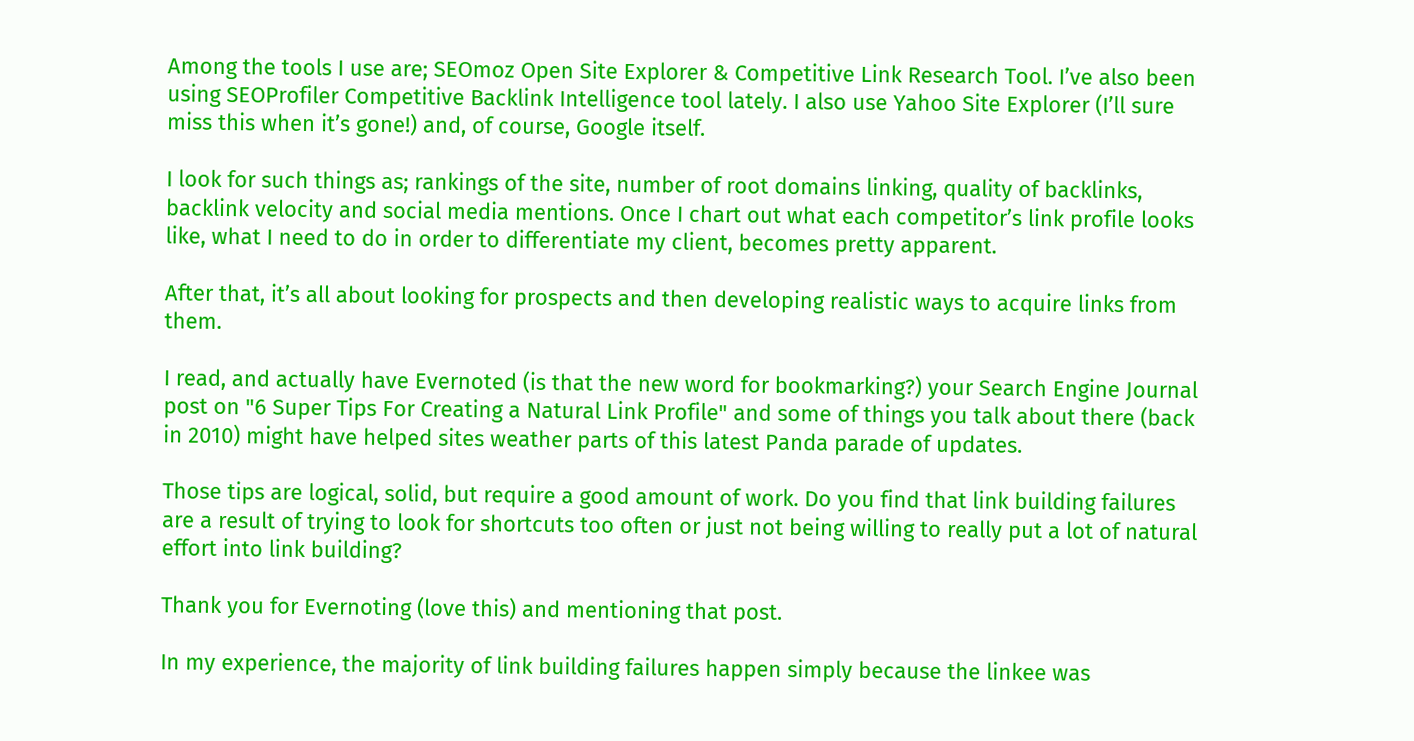Among the tools I use are; SEOmoz Open Site Explorer & Competitive Link Research Tool. I’ve also been using SEOProfiler Competitive Backlink Intelligence tool lately. I also use Yahoo Site Explorer (I’ll sure miss this when it’s gone!) and, of course, Google itself.

I look for such things as; rankings of the site, number of root domains linking, quality of backlinks, backlink velocity and social media mentions. Once I chart out what each competitor’s link profile looks like, what I need to do in order to differentiate my client, becomes pretty apparent.

After that, it’s all about looking for prospects and then developing realistic ways to acquire links from them.

I read, and actually have Evernoted (is that the new word for bookmarking?) your Search Engine Journal post on "6 Super Tips For Creating a Natural Link Profile" and some of things you talk about there (back in 2010) might have helped sites weather parts of this latest Panda parade of updates.

Those tips are logical, solid, but require a good amount of work. Do you find that link building failures are a result of trying to look for shortcuts too often or just not being willing to really put a lot of natural effort into link building?

Thank you for Evernoting (love this) and mentioning that post.

In my experience, the majority of link building failures happen simply because the linkee was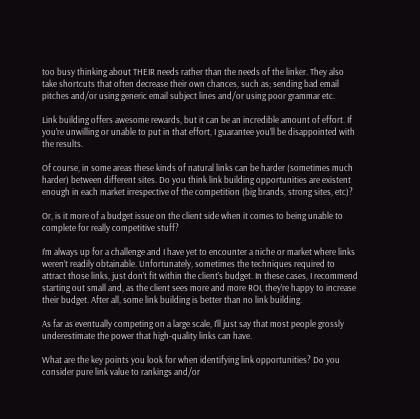too busy thinking about THEIR needs rather than the needs of the linker. They also take shortcuts that often decrease their own chances, such as; sending bad email pitches and/or using generic email subject lines and/or using poor grammar etc.

Link building offers awesome rewards, but it can be an incredible amount of effort. If you’re unwilling or unable to put in that effort, I guarantee you’ll be disappointed with the results.

Of course, in some areas these kinds of natural links can be harder (sometimes much harder) between different sites. Do you think link building opportunities are existent enough in each market irrespective of the competition (big brands, strong sites, etc)?

Or, is it more of a budget issue on the client side when it comes to being unable to complete for really competitive stuff?

I’m always up for a challenge and I have yet to encounter a niche or market where links weren’t readily obtainable. Unfortunately, sometimes the techniques required to attract those links, just don’t fit within the client’s budget. In these cases, I recommend starting out small and, as the client sees more and more ROI, they’re happy to increase their budget. After all, some link building is better than no link building.

As far as eventually competing on a large scale, I’ll just say that most people grossly underestimate the power that high-quality links can have.

What are the key points you look for when identifying link opportunities? Do you consider pure link value to rankings and/or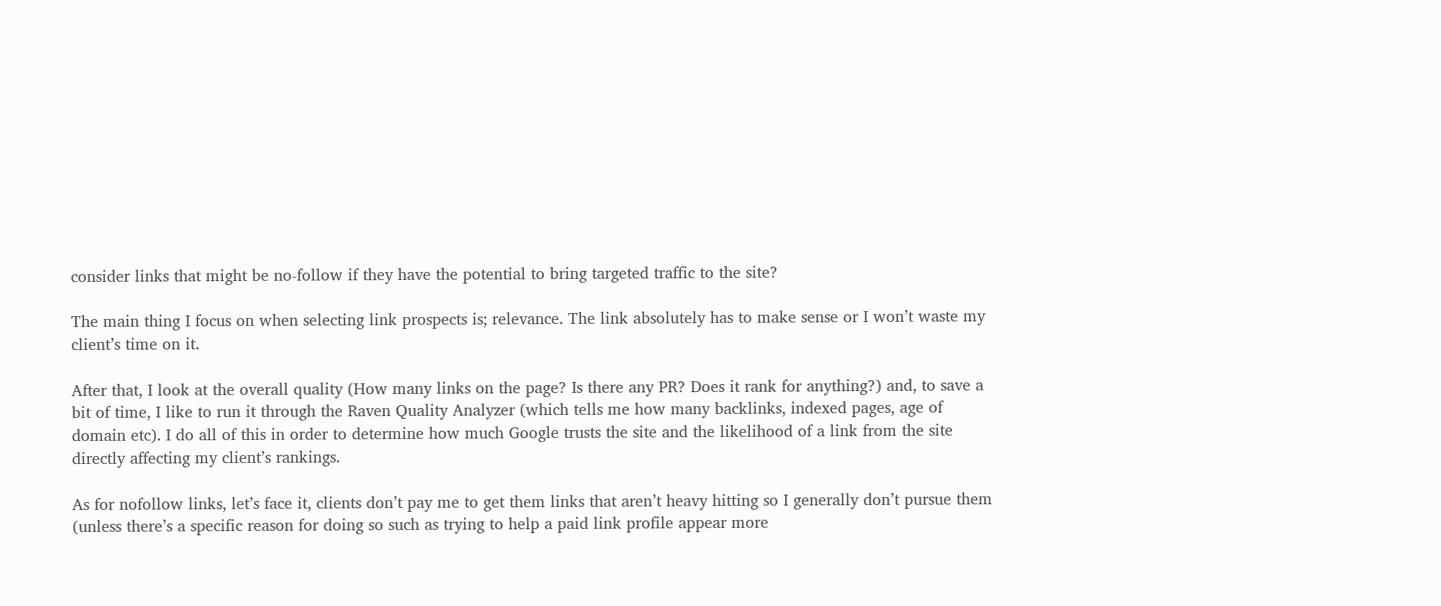consider links that might be no-follow if they have the potential to bring targeted traffic to the site?

The main thing I focus on when selecting link prospects is; relevance. The link absolutely has to make sense or I won’t waste my client’s time on it.

After that, I look at the overall quality (How many links on the page? Is there any PR? Does it rank for anything?) and, to save a bit of time, I like to run it through the Raven Quality Analyzer (which tells me how many backlinks, indexed pages, age of domain etc). I do all of this in order to determine how much Google trusts the site and the likelihood of a link from the site directly affecting my client’s rankings.

As for nofollow links, let’s face it, clients don’t pay me to get them links that aren’t heavy hitting so I generally don’t pursue them (unless there’s a specific reason for doing so such as trying to help a paid link profile appear more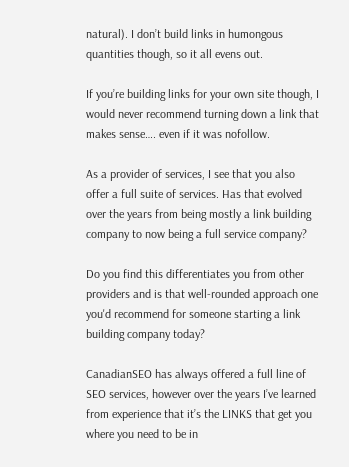natural). I don’t build links in humongous quantities though, so it all evens out.

If you’re building links for your own site though, I would never recommend turning down a link that makes sense…. even if it was nofollow.

As a provider of services, I see that you also offer a full suite of services. Has that evolved over the years from being mostly a link building company to now being a full service company?

Do you find this differentiates you from other providers and is that well-rounded approach one you'd recommend for someone starting a link building company today?

CanadianSEO has always offered a full line of SEO services, however over the years I’ve learned from experience that it’s the LINKS that get you where you need to be in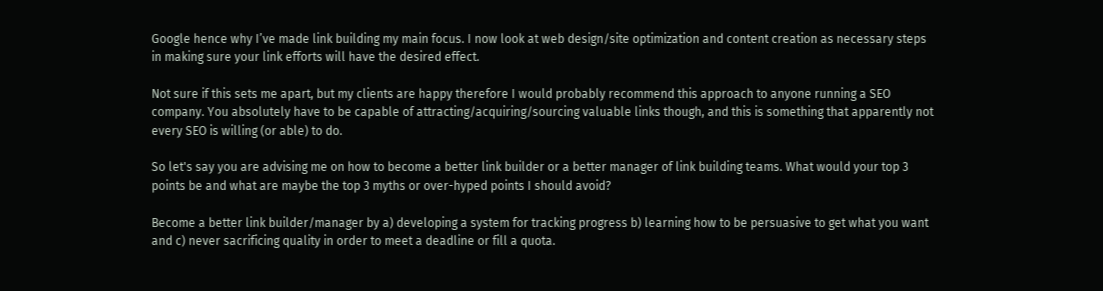Google hence why I’ve made link building my main focus. I now look at web design/site optimization and content creation as necessary steps in making sure your link efforts will have the desired effect.

Not sure if this sets me apart, but my clients are happy therefore I would probably recommend this approach to anyone running a SEO company. You absolutely have to be capable of attracting/acquiring/sourcing valuable links though, and this is something that apparently not every SEO is willing (or able) to do.

So let's say you are advising me on how to become a better link builder or a better manager of link building teams. What would your top 3 points be and what are maybe the top 3 myths or over-hyped points I should avoid?

Become a better link builder/manager by a) developing a system for tracking progress b) learning how to be persuasive to get what you want and c) never sacrificing quality in order to meet a deadline or fill a quota.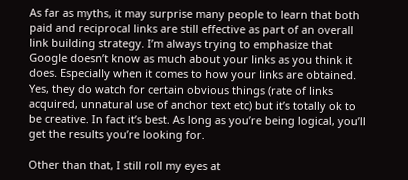As far as myths, it may surprise many people to learn that both paid and reciprocal links are still effective as part of an overall link building strategy. I’m always trying to emphasize that Google doesn’t know as much about your links as you think it does. Especially when it comes to how your links are obtained. Yes, they do watch for certain obvious things (rate of links acquired, unnatural use of anchor text etc) but it’s totally ok to be creative. In fact it’s best. As long as you’re being logical, you’ll get the results you’re looking for.

Other than that, I still roll my eyes at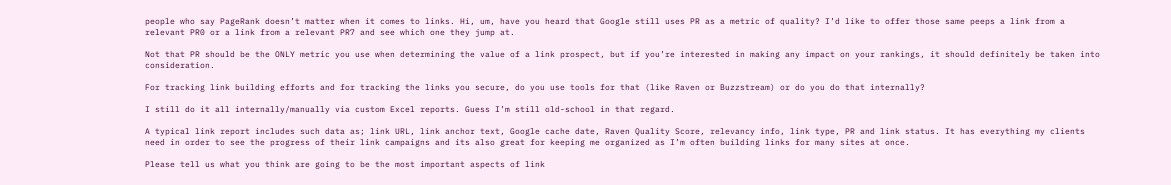people who say PageRank doesn’t matter when it comes to links. Hi, um, have you heard that Google still uses PR as a metric of quality? I’d like to offer those same peeps a link from a relevant PR0 or a link from a relevant PR7 and see which one they jump at.

Not that PR should be the ONLY metric you use when determining the value of a link prospect, but if you’re interested in making any impact on your rankings, it should definitely be taken into consideration.

For tracking link building efforts and for tracking the links you secure, do you use tools for that (like Raven or Buzzstream) or do you do that internally?

I still do it all internally/manually via custom Excel reports. Guess I’m still old-school in that regard.

A typical link report includes such data as; link URL, link anchor text, Google cache date, Raven Quality Score, relevancy info, link type, PR and link status. It has everything my clients need in order to see the progress of their link campaigns and its also great for keeping me organized as I’m often building links for many sites at once.

Please tell us what you think are going to be the most important aspects of link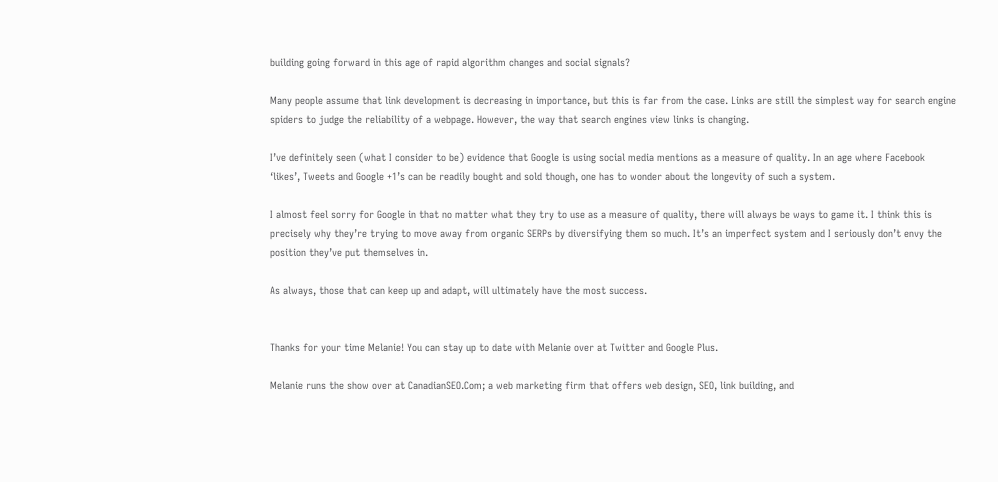building going forward in this age of rapid algorithm changes and social signals?

Many people assume that link development is decreasing in importance, but this is far from the case. Links are still the simplest way for search engine spiders to judge the reliability of a webpage. However, the way that search engines view links is changing.

I’ve definitely seen (what I consider to be) evidence that Google is using social media mentions as a measure of quality. In an age where Facebook ‘likes’, Tweets and Google +1’s can be readily bought and sold though, one has to wonder about the longevity of such a system.

I almost feel sorry for Google in that no matter what they try to use as a measure of quality, there will always be ways to game it. I think this is precisely why they’re trying to move away from organic SERPs by diversifying them so much. It’s an imperfect system and I seriously don’t envy the position they’ve put themselves in.

As always, those that can keep up and adapt, will ultimately have the most success.


Thanks for your time Melanie! You can stay up to date with Melanie over at Twitter and Google Plus.

Melanie runs the show over at CanadianSEO.Com; a web marketing firm that offers web design, SEO, link building, and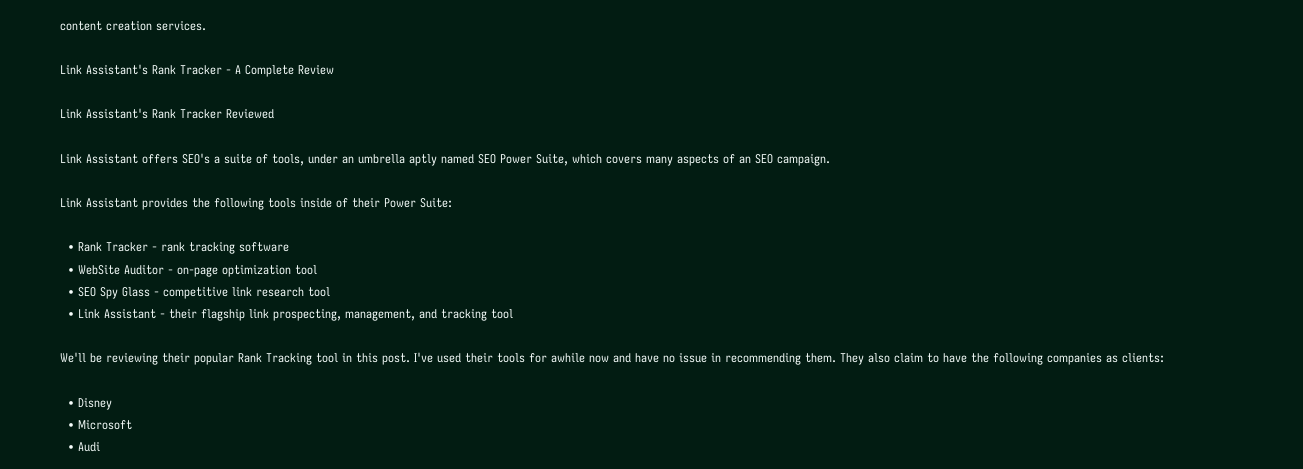content creation services.

Link Assistant's Rank Tracker - A Complete Review

Link Assistant's Rank Tracker Reviewed

Link Assistant offers SEO's a suite of tools, under an umbrella aptly named SEO Power Suite, which covers many aspects of an SEO campaign.

Link Assistant provides the following tools inside of their Power Suite:

  • Rank Tracker - rank tracking software
  • WebSite Auditor - on-page optimization tool
  • SEO Spy Glass - competitive link research tool
  • Link Assistant - their flagship link prospecting, management, and tracking tool

We'll be reviewing their popular Rank Tracking tool in this post. I've used their tools for awhile now and have no issue in recommending them. They also claim to have the following companies as clients:

  • Disney
  • Microsoft
  • Audi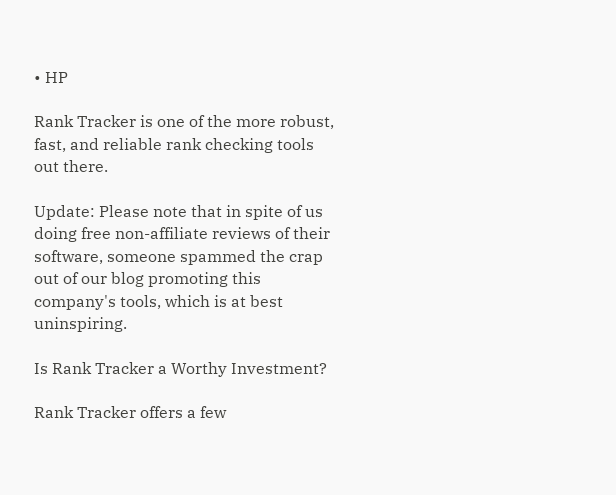• HP

Rank Tracker is one of the more robust, fast, and reliable rank checking tools out there.

Update: Please note that in spite of us doing free non-affiliate reviews of their software, someone spammed the crap out of our blog promoting this company's tools, which is at best uninspiring.

Is Rank Tracker a Worthy Investment?

Rank Tracker offers a few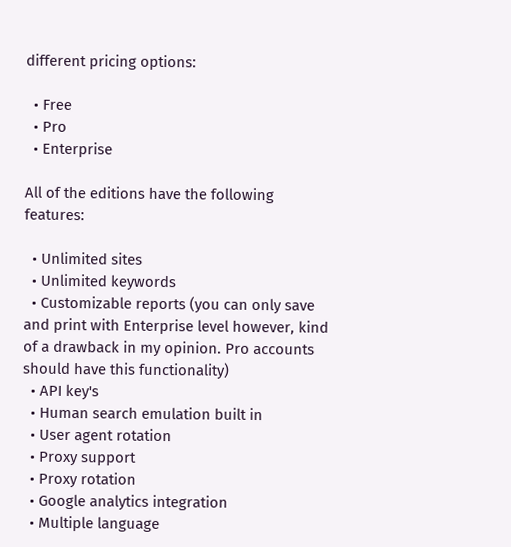different pricing options:

  • Free
  • Pro
  • Enterprise

All of the editions have the following features:

  • Unlimited sites
  • Unlimited keywords
  • Customizable reports (you can only save and print with Enterprise level however, kind of a drawback in my opinion. Pro accounts should have this functionality)
  • API key's
  • Human search emulation built in
  • User agent rotation
  • Proxy support
  • Proxy rotation
  • Google analytics integration
  • Multiple language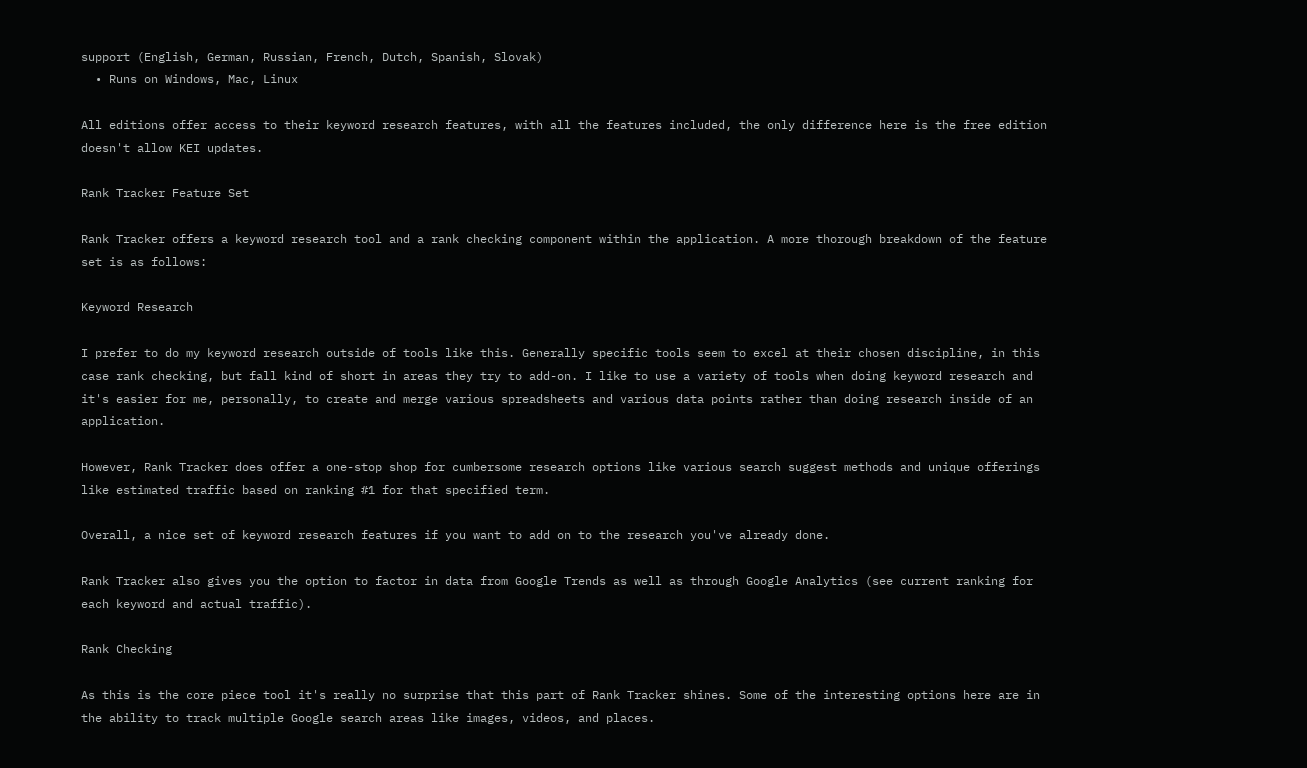support (English, German, Russian, French, Dutch, Spanish, Slovak)
  • Runs on Windows, Mac, Linux

All editions offer access to their keyword research features, with all the features included, the only difference here is the free edition doesn't allow KEI updates.

Rank Tracker Feature Set

Rank Tracker offers a keyword research tool and a rank checking component within the application. A more thorough breakdown of the feature set is as follows:

Keyword Research

I prefer to do my keyword research outside of tools like this. Generally specific tools seem to excel at their chosen discipline, in this case rank checking, but fall kind of short in areas they try to add-on. I like to use a variety of tools when doing keyword research and it's easier for me, personally, to create and merge various spreadsheets and various data points rather than doing research inside of an application.

However, Rank Tracker does offer a one-stop shop for cumbersome research options like various search suggest methods and unique offerings like estimated traffic based on ranking #1 for that specified term.

Overall, a nice set of keyword research features if you want to add on to the research you've already done.

Rank Tracker also gives you the option to factor in data from Google Trends as well as through Google Analytics (see current ranking for each keyword and actual traffic).

Rank Checking

As this is the core piece tool it's really no surprise that this part of Rank Tracker shines. Some of the interesting options here are in the ability to track multiple Google search areas like images, videos, and places.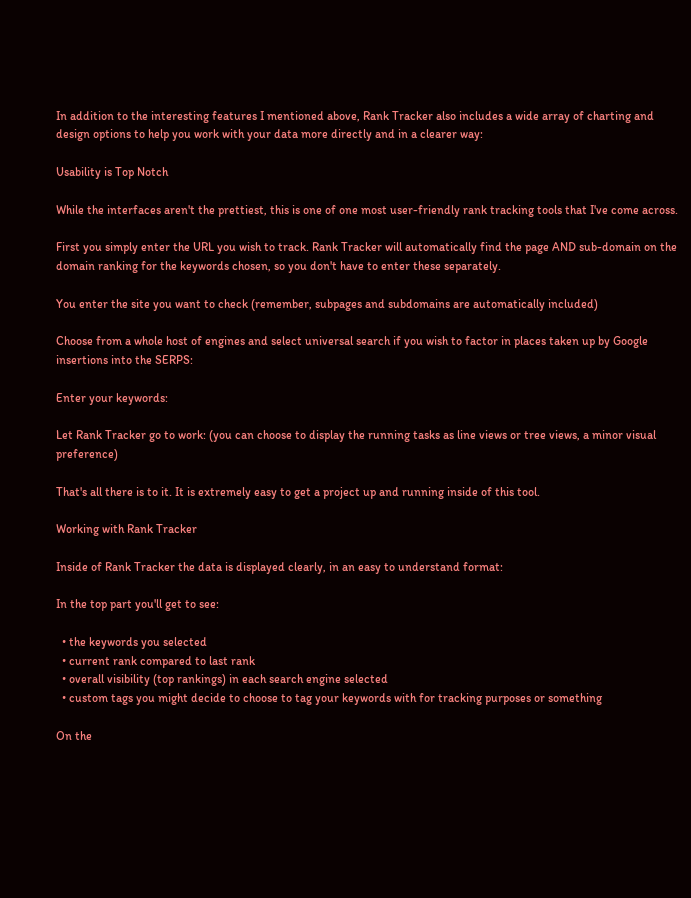In addition to the interesting features I mentioned above, Rank Tracker also includes a wide array of charting and design options to help you work with your data more directly and in a clearer way:

Usability is Top Notch

While the interfaces aren't the prettiest, this is one of one most user-friendly rank tracking tools that I've come across.

First you simply enter the URL you wish to track. Rank Tracker will automatically find the page AND sub-domain on the domain ranking for the keywords chosen, so you don't have to enter these separately.

You enter the site you want to check (remember, subpages and subdomains are automatically included)

Choose from a whole host of engines and select universal search if you wish to factor in places taken up by Google insertions into the SERPS:

Enter your keywords:

Let Rank Tracker go to work: (you can choose to display the running tasks as line views or tree views, a minor visual preference)

That's all there is to it. It is extremely easy to get a project up and running inside of this tool.

Working with Rank Tracker

Inside of Rank Tracker the data is displayed clearly, in an easy to understand format:

In the top part you'll get to see:

  • the keywords you selected
  • current rank compared to last rank
  • overall visibility (top rankings) in each search engine selected
  • custom tags you might decide to choose to tag your keywords with for tracking purposes or something

On the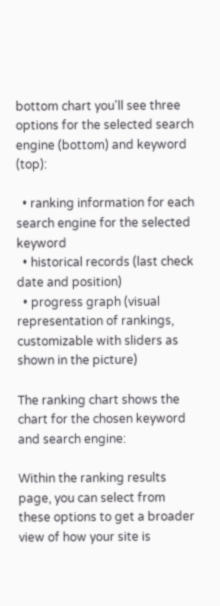bottom chart you'll see three options for the selected search engine (bottom) and keyword (top):

  • ranking information for each search engine for the selected keyword
  • historical records (last check date and position)
  • progress graph (visual representation of rankings, customizable with sliders as shown in the picture)

The ranking chart shows the chart for the chosen keyword and search engine:

Within the ranking results page, you can select from these options to get a broader view of how your site is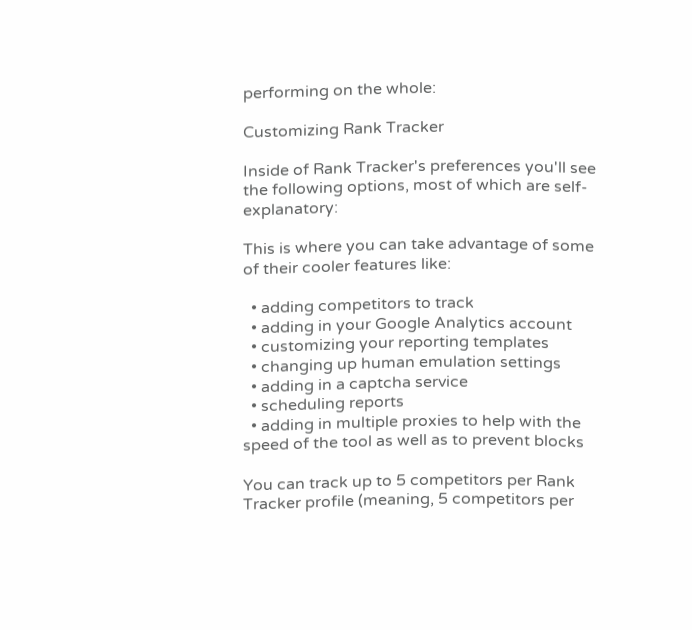performing on the whole:

Customizing Rank Tracker

Inside of Rank Tracker's preferences you'll see the following options, most of which are self-explanatory:

This is where you can take advantage of some of their cooler features like:

  • adding competitors to track
  • adding in your Google Analytics account
  • customizing your reporting templates
  • changing up human emulation settings
  • adding in a captcha service
  • scheduling reports
  • adding in multiple proxies to help with the speed of the tool as well as to prevent blocks

You can track up to 5 competitors per Rank Tracker profile (meaning, 5 competitors per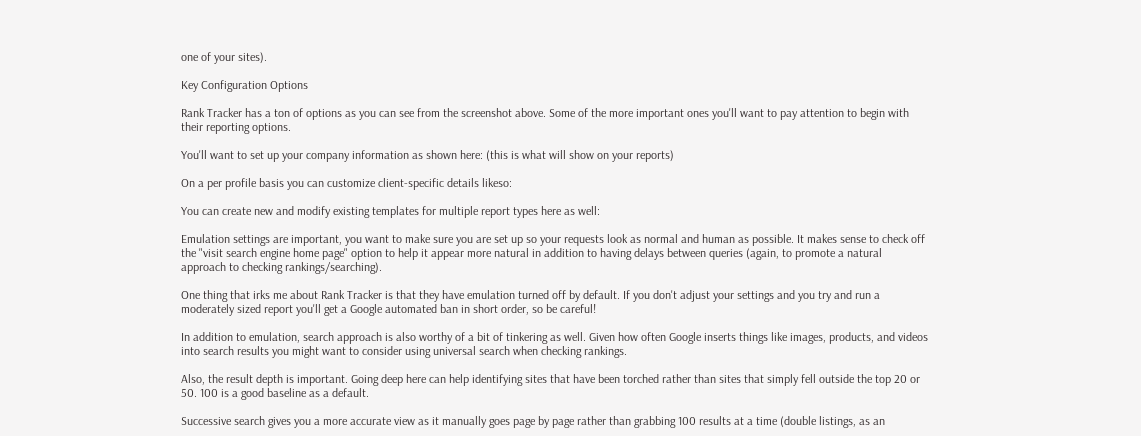one of your sites).

Key Configuration Options

Rank Tracker has a ton of options as you can see from the screenshot above. Some of the more important ones you'll want to pay attention to begin with their reporting options.

You'll want to set up your company information as shown here: (this is what will show on your reports)

On a per profile basis you can customize client-specific details likeso:

You can create new and modify existing templates for multiple report types here as well:

Emulation settings are important, you want to make sure you are set up so your requests look as normal and human as possible. It makes sense to check off the "visit search engine home page" option to help it appear more natural in addition to having delays between queries (again, to promote a natural approach to checking rankings/searching).

One thing that irks me about Rank Tracker is that they have emulation turned off by default. If you don't adjust your settings and you try and run a moderately sized report you'll get a Google automated ban in short order, so be careful!

In addition to emulation, search approach is also worthy of a bit of tinkering as well. Given how often Google inserts things like images, products, and videos into search results you might want to consider using universal search when checking rankings.

Also, the result depth is important. Going deep here can help identifying sites that have been torched rather than sites that simply fell outside the top 20 or 50. 100 is a good baseline as a default.

Successive search gives you a more accurate view as it manually goes page by page rather than grabbing 100 results at a time (double listings, as an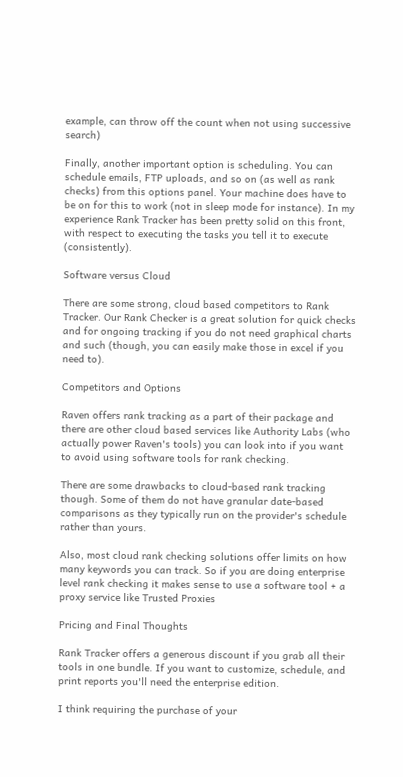example, can throw off the count when not using successive search)

Finally, another important option is scheduling. You can schedule emails, FTP uploads, and so on (as well as rank checks) from this options panel. Your machine does have to be on for this to work (not in sleep mode for instance). In my experience Rank Tracker has been pretty solid on this front, with respect to executing the tasks you tell it to execute (consistently).

Software versus Cloud

There are some strong, cloud based competitors to Rank Tracker. Our Rank Checker is a great solution for quick checks and for ongoing tracking if you do not need graphical charts and such (though, you can easily make those in excel if you need to).

Competitors and Options

Raven offers rank tracking as a part of their package and there are other cloud based services like Authority Labs (who actually power Raven's tools) you can look into if you want to avoid using software tools for rank checking.

There are some drawbacks to cloud-based rank tracking though. Some of them do not have granular date-based comparisons as they typically run on the provider's schedule rather than yours.

Also, most cloud rank checking solutions offer limits on how many keywords you can track. So if you are doing enterprise level rank checking it makes sense to use a software tool + a proxy service like Trusted Proxies

Pricing and Final Thoughts

Rank Tracker offers a generous discount if you grab all their tools in one bundle. If you want to customize, schedule, and print reports you'll need the enterprise edition.

I think requiring the purchase of your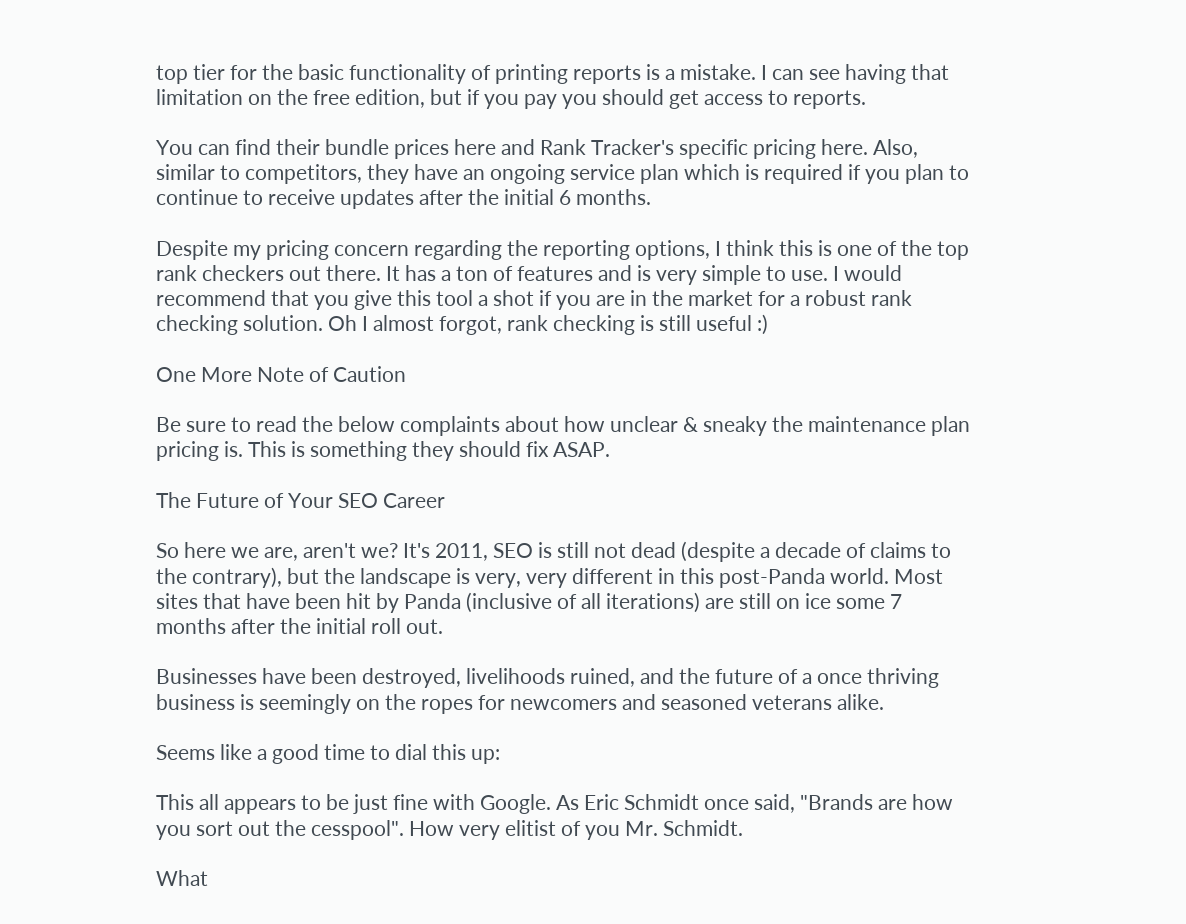top tier for the basic functionality of printing reports is a mistake. I can see having that limitation on the free edition, but if you pay you should get access to reports.

You can find their bundle prices here and Rank Tracker's specific pricing here. Also, similar to competitors, they have an ongoing service plan which is required if you plan to continue to receive updates after the initial 6 months.

Despite my pricing concern regarding the reporting options, I think this is one of the top rank checkers out there. It has a ton of features and is very simple to use. I would recommend that you give this tool a shot if you are in the market for a robust rank checking solution. Oh I almost forgot, rank checking is still useful :)

One More Note of Caution

Be sure to read the below complaints about how unclear & sneaky the maintenance plan pricing is. This is something they should fix ASAP.

The Future of Your SEO Career

So here we are, aren't we? It's 2011, SEO is still not dead (despite a decade of claims to the contrary), but the landscape is very, very different in this post-Panda world. Most sites that have been hit by Panda (inclusive of all iterations) are still on ice some 7 months after the initial roll out.

Businesses have been destroyed, livelihoods ruined, and the future of a once thriving business is seemingly on the ropes for newcomers and seasoned veterans alike.

Seems like a good time to dial this up:

This all appears to be just fine with Google. As Eric Schmidt once said, "Brands are how you sort out the cesspool". How very elitist of you Mr. Schmidt.

What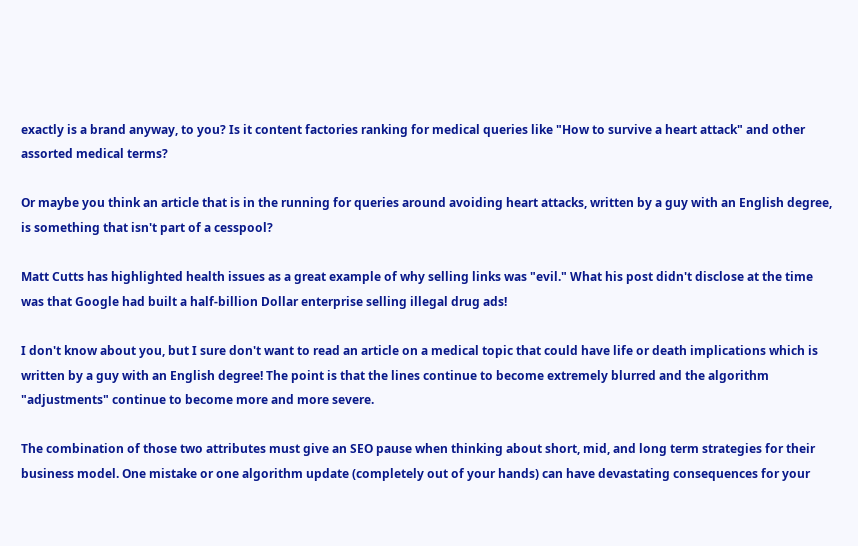exactly is a brand anyway, to you? Is it content factories ranking for medical queries like "How to survive a heart attack" and other assorted medical terms?

Or maybe you think an article that is in the running for queries around avoiding heart attacks, written by a guy with an English degree, is something that isn't part of a cesspool?

Matt Cutts has highlighted health issues as a great example of why selling links was "evil." What his post didn't disclose at the time was that Google had built a half-billion Dollar enterprise selling illegal drug ads!

I don't know about you, but I sure don't want to read an article on a medical topic that could have life or death implications which is written by a guy with an English degree! The point is that the lines continue to become extremely blurred and the algorithm "adjustments" continue to become more and more severe.

The combination of those two attributes must give an SEO pause when thinking about short, mid, and long term strategies for their business model. One mistake or one algorithm update (completely out of your hands) can have devastating consequences for your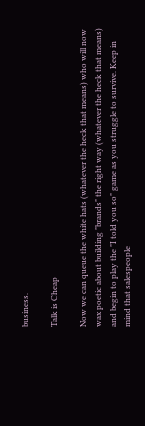business.

Talk is Cheap

Now we can queue the white hats (whatever the heck that means) who will now wax poetic about building "brands" the right way (whatever the heck that means) and begin to play the "I told you so" game as you struggle to survive. Keep in mind that salespeople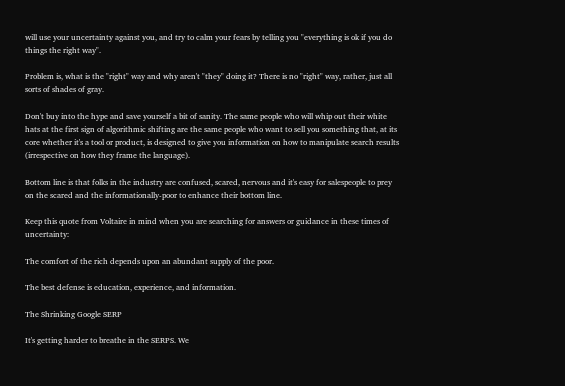will use your uncertainty against you, and try to calm your fears by telling you "everything is ok if you do things the right way".

Problem is, what is the "right" way and why aren't "they" doing it? There is no "right" way, rather, just all sorts of shades of gray.

Don't buy into the hype and save yourself a bit of sanity. The same people who will whip out their white hats at the first sign of algorithmic shifting are the same people who want to sell you something that, at its core whether it's a tool or product, is designed to give you information on how to manipulate search results (irrespective on how they frame the language).

Bottom line is that folks in the industry are confused, scared, nervous and it's easy for salespeople to prey on the scared and the informationally-poor to enhance their bottom line.

Keep this quote from Voltaire in mind when you are searching for answers or guidance in these times of uncertainty:

The comfort of the rich depends upon an abundant supply of the poor.

The best defense is education, experience, and information.

The Shrinking Google SERP

It's getting harder to breathe in the SERPS. We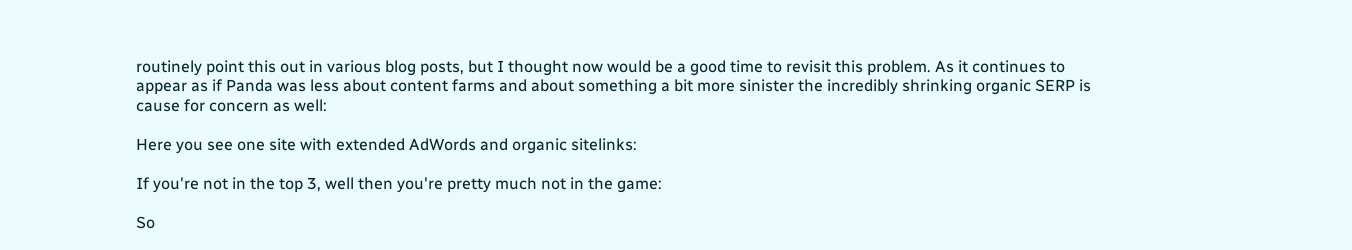routinely point this out in various blog posts, but I thought now would be a good time to revisit this problem. As it continues to appear as if Panda was less about content farms and about something a bit more sinister the incredibly shrinking organic SERP is cause for concern as well:

Here you see one site with extended AdWords and organic sitelinks:

If you're not in the top 3, well then you're pretty much not in the game:

So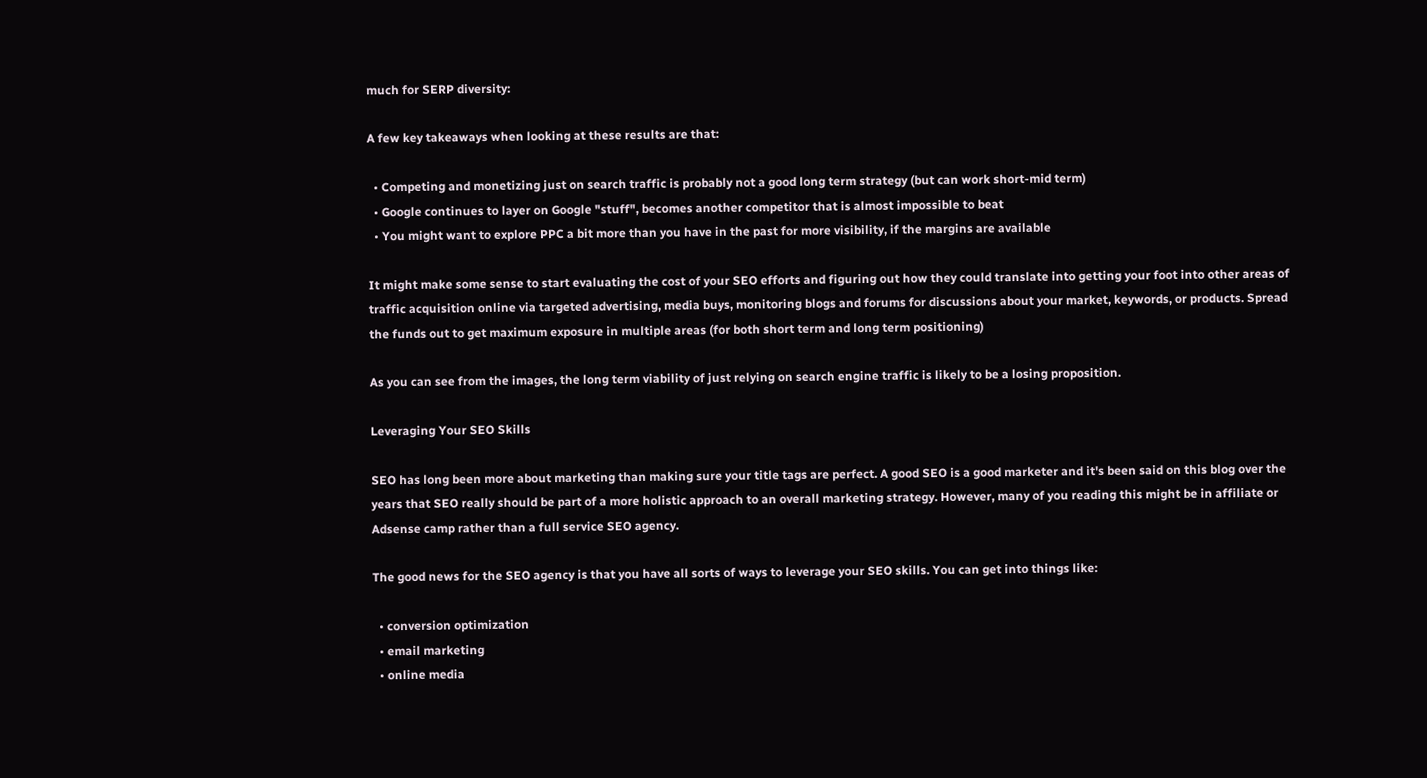much for SERP diversity:

A few key takeaways when looking at these results are that:

  • Competing and monetizing just on search traffic is probably not a good long term strategy (but can work short-mid term)
  • Google continues to layer on Google "stuff", becomes another competitor that is almost impossible to beat
  • You might want to explore PPC a bit more than you have in the past for more visibility, if the margins are available

It might make some sense to start evaluating the cost of your SEO efforts and figuring out how they could translate into getting your foot into other areas of traffic acquisition online via targeted advertising, media buys, monitoring blogs and forums for discussions about your market, keywords, or products. Spread the funds out to get maximum exposure in multiple areas (for both short term and long term positioning)

As you can see from the images, the long term viability of just relying on search engine traffic is likely to be a losing proposition.

Leveraging Your SEO Skills

SEO has long been more about marketing than making sure your title tags are perfect. A good SEO is a good marketer and it's been said on this blog over the years that SEO really should be part of a more holistic approach to an overall marketing strategy. However, many of you reading this might be in affiliate or Adsense camp rather than a full service SEO agency.

The good news for the SEO agency is that you have all sorts of ways to leverage your SEO skills. You can get into things like:

  • conversion optimization
  • email marketing
  • online media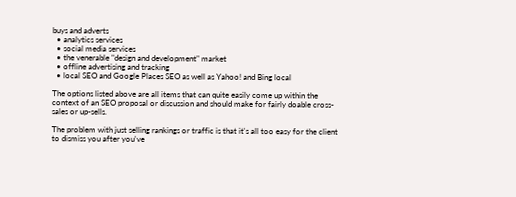buys and adverts
  • analytics services
  • social media services
  • the venerable "design and development" market
  • offline advertising and tracking
  • local SEO and Google Places SEO as well as Yahoo! and Bing local

The options listed above are all items that can quite easily come up within the context of an SEO proposal or discussion and should make for fairly doable cross-sales or up-sells.

The problem with just selling rankings or traffic is that it's all too easy for the client to dismiss you after you've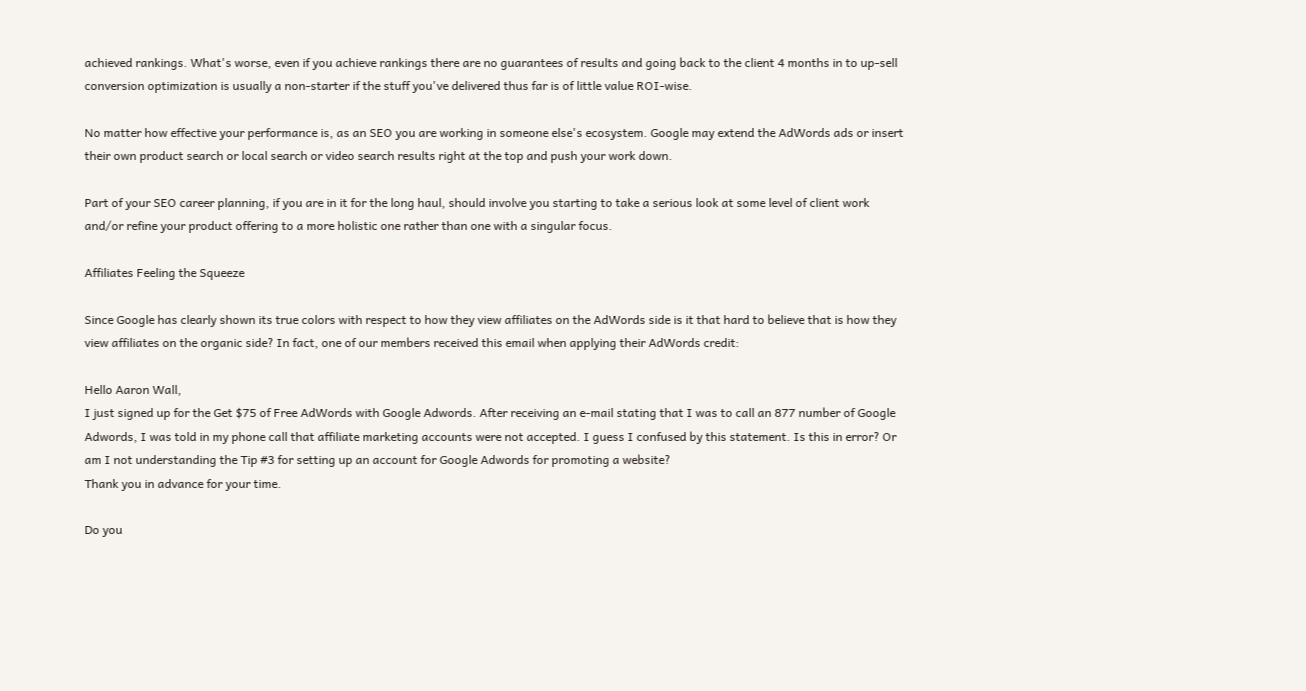achieved rankings. What's worse, even if you achieve rankings there are no guarantees of results and going back to the client 4 months in to up-sell conversion optimization is usually a non-starter if the stuff you've delivered thus far is of little value ROI-wise.

No matter how effective your performance is, as an SEO you are working in someone else's ecosystem. Google may extend the AdWords ads or insert their own product search or local search or video search results right at the top and push your work down.

Part of your SEO career planning, if you are in it for the long haul, should involve you starting to take a serious look at some level of client work and/or refine your product offering to a more holistic one rather than one with a singular focus.

Affiliates Feeling the Squeeze

Since Google has clearly shown its true colors with respect to how they view affiliates on the AdWords side is it that hard to believe that is how they view affiliates on the organic side? In fact, one of our members received this email when applying their AdWords credit:

Hello Aaron Wall,
I just signed up for the Get $75 of Free AdWords with Google Adwords. After receiving an e-mail stating that I was to call an 877 number of Google Adwords, I was told in my phone call that affiliate marketing accounts were not accepted. I guess I confused by this statement. Is this in error? Or am I not understanding the Tip #3 for setting up an account for Google Adwords for promoting a website?
Thank you in advance for your time.

Do you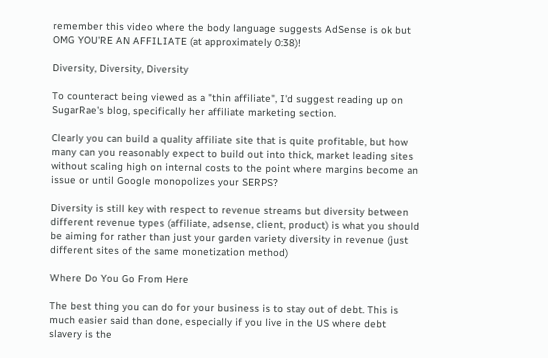remember this video where the body language suggests AdSense is ok but OMG YOU'RE AN AFFILIATE (at approximately 0:38)!

Diversity, Diversity, Diversity

To counteract being viewed as a "thin affiliate", I'd suggest reading up on SugarRae's blog, specifically her affiliate marketing section.

Clearly you can build a quality affiliate site that is quite profitable, but how many can you reasonably expect to build out into thick, market leading sites without scaling high on internal costs to the point where margins become an issue or until Google monopolizes your SERPS?

Diversity is still key with respect to revenue streams but diversity between different revenue types (affiliate, adsense, client, product) is what you should be aiming for rather than just your garden variety diversity in revenue (just different sites of the same monetization method)

Where Do You Go From Here

The best thing you can do for your business is to stay out of debt. This is much easier said than done, especially if you live in the US where debt slavery is the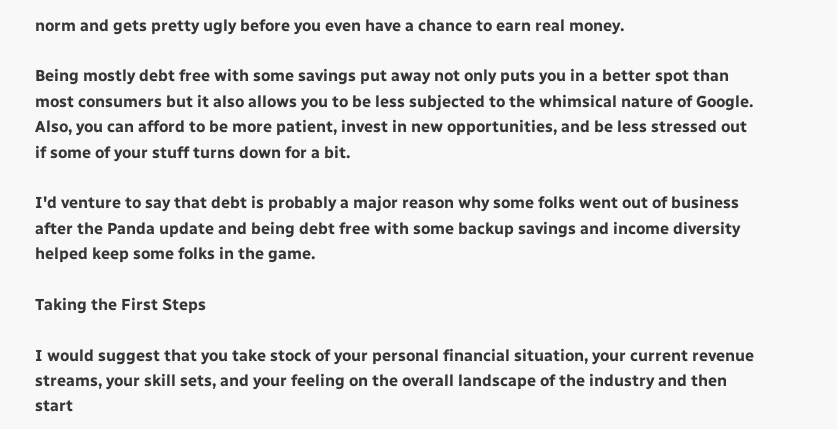norm and gets pretty ugly before you even have a chance to earn real money.

Being mostly debt free with some savings put away not only puts you in a better spot than most consumers but it also allows you to be less subjected to the whimsical nature of Google. Also, you can afford to be more patient, invest in new opportunities, and be less stressed out if some of your stuff turns down for a bit.

I'd venture to say that debt is probably a major reason why some folks went out of business after the Panda update and being debt free with some backup savings and income diversity helped keep some folks in the game.

Taking the First Steps

I would suggest that you take stock of your personal financial situation, your current revenue streams, your skill sets, and your feeling on the overall landscape of the industry and then start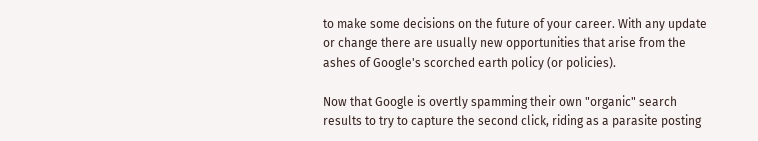to make some decisions on the future of your career. With any update or change there are usually new opportunities that arise from the ashes of Google's scorched earth policy (or policies).

Now that Google is overtly spamming their own "organic" search results to try to capture the second click, riding as a parasite posting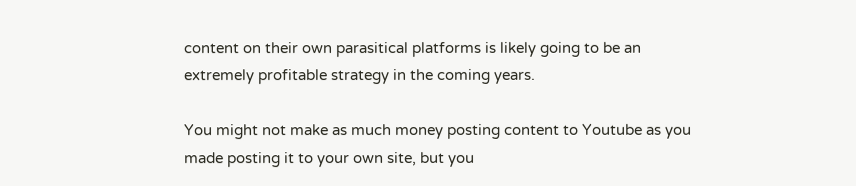content on their own parasitical platforms is likely going to be an extremely profitable strategy in the coming years.

You might not make as much money posting content to Youtube as you made posting it to your own site, but you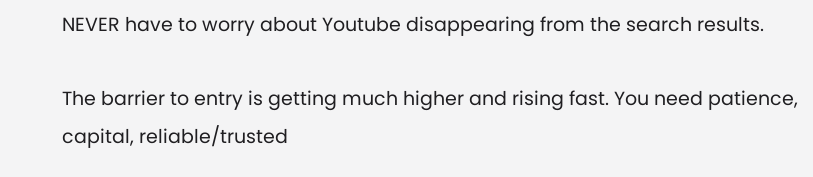NEVER have to worry about Youtube disappearing from the search results.

The barrier to entry is getting much higher and rising fast. You need patience, capital, reliable/trusted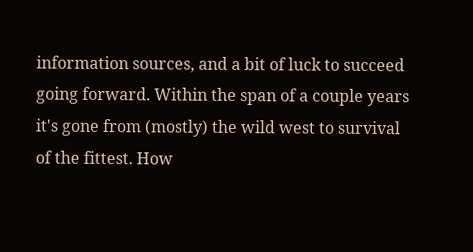information sources, and a bit of luck to succeed going forward. Within the span of a couple years it's gone from (mostly) the wild west to survival of the fittest. How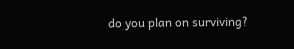do you plan on surviving?